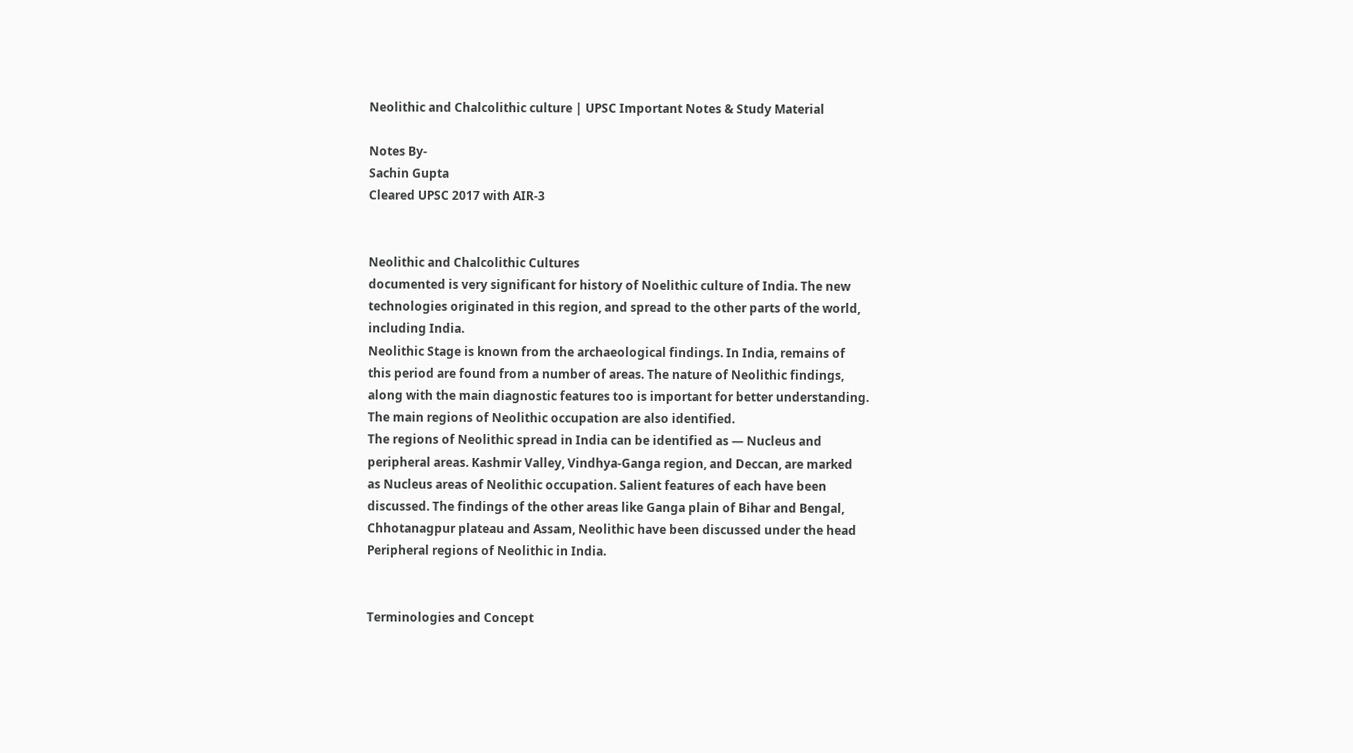Neolithic and Chalcolithic culture | UPSC Important Notes & Study Material

Notes By-
Sachin Gupta
Cleared UPSC 2017 with AIR-3


Neolithic and Chalcolithic Cultures
documented is very significant for history of Noelithic culture of India. The new
technologies originated in this region, and spread to the other parts of the world,
including India.
Neolithic Stage is known from the archaeological findings. In India, remains of
this period are found from a number of areas. The nature of Neolithic findings,
along with the main diagnostic features too is important for better understanding.
The main regions of Neolithic occupation are also identified.
The regions of Neolithic spread in India can be identified as — Nucleus and
peripheral areas. Kashmir Valley, Vindhya-Ganga region, and Deccan, are marked
as Nucleus areas of Neolithic occupation. Salient features of each have been
discussed. The findings of the other areas like Ganga plain of Bihar and Bengal,
Chhotanagpur plateau and Assam, Neolithic have been discussed under the head
Peripheral regions of Neolithic in India.


Terminologies and Concept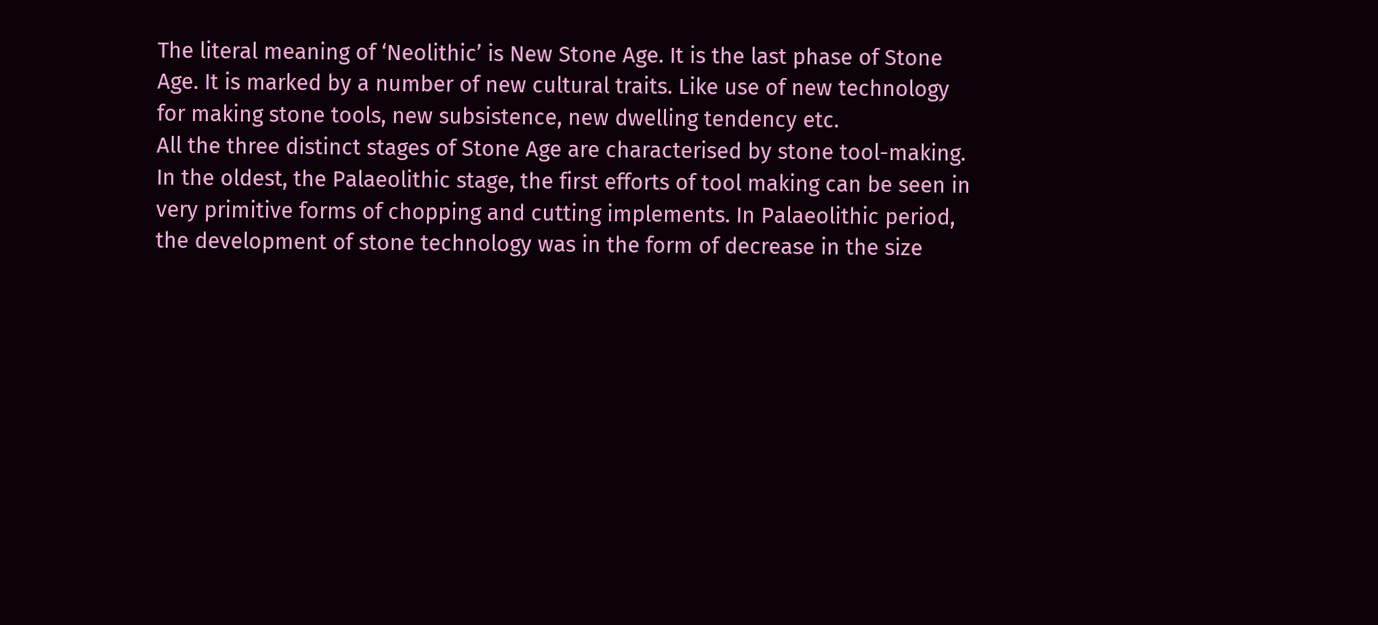The literal meaning of ‘Neolithic’ is New Stone Age. It is the last phase of Stone
Age. It is marked by a number of new cultural traits. Like use of new technology
for making stone tools, new subsistence, new dwelling tendency etc.
All the three distinct stages of Stone Age are characterised by stone tool-making.
In the oldest, the Palaeolithic stage, the first efforts of tool making can be seen in
very primitive forms of chopping and cutting implements. In Palaeolithic period,
the development of stone technology was in the form of decrease in the size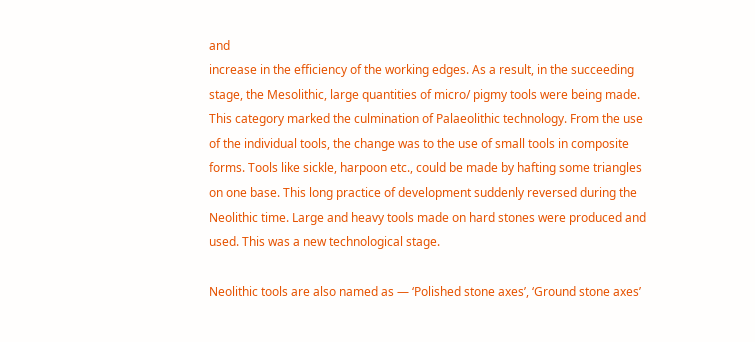and
increase in the efficiency of the working edges. As a result, in the succeeding
stage, the Mesolithic, large quantities of micro/ pigmy tools were being made.
This category marked the culmination of Palaeolithic technology. From the use
of the individual tools, the change was to the use of small tools in composite
forms. Tools like sickle, harpoon etc., could be made by hafting some triangles
on one base. This long practice of development suddenly reversed during the
Neolithic time. Large and heavy tools made on hard stones were produced and
used. This was a new technological stage.

Neolithic tools are also named as — ‘Polished stone axes’, ‘Ground stone axes’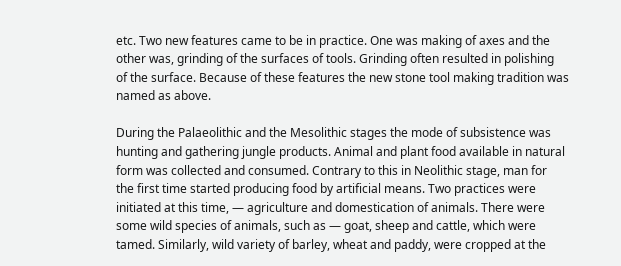etc. Two new features came to be in practice. One was making of axes and the
other was, grinding of the surfaces of tools. Grinding often resulted in polishing
of the surface. Because of these features the new stone tool making tradition was
named as above.

During the Palaeolithic and the Mesolithic stages the mode of subsistence was
hunting and gathering jungle products. Animal and plant food available in natural
form was collected and consumed. Contrary to this in Neolithic stage, man for
the first time started producing food by artificial means. Two practices were
initiated at this time, — agriculture and domestication of animals. There were
some wild species of animals, such as — goat, sheep and cattle, which were
tamed. Similarly, wild variety of barley, wheat and paddy, were cropped at the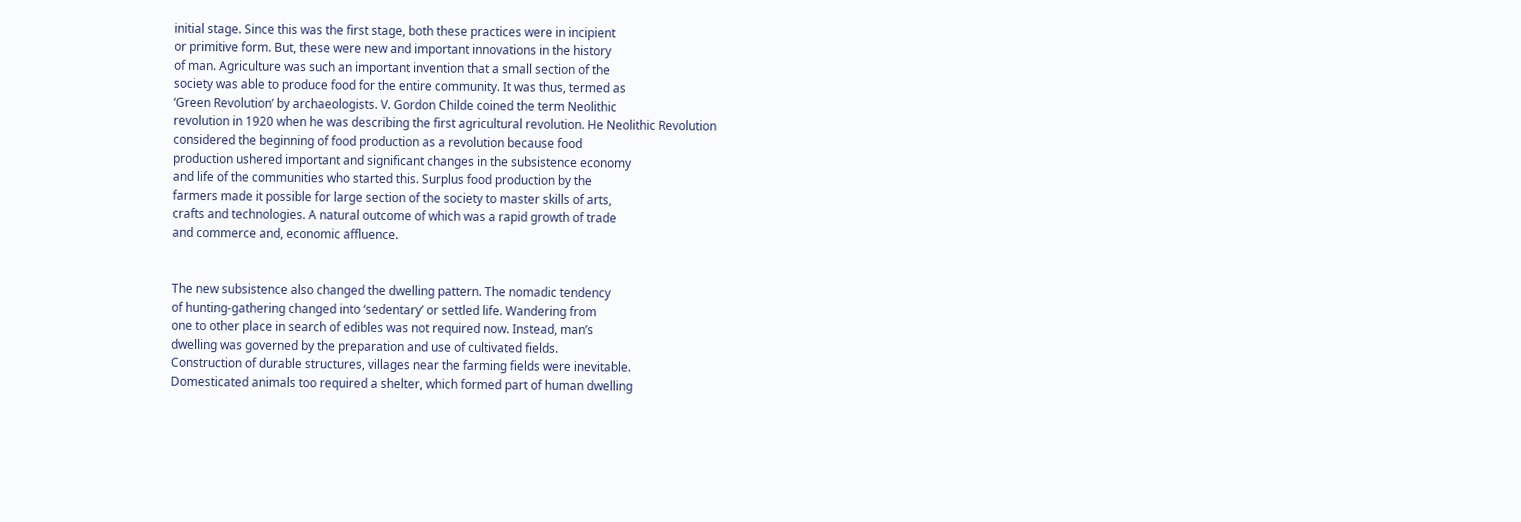initial stage. Since this was the first stage, both these practices were in incipient
or primitive form. But, these were new and important innovations in the history
of man. Agriculture was such an important invention that a small section of the
society was able to produce food for the entire community. It was thus, termed as
‘Green Revolution’ by archaeologists. V. Gordon Childe coined the term Neolithic
revolution in 1920 when he was describing the first agricultural revolution. He Neolithic Revolution
considered the beginning of food production as a revolution because food
production ushered important and significant changes in the subsistence economy
and life of the communities who started this. Surplus food production by the
farmers made it possible for large section of the society to master skills of arts,
crafts and technologies. A natural outcome of which was a rapid growth of trade
and commerce and, economic affluence.


The new subsistence also changed the dwelling pattern. The nomadic tendency
of hunting-gathering changed into ‘sedentary’ or settled life. Wandering from
one to other place in search of edibles was not required now. Instead, man’s
dwelling was governed by the preparation and use of cultivated fields.
Construction of durable structures, villages near the farming fields were inevitable.
Domesticated animals too required a shelter, which formed part of human dwelling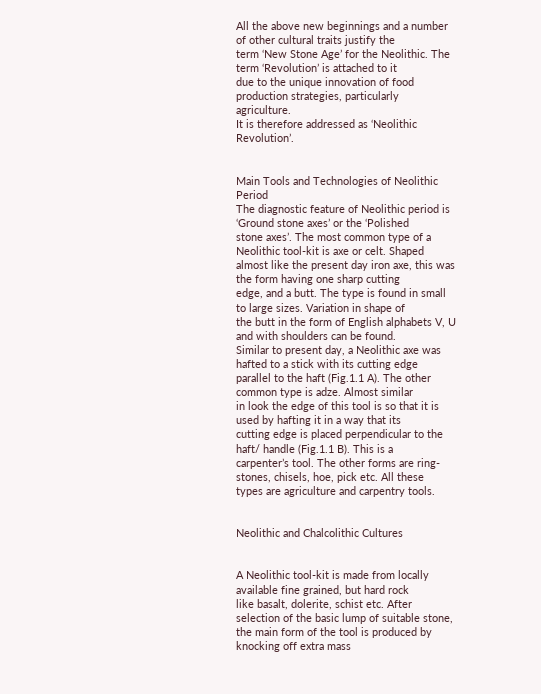All the above new beginnings and a number of other cultural traits justify the
term ‘New Stone Age’ for the Neolithic. The term ‘Revolution’ is attached to it
due to the unique innovation of food production strategies, particularly agriculture.
It is therefore addressed as ‘Neolithic Revolution’.


Main Tools and Technologies of Neolithic Period
The diagnostic feature of Neolithic period is ‘Ground stone axes’ or the ‘Polished
stone axes’. The most common type of a Neolithic tool-kit is axe or celt. Shaped
almost like the present day iron axe, this was the form having one sharp cutting
edge, and a butt. The type is found in small to large sizes. Variation in shape of
the butt in the form of English alphabets V, U and with shoulders can be found.
Similar to present day, a Neolithic axe was hafted to a stick with its cutting edge
parallel to the haft (Fig.1.1 A). The other common type is adze. Almost similar
in look the edge of this tool is so that it is used by hafting it in a way that its
cutting edge is placed perpendicular to the haft/ handle (Fig.1.1 B). This is a
carpenter’s tool. The other forms are ring-stones, chisels, hoe, pick etc. All these
types are agriculture and carpentry tools.


Neolithic and Chalcolithic Cultures


A Neolithic tool-kit is made from locally available fine grained, but hard rock
like basalt, dolerite, schist etc. After selection of the basic lump of suitable stone,
the main form of the tool is produced by knocking off extra mass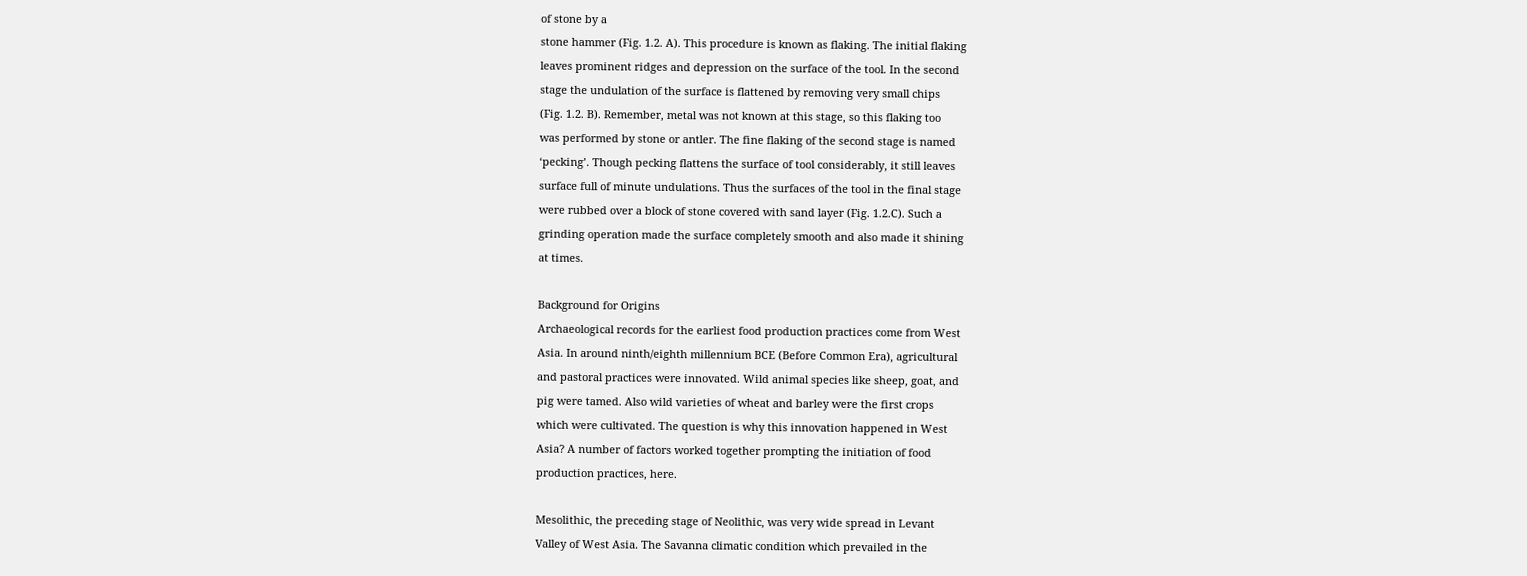of stone by a
stone hammer (Fig. 1.2. A). This procedure is known as flaking. The initial flaking
leaves prominent ridges and depression on the surface of the tool. In the second
stage the undulation of the surface is flattened by removing very small chips
(Fig. 1.2. B). Remember, metal was not known at this stage, so this flaking too
was performed by stone or antler. The fine flaking of the second stage is named
‘pecking’. Though pecking flattens the surface of tool considerably, it still leaves
surface full of minute undulations. Thus the surfaces of the tool in the final stage
were rubbed over a block of stone covered with sand layer (Fig. 1.2.C). Such a
grinding operation made the surface completely smooth and also made it shining
at times.

Background for Origins
Archaeological records for the earliest food production practices come from West
Asia. In around ninth/eighth millennium BCE (Before Common Era), agricultural
and pastoral practices were innovated. Wild animal species like sheep, goat, and
pig were tamed. Also wild varieties of wheat and barley were the first crops
which were cultivated. The question is why this innovation happened in West
Asia? A number of factors worked together prompting the initiation of food
production practices, here.

Mesolithic, the preceding stage of Neolithic, was very wide spread in Levant
Valley of West Asia. The Savanna climatic condition which prevailed in the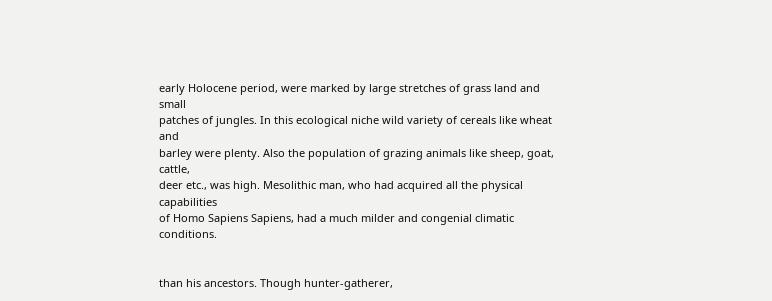early Holocene period, were marked by large stretches of grass land and small
patches of jungles. In this ecological niche wild variety of cereals like wheat and
barley were plenty. Also the population of grazing animals like sheep, goat, cattle,
deer etc., was high. Mesolithic man, who had acquired all the physical capabilities
of Homo Sapiens Sapiens, had a much milder and congenial climatic conditions.


than his ancestors. Though hunter-gatherer,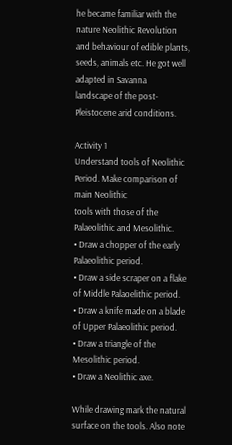he became familiar with the nature Neolithic Revolution
and behaviour of edible plants, seeds, animals etc. He got well adapted in Savanna
landscape of the post-Pleistocene arid conditions.

Activity 1
Understand tools of Neolithic Period. Make comparison of main Neolithic
tools with those of the Palaeolithic and Mesolithic.
• Draw a chopper of the early Palaeolithic period.
• Draw a side scraper on a flake of Middle Palaoelithic period.
• Draw a knife made on a blade of Upper Palaeolithic period.
• Draw a triangle of the Mesolithic period.
• Draw a Neolithic axe.

While drawing mark the natural surface on the tools. Also note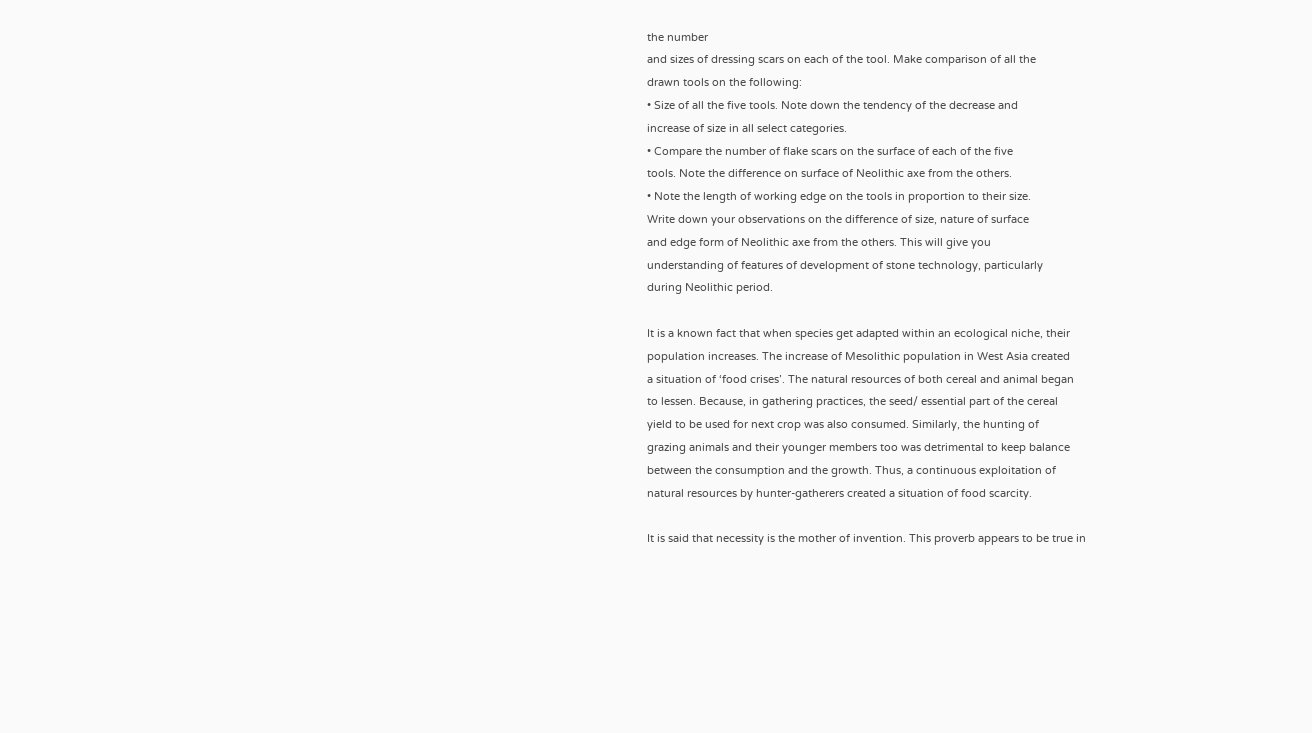the number
and sizes of dressing scars on each of the tool. Make comparison of all the
drawn tools on the following:
• Size of all the five tools. Note down the tendency of the decrease and
increase of size in all select categories.
• Compare the number of flake scars on the surface of each of the five
tools. Note the difference on surface of Neolithic axe from the others.
• Note the length of working edge on the tools in proportion to their size.
Write down your observations on the difference of size, nature of surface
and edge form of Neolithic axe from the others. This will give you
understanding of features of development of stone technology, particularly
during Neolithic period.

It is a known fact that when species get adapted within an ecological niche, their
population increases. The increase of Mesolithic population in West Asia created
a situation of ‘food crises’. The natural resources of both cereal and animal began
to lessen. Because, in gathering practices, the seed/ essential part of the cereal
yield to be used for next crop was also consumed. Similarly, the hunting of
grazing animals and their younger members too was detrimental to keep balance
between the consumption and the growth. Thus, a continuous exploitation of
natural resources by hunter-gatherers created a situation of food scarcity.

It is said that necessity is the mother of invention. This proverb appears to be true in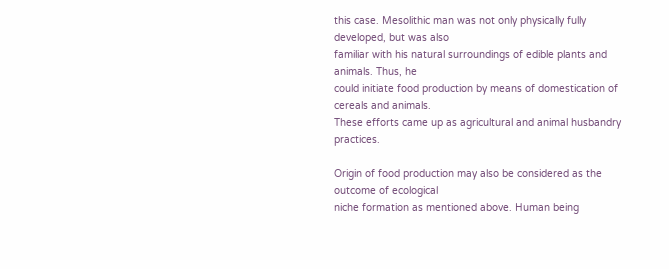this case. Mesolithic man was not only physically fully developed, but was also
familiar with his natural surroundings of edible plants and animals. Thus, he
could initiate food production by means of domestication of cereals and animals.
These efforts came up as agricultural and animal husbandry practices.

Origin of food production may also be considered as the outcome of ecological
niche formation as mentioned above. Human being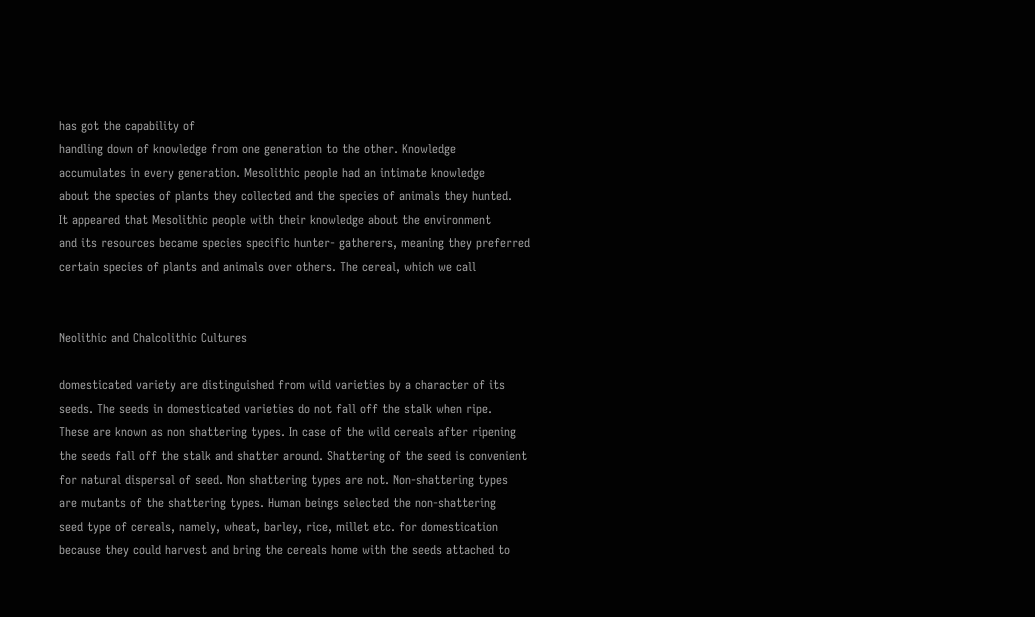has got the capability of
handling down of knowledge from one generation to the other. Knowledge
accumulates in every generation. Mesolithic people had an intimate knowledge
about the species of plants they collected and the species of animals they hunted.
It appeared that Mesolithic people with their knowledge about the environment
and its resources became species specific hunter- gatherers, meaning they preferred
certain species of plants and animals over others. The cereal, which we call


Neolithic and Chalcolithic Cultures

domesticated variety are distinguished from wild varieties by a character of its
seeds. The seeds in domesticated varieties do not fall off the stalk when ripe.
These are known as non shattering types. In case of the wild cereals after ripening
the seeds fall off the stalk and shatter around. Shattering of the seed is convenient
for natural dispersal of seed. Non shattering types are not. Non-shattering types
are mutants of the shattering types. Human beings selected the non-shattering
seed type of cereals, namely, wheat, barley, rice, millet etc. for domestication
because they could harvest and bring the cereals home with the seeds attached to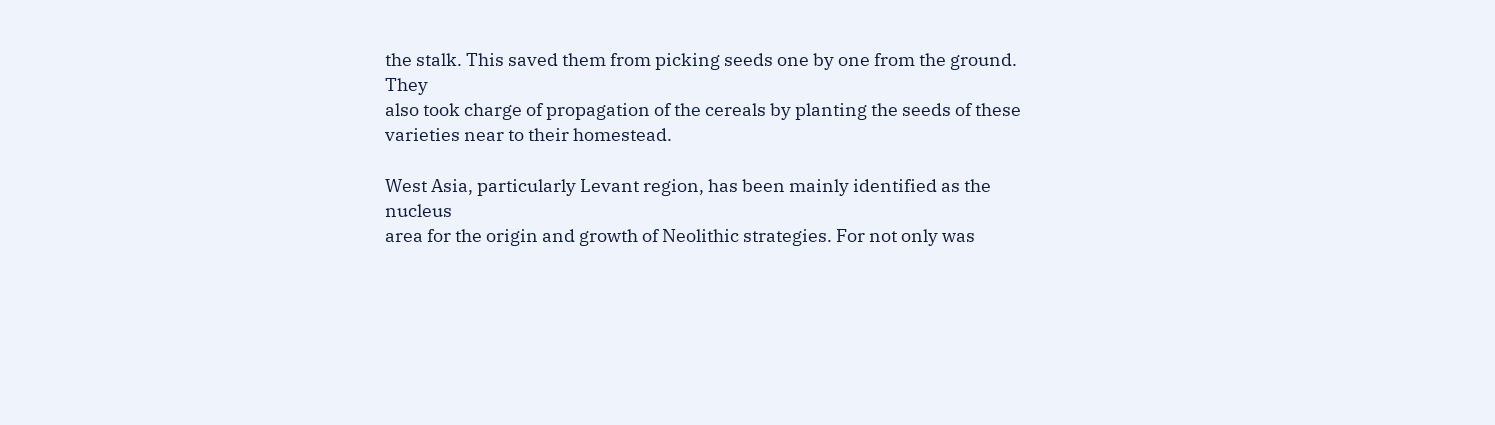the stalk. This saved them from picking seeds one by one from the ground. They
also took charge of propagation of the cereals by planting the seeds of these
varieties near to their homestead.

West Asia, particularly Levant region, has been mainly identified as the nucleus
area for the origin and growth of Neolithic strategies. For not only was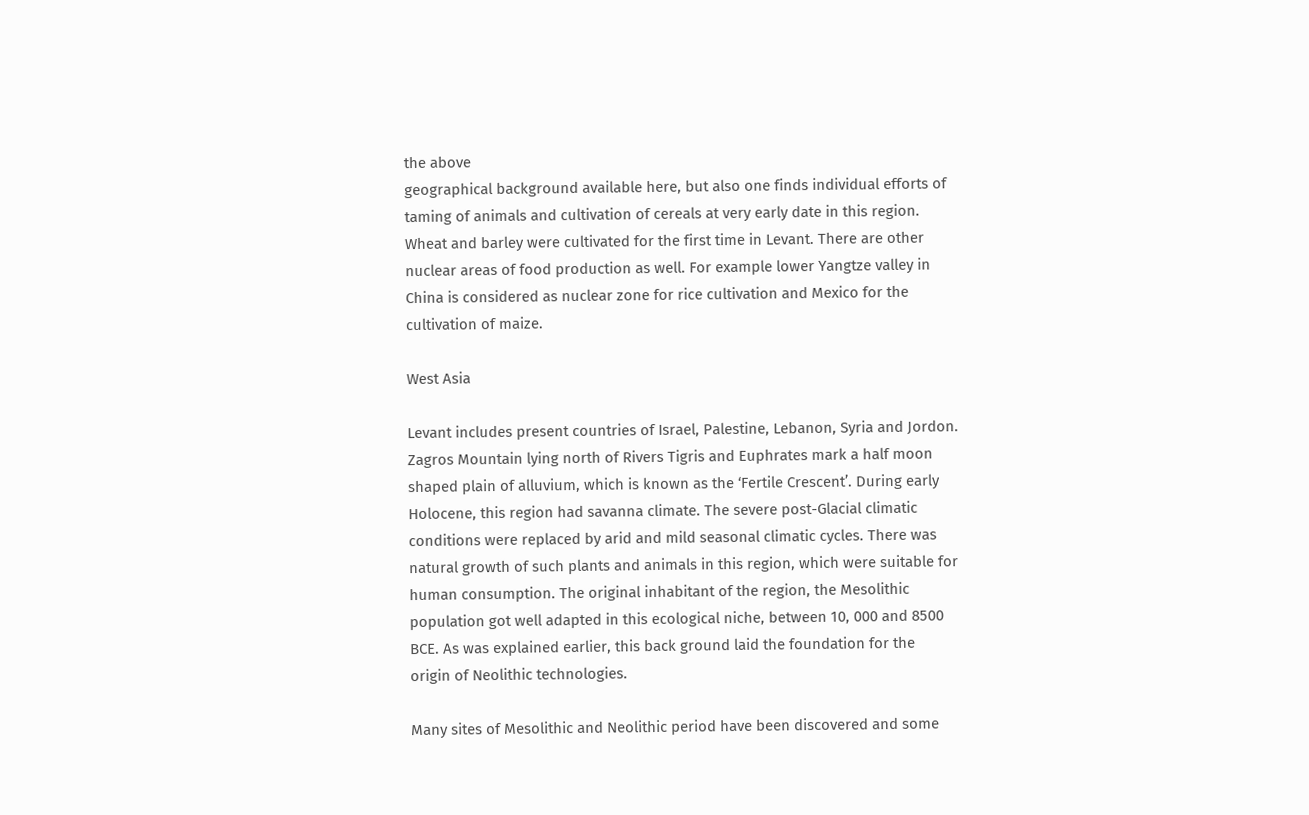the above
geographical background available here, but also one finds individual efforts of
taming of animals and cultivation of cereals at very early date in this region.
Wheat and barley were cultivated for the first time in Levant. There are other
nuclear areas of food production as well. For example lower Yangtze valley in
China is considered as nuclear zone for rice cultivation and Mexico for the
cultivation of maize.

West Asia

Levant includes present countries of Israel, Palestine, Lebanon, Syria and Jordon.
Zagros Mountain lying north of Rivers Tigris and Euphrates mark a half moon
shaped plain of alluvium, which is known as the ‘Fertile Crescent’. During early
Holocene, this region had savanna climate. The severe post-Glacial climatic
conditions were replaced by arid and mild seasonal climatic cycles. There was
natural growth of such plants and animals in this region, which were suitable for
human consumption. The original inhabitant of the region, the Mesolithic
population got well adapted in this ecological niche, between 10, 000 and 8500
BCE. As was explained earlier, this back ground laid the foundation for the
origin of Neolithic technologies.

Many sites of Mesolithic and Neolithic period have been discovered and some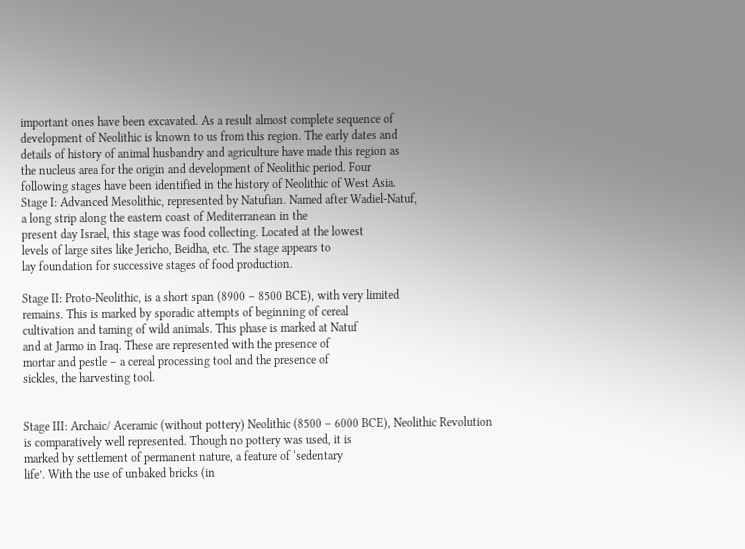important ones have been excavated. As a result almost complete sequence of
development of Neolithic is known to us from this region. The early dates and
details of history of animal husbandry and agriculture have made this region as
the nucleus area for the origin and development of Neolithic period. Four
following stages have been identified in the history of Neolithic of West Asia.
Stage I: Advanced Mesolithic, represented by Natufian. Named after Wadiel-Natuf,
a long strip along the eastern coast of Mediterranean in the
present day Israel, this stage was food collecting. Located at the lowest
levels of large sites like Jericho, Beidha, etc. The stage appears to
lay foundation for successive stages of food production.

Stage II: Proto-Neolithic, is a short span (8900 – 8500 BCE), with very limited
remains. This is marked by sporadic attempts of beginning of cereal
cultivation and taming of wild animals. This phase is marked at Natuf
and at Jarmo in Iraq. These are represented with the presence of
mortar and pestle – a cereal processing tool and the presence of
sickles, the harvesting tool.


Stage III: Archaic/ Aceramic (without pottery) Neolithic (8500 – 6000 BCE), Neolithic Revolution
is comparatively well represented. Though no pottery was used, it is
marked by settlement of permanent nature, a feature of ‘sedentary
life’. With the use of unbaked bricks (in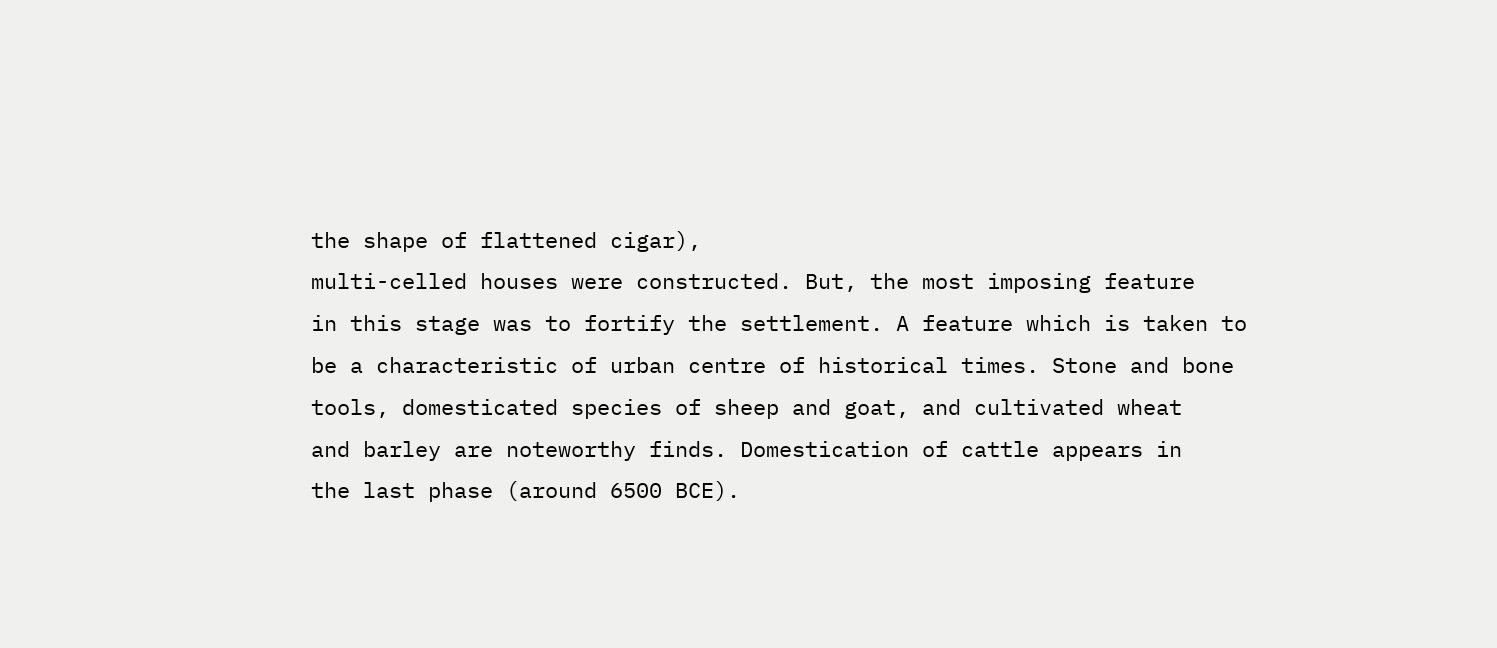the shape of flattened cigar),
multi-celled houses were constructed. But, the most imposing feature
in this stage was to fortify the settlement. A feature which is taken to
be a characteristic of urban centre of historical times. Stone and bone
tools, domesticated species of sheep and goat, and cultivated wheat
and barley are noteworthy finds. Domestication of cattle appears in
the last phase (around 6500 BCE).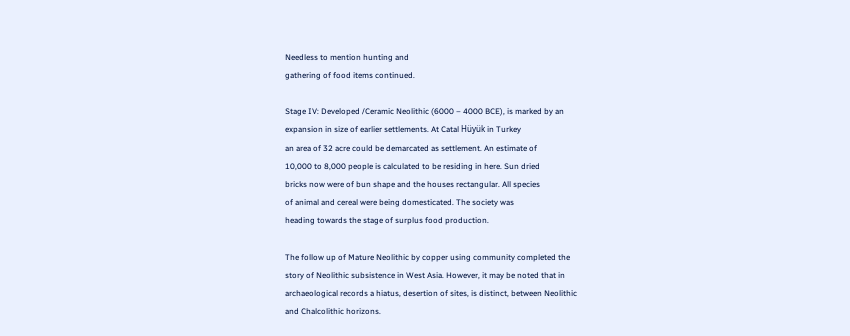Needless to mention hunting and
gathering of food items continued.

Stage IV: Developed /Ceramic Neolithic (6000 – 4000 BCE), is marked by an
expansion in size of earlier settlements. At Catal Hüyük in Turkey
an area of 32 acre could be demarcated as settlement. An estimate of
10,000 to 8,000 people is calculated to be residing in here. Sun dried
bricks now were of bun shape and the houses rectangular. All species
of animal and cereal were being domesticated. The society was
heading towards the stage of surplus food production.

The follow up of Mature Neolithic by copper using community completed the
story of Neolithic subsistence in West Asia. However, it may be noted that in
archaeological records a hiatus, desertion of sites, is distinct, between Neolithic
and Chalcolithic horizons.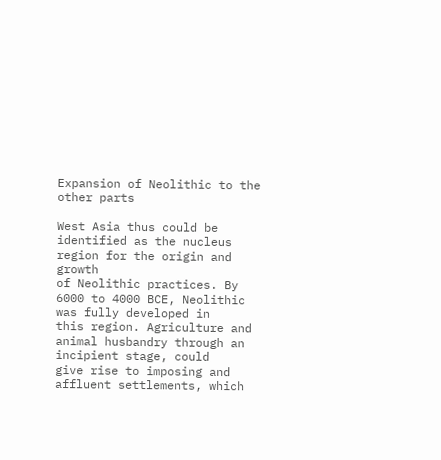Expansion of Neolithic to the other parts

West Asia thus could be identified as the nucleus region for the origin and growth
of Neolithic practices. By 6000 to 4000 BCE, Neolithic was fully developed in
this region. Agriculture and animal husbandry through an incipient stage, could
give rise to imposing and affluent settlements, which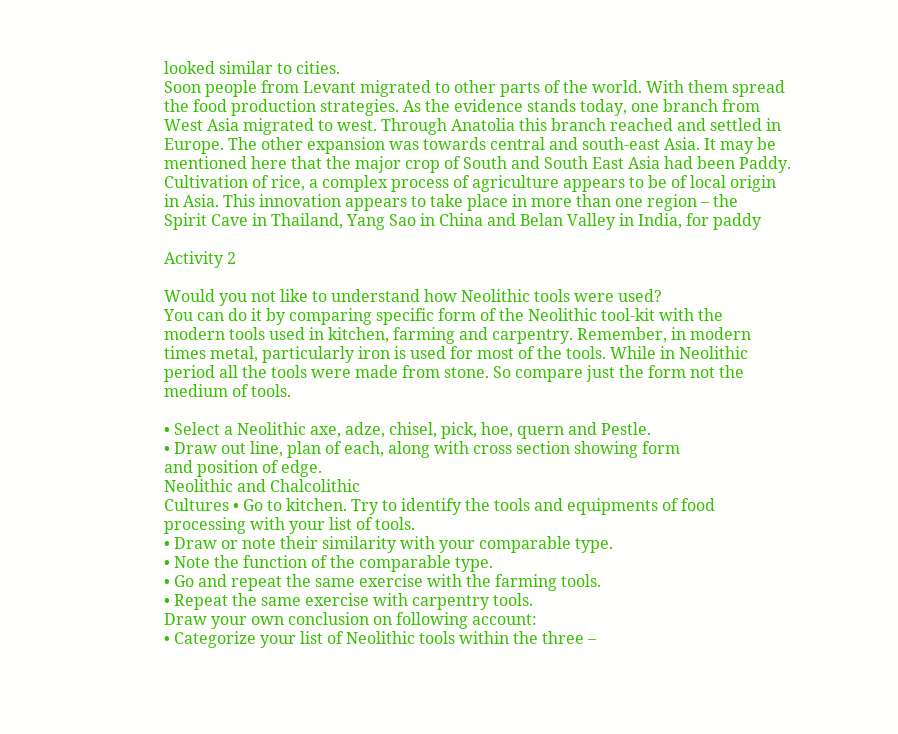looked similar to cities.
Soon people from Levant migrated to other parts of the world. With them spread
the food production strategies. As the evidence stands today, one branch from
West Asia migrated to west. Through Anatolia this branch reached and settled in
Europe. The other expansion was towards central and south-east Asia. It may be
mentioned here that the major crop of South and South East Asia had been Paddy.
Cultivation of rice, a complex process of agriculture appears to be of local origin
in Asia. This innovation appears to take place in more than one region – the
Spirit Cave in Thailand, Yang Sao in China and Belan Valley in India, for paddy

Activity 2

Would you not like to understand how Neolithic tools were used?
You can do it by comparing specific form of the Neolithic tool-kit with the
modern tools used in kitchen, farming and carpentry. Remember, in modern
times metal, particularly iron is used for most of the tools. While in Neolithic
period all the tools were made from stone. So compare just the form not the
medium of tools.

• Select a Neolithic axe, adze, chisel, pick, hoe, quern and Pestle.
• Draw out line, plan of each, along with cross section showing form
and position of edge.
Neolithic and Chalcolithic
Cultures • Go to kitchen. Try to identify the tools and equipments of food
processing with your list of tools.
• Draw or note their similarity with your comparable type.
• Note the function of the comparable type.
• Go and repeat the same exercise with the farming tools.
• Repeat the same exercise with carpentry tools.
Draw your own conclusion on following account:
• Categorize your list of Neolithic tools within the three –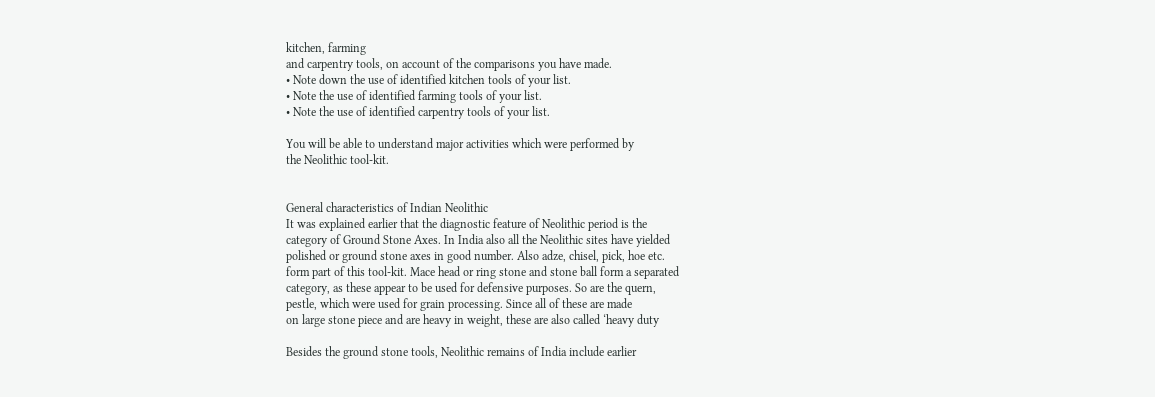kitchen, farming
and carpentry tools, on account of the comparisons you have made.
• Note down the use of identified kitchen tools of your list.
• Note the use of identified farming tools of your list.
• Note the use of identified carpentry tools of your list.

You will be able to understand major activities which were performed by
the Neolithic tool-kit.


General characteristics of Indian Neolithic
It was explained earlier that the diagnostic feature of Neolithic period is the
category of Ground Stone Axes. In India also all the Neolithic sites have yielded
polished or ground stone axes in good number. Also adze, chisel, pick, hoe etc.
form part of this tool-kit. Mace head or ring stone and stone ball form a separated
category, as these appear to be used for defensive purposes. So are the quern,
pestle, which were used for grain processing. Since all of these are made
on large stone piece and are heavy in weight, these are also called ‘heavy duty

Besides the ground stone tools, Neolithic remains of India include earlier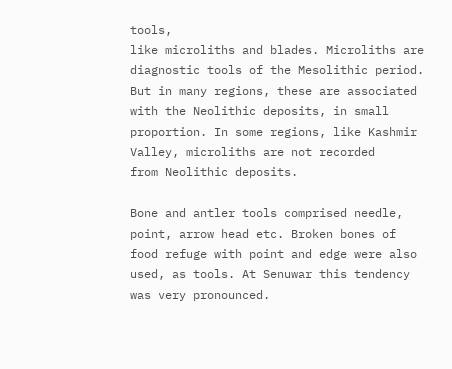tools,
like microliths and blades. Microliths are diagnostic tools of the Mesolithic period.
But in many regions, these are associated with the Neolithic deposits, in small
proportion. In some regions, like Kashmir Valley, microliths are not recorded
from Neolithic deposits.

Bone and antler tools comprised needle, point, arrow head etc. Broken bones of
food refuge with point and edge were also used, as tools. At Senuwar this tendency
was very pronounced.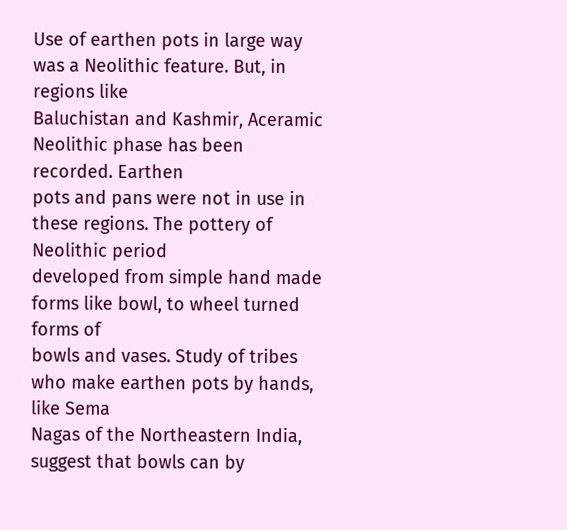Use of earthen pots in large way was a Neolithic feature. But, in regions like
Baluchistan and Kashmir, Aceramic Neolithic phase has been recorded. Earthen
pots and pans were not in use in these regions. The pottery of Neolithic period
developed from simple hand made forms like bowl, to wheel turned forms of
bowls and vases. Study of tribes who make earthen pots by hands, like Sema
Nagas of the Northeastern India, suggest that bowls can by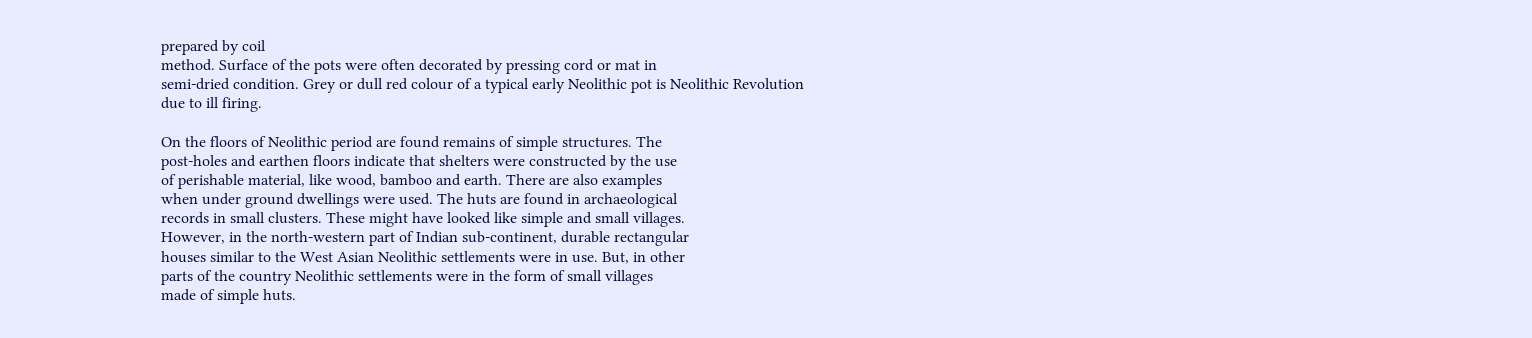prepared by coil
method. Surface of the pots were often decorated by pressing cord or mat in
semi-dried condition. Grey or dull red colour of a typical early Neolithic pot is Neolithic Revolution
due to ill firing.

On the floors of Neolithic period are found remains of simple structures. The
post-holes and earthen floors indicate that shelters were constructed by the use
of perishable material, like wood, bamboo and earth. There are also examples
when under ground dwellings were used. The huts are found in archaeological
records in small clusters. These might have looked like simple and small villages.
However, in the north-western part of Indian sub-continent, durable rectangular
houses similar to the West Asian Neolithic settlements were in use. But, in other
parts of the country Neolithic settlements were in the form of small villages
made of simple huts.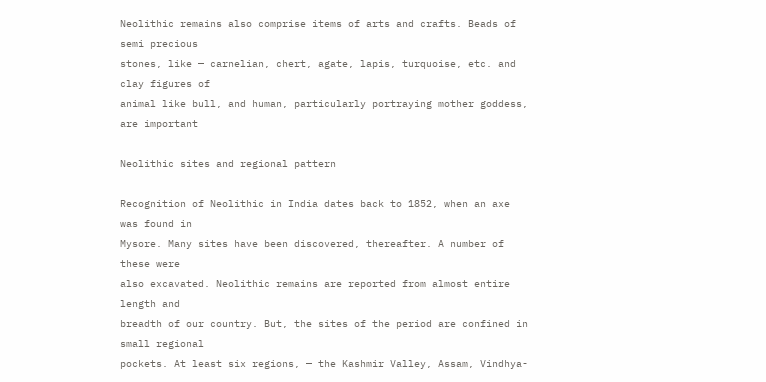Neolithic remains also comprise items of arts and crafts. Beads of semi precious
stones, like — carnelian, chert, agate, lapis, turquoise, etc. and clay figures of
animal like bull, and human, particularly portraying mother goddess, are important

Neolithic sites and regional pattern

Recognition of Neolithic in India dates back to 1852, when an axe was found in
Mysore. Many sites have been discovered, thereafter. A number of these were
also excavated. Neolithic remains are reported from almost entire length and
breadth of our country. But, the sites of the period are confined in small regional
pockets. At least six regions, — the Kashmir Valley, Assam, Vindhya-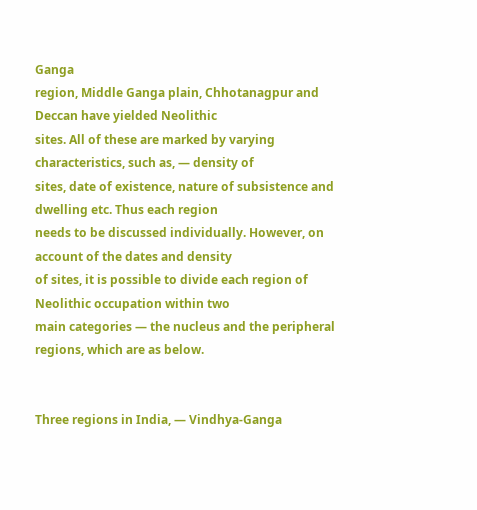Ganga
region, Middle Ganga plain, Chhotanagpur and Deccan have yielded Neolithic
sites. All of these are marked by varying characteristics, such as, — density of
sites, date of existence, nature of subsistence and dwelling etc. Thus each region
needs to be discussed individually. However, on account of the dates and density
of sites, it is possible to divide each region of Neolithic occupation within two
main categories — the nucleus and the peripheral regions, which are as below.


Three regions in India, — Vindhya-Ganga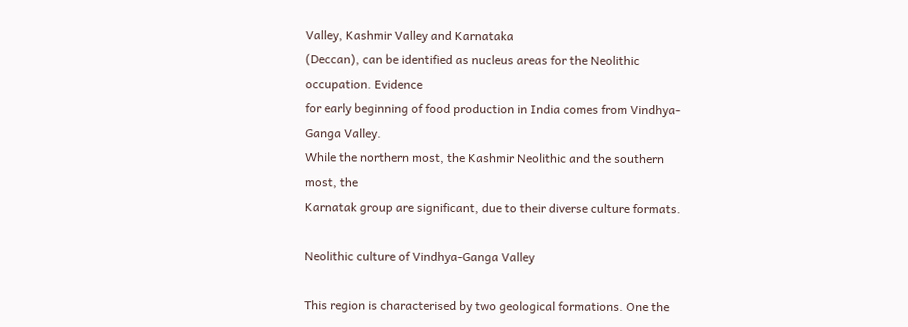Valley, Kashmir Valley and Karnataka
(Deccan), can be identified as nucleus areas for the Neolithic occupation. Evidence
for early beginning of food production in India comes from Vindhya-Ganga Valley.
While the northern most, the Kashmir Neolithic and the southern most, the
Karnatak group are significant, due to their diverse culture formats.

Neolithic culture of Vindhya-Ganga Valley

This region is characterised by two geological formations. One the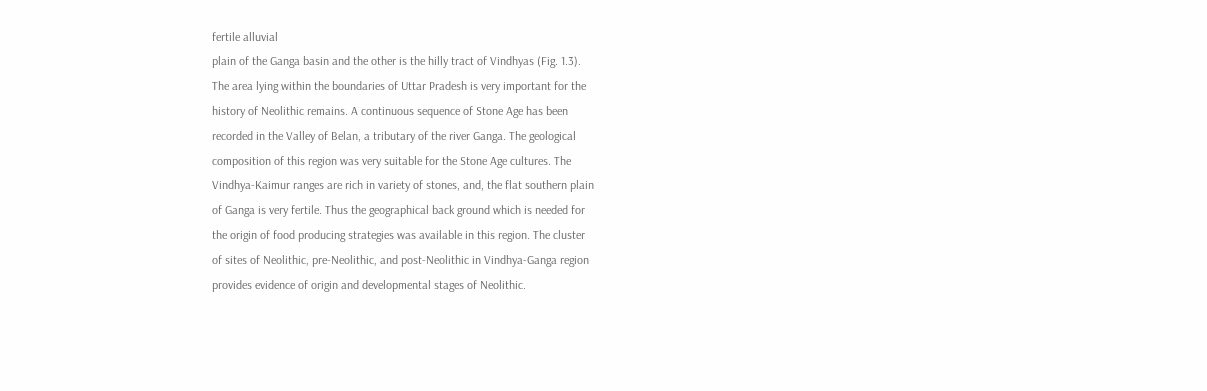fertile alluvial
plain of the Ganga basin and the other is the hilly tract of Vindhyas (Fig. 1.3).
The area lying within the boundaries of Uttar Pradesh is very important for the
history of Neolithic remains. A continuous sequence of Stone Age has been
recorded in the Valley of Belan, a tributary of the river Ganga. The geological
composition of this region was very suitable for the Stone Age cultures. The
Vindhya-Kaimur ranges are rich in variety of stones, and, the flat southern plain
of Ganga is very fertile. Thus the geographical back ground which is needed for
the origin of food producing strategies was available in this region. The cluster
of sites of Neolithic, pre-Neolithic, and post-Neolithic in Vindhya-Ganga region
provides evidence of origin and developmental stages of Neolithic.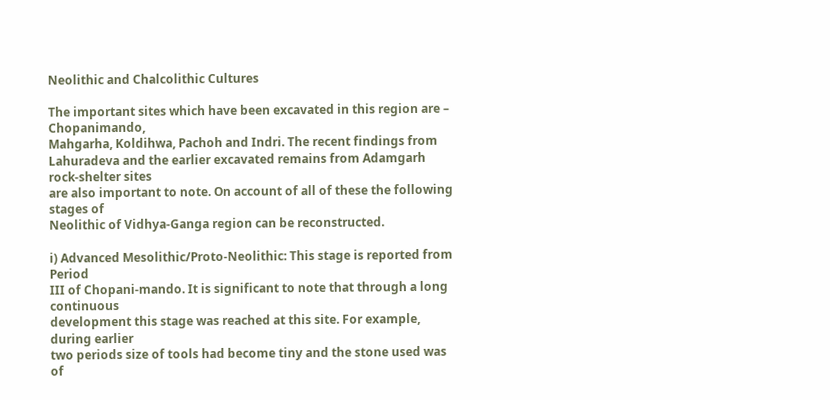Neolithic and Chalcolithic Cultures

The important sites which have been excavated in this region are – Chopanimando,
Mahgarha, Koldihwa, Pachoh and Indri. The recent findings from
Lahuradeva and the earlier excavated remains from Adamgarh rock-shelter sites
are also important to note. On account of all of these the following stages of
Neolithic of Vidhya-Ganga region can be reconstructed.

i) Advanced Mesolithic/Proto-Neolithic: This stage is reported from Period
III of Chopani-mando. It is significant to note that through a long continuous
development this stage was reached at this site. For example, during earlier
two periods size of tools had become tiny and the stone used was of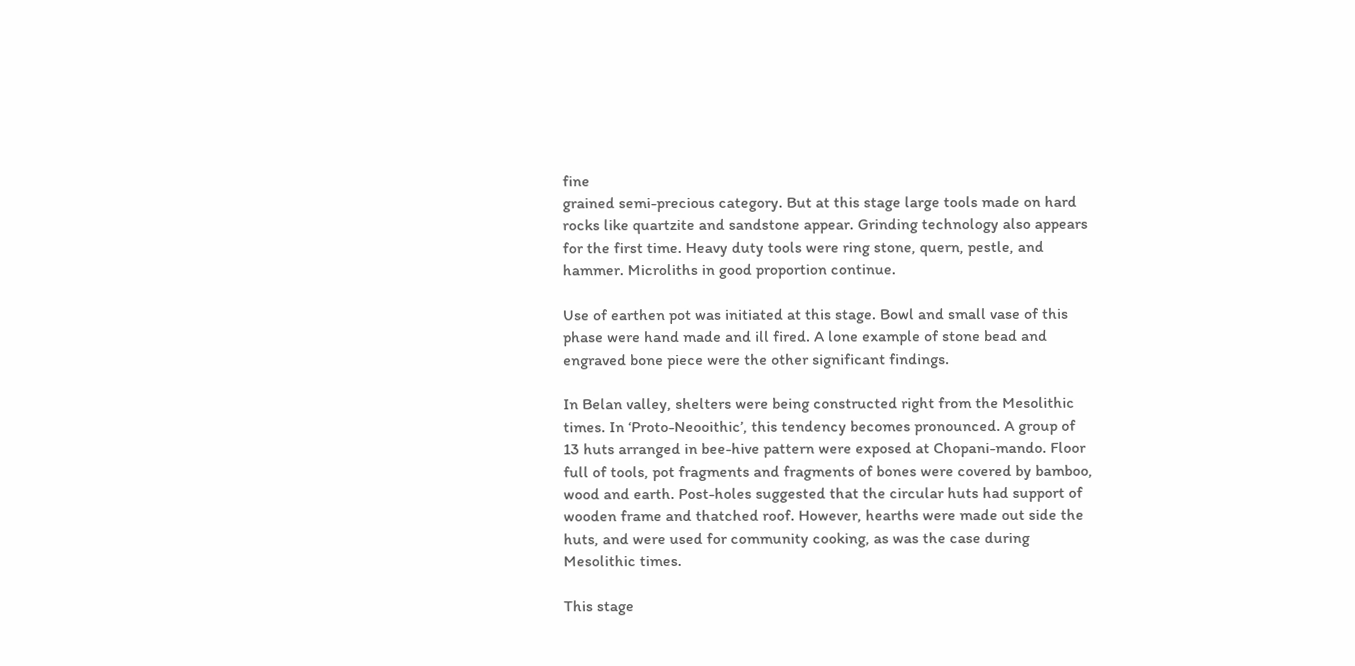fine
grained semi-precious category. But at this stage large tools made on hard
rocks like quartzite and sandstone appear. Grinding technology also appears
for the first time. Heavy duty tools were ring stone, quern, pestle, and
hammer. Microliths in good proportion continue.

Use of earthen pot was initiated at this stage. Bowl and small vase of this
phase were hand made and ill fired. A lone example of stone bead and
engraved bone piece were the other significant findings.

In Belan valley, shelters were being constructed right from the Mesolithic
times. In ‘Proto-Neooithic’, this tendency becomes pronounced. A group of
13 huts arranged in bee-hive pattern were exposed at Chopani-mando. Floor
full of tools, pot fragments and fragments of bones were covered by bamboo,
wood and earth. Post-holes suggested that the circular huts had support of
wooden frame and thatched roof. However, hearths were made out side the
huts, and were used for community cooking, as was the case during
Mesolithic times.

This stage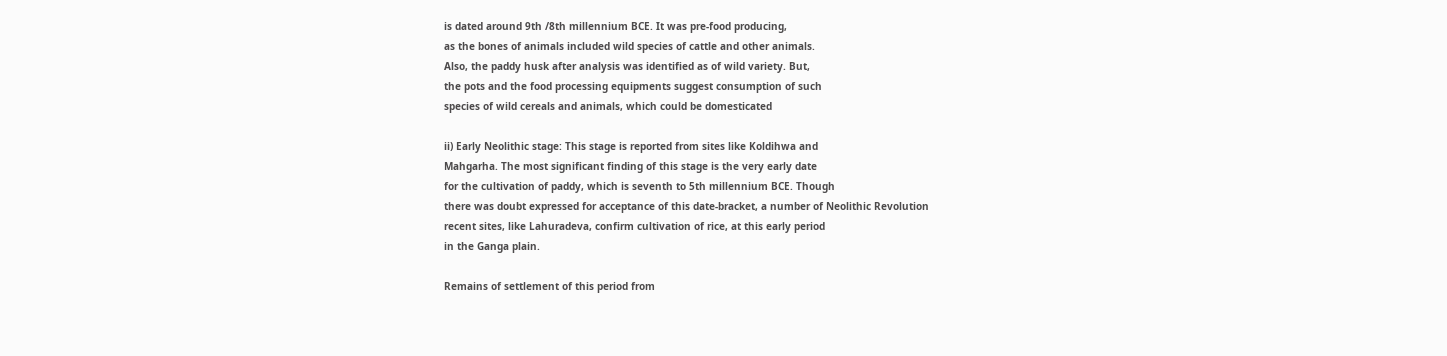is dated around 9th /8th millennium BCE. It was pre-food producing,
as the bones of animals included wild species of cattle and other animals.
Also, the paddy husk after analysis was identified as of wild variety. But,
the pots and the food processing equipments suggest consumption of such
species of wild cereals and animals, which could be domesticated

ii) Early Neolithic stage: This stage is reported from sites like Koldihwa and
Mahgarha. The most significant finding of this stage is the very early date
for the cultivation of paddy, which is seventh to 5th millennium BCE. Though
there was doubt expressed for acceptance of this date-bracket, a number of Neolithic Revolution
recent sites, like Lahuradeva, confirm cultivation of rice, at this early period
in the Ganga plain.

Remains of settlement of this period from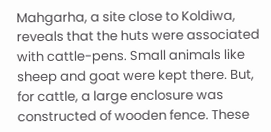Mahgarha, a site close to Koldiwa,
reveals that the huts were associated with cattle-pens. Small animals like
sheep and goat were kept there. But, for cattle, a large enclosure was
constructed of wooden fence. These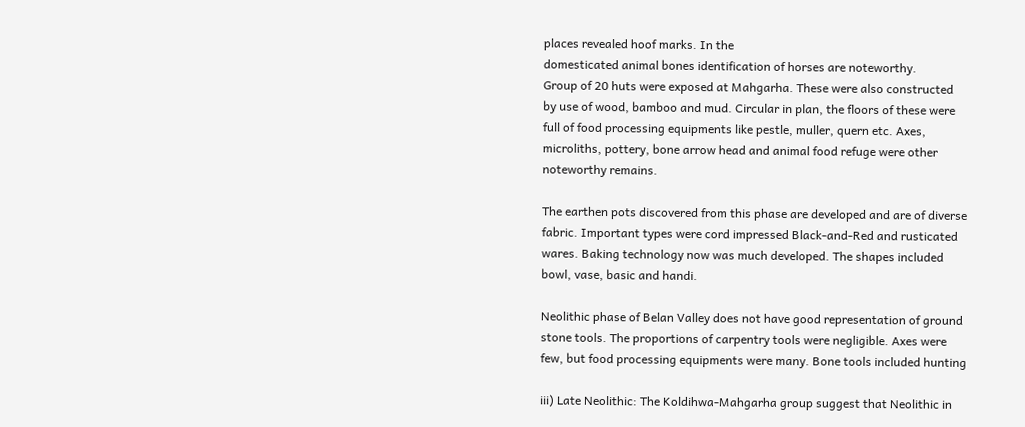places revealed hoof marks. In the
domesticated animal bones identification of horses are noteworthy.
Group of 20 huts were exposed at Mahgarha. These were also constructed
by use of wood, bamboo and mud. Circular in plan, the floors of these were
full of food processing equipments like pestle, muller, quern etc. Axes,
microliths, pottery, bone arrow head and animal food refuge were other
noteworthy remains.

The earthen pots discovered from this phase are developed and are of diverse
fabric. Important types were cord impressed Black-and-Red and rusticated
wares. Baking technology now was much developed. The shapes included
bowl, vase, basic and handi.

Neolithic phase of Belan Valley does not have good representation of ground
stone tools. The proportions of carpentry tools were negligible. Axes were
few, but food processing equipments were many. Bone tools included hunting

iii) Late Neolithic: The Koldihwa-Mahgarha group suggest that Neolithic in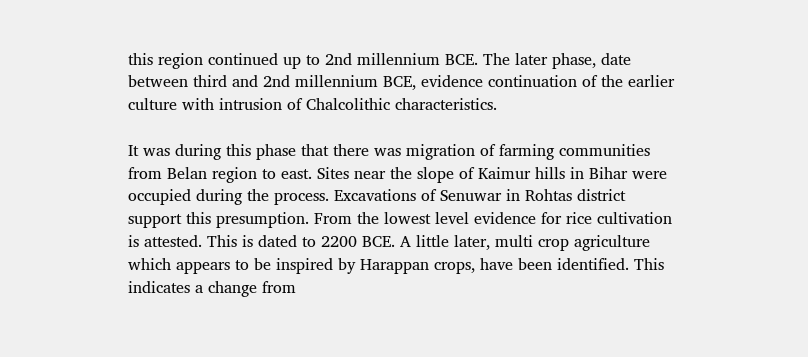this region continued up to 2nd millennium BCE. The later phase, date
between third and 2nd millennium BCE, evidence continuation of the earlier
culture with intrusion of Chalcolithic characteristics.

It was during this phase that there was migration of farming communities
from Belan region to east. Sites near the slope of Kaimur hills in Bihar were
occupied during the process. Excavations of Senuwar in Rohtas district
support this presumption. From the lowest level evidence for rice cultivation
is attested. This is dated to 2200 BCE. A little later, multi crop agriculture
which appears to be inspired by Harappan crops, have been identified. This
indicates a change from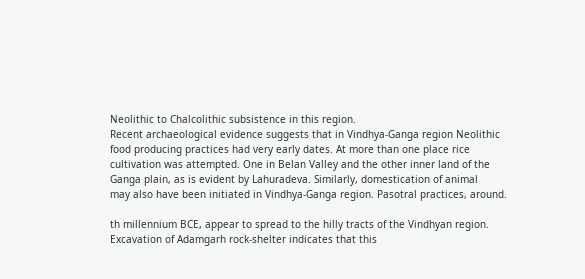Neolithic to Chalcolithic subsistence in this region.
Recent archaeological evidence suggests that in Vindhya-Ganga region Neolithic
food producing practices had very early dates. At more than one place rice
cultivation was attempted. One in Belan Valley and the other inner land of the
Ganga plain, as is evident by Lahuradeva. Similarly, domestication of animal
may also have been initiated in Vindhya-Ganga region. Pasotral practices, around.

th millennium BCE, appear to spread to the hilly tracts of the Vindhyan region.
Excavation of Adamgarh rock-shelter indicates that this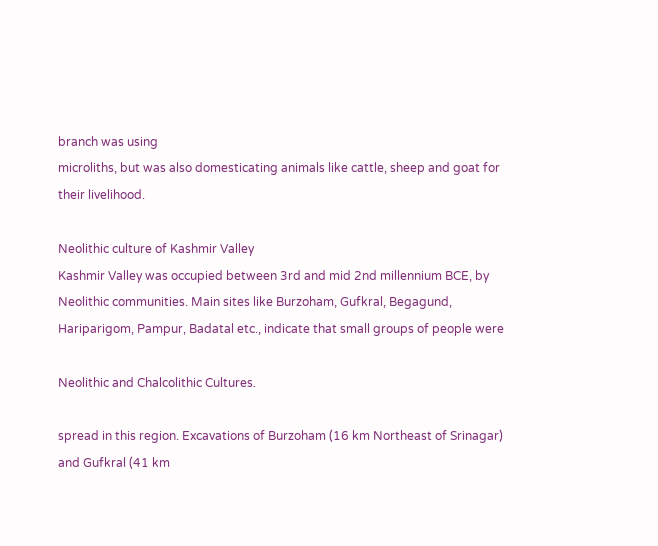branch was using
microliths, but was also domesticating animals like cattle, sheep and goat for
their livelihood.

Neolithic culture of Kashmir Valley
Kashmir Valley was occupied between 3rd and mid 2nd millennium BCE, by
Neolithic communities. Main sites like Burzoham, Gufkral, Begagund,
Hariparigom, Pampur, Badatal etc., indicate that small groups of people were

Neolithic and Chalcolithic Cultures.

spread in this region. Excavations of Burzoham (16 km Northeast of Srinagar)
and Gufkral (41 km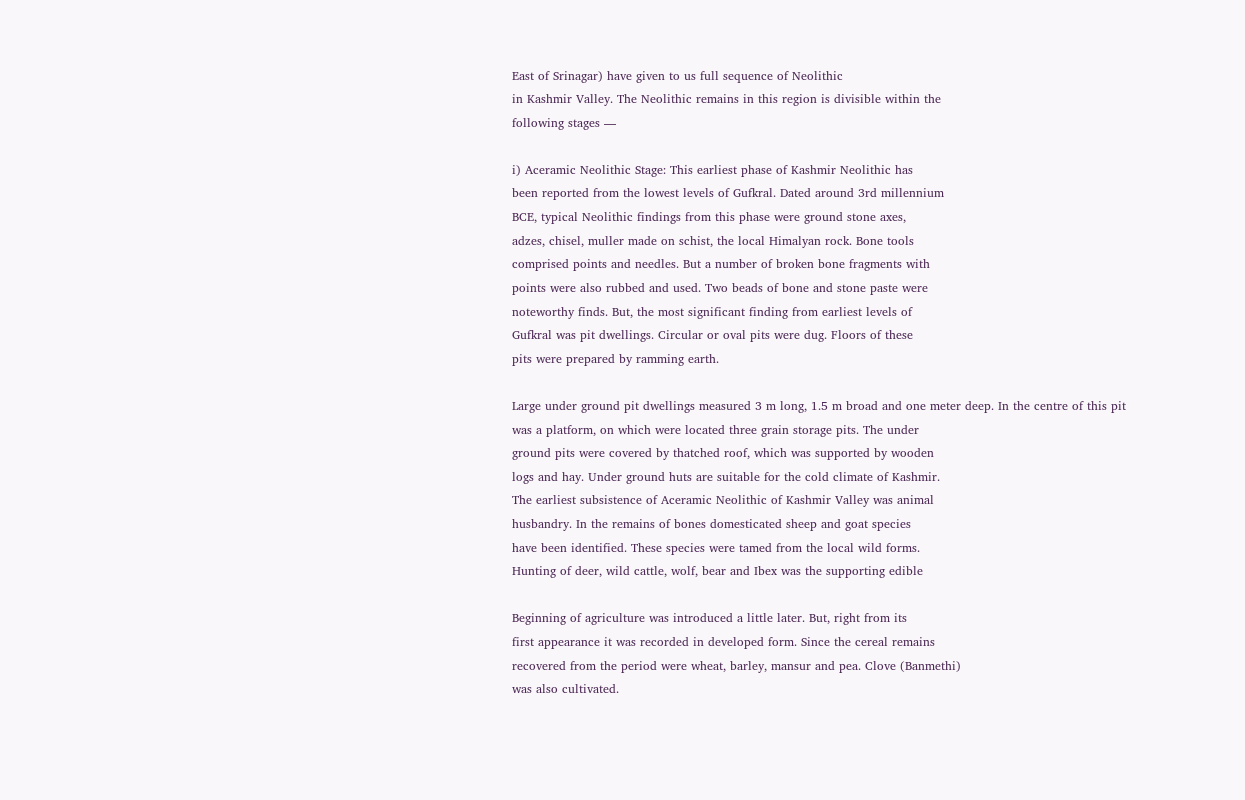East of Srinagar) have given to us full sequence of Neolithic
in Kashmir Valley. The Neolithic remains in this region is divisible within the
following stages —

i) Aceramic Neolithic Stage: This earliest phase of Kashmir Neolithic has
been reported from the lowest levels of Gufkral. Dated around 3rd millennium
BCE, typical Neolithic findings from this phase were ground stone axes,
adzes, chisel, muller made on schist, the local Himalyan rock. Bone tools
comprised points and needles. But a number of broken bone fragments with
points were also rubbed and used. Two beads of bone and stone paste were
noteworthy finds. But, the most significant finding from earliest levels of
Gufkral was pit dwellings. Circular or oval pits were dug. Floors of these
pits were prepared by ramming earth.

Large under ground pit dwellings measured 3 m long, 1.5 m broad and one meter deep. In the centre of this pit
was a platform, on which were located three grain storage pits. The under
ground pits were covered by thatched roof, which was supported by wooden
logs and hay. Under ground huts are suitable for the cold climate of Kashmir.
The earliest subsistence of Aceramic Neolithic of Kashmir Valley was animal
husbandry. In the remains of bones domesticated sheep and goat species
have been identified. These species were tamed from the local wild forms.
Hunting of deer, wild cattle, wolf, bear and Ibex was the supporting edible

Beginning of agriculture was introduced a little later. But, right from its
first appearance it was recorded in developed form. Since the cereal remains
recovered from the period were wheat, barley, mansur and pea. Clove (Banmethi)
was also cultivated.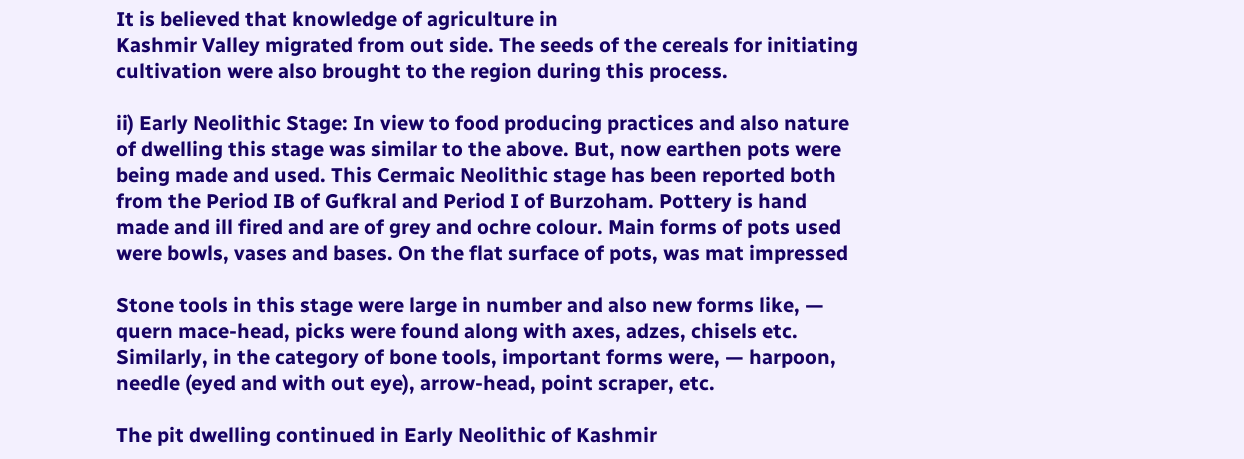It is believed that knowledge of agriculture in
Kashmir Valley migrated from out side. The seeds of the cereals for initiating
cultivation were also brought to the region during this process.

ii) Early Neolithic Stage: In view to food producing practices and also nature
of dwelling this stage was similar to the above. But, now earthen pots were
being made and used. This Cermaic Neolithic stage has been reported both
from the Period IB of Gufkral and Period I of Burzoham. Pottery is hand
made and ill fired and are of grey and ochre colour. Main forms of pots used
were bowls, vases and bases. On the flat surface of pots, was mat impressed

Stone tools in this stage were large in number and also new forms like, —
quern mace-head, picks were found along with axes, adzes, chisels etc.
Similarly, in the category of bone tools, important forms were, — harpoon,
needle (eyed and with out eye), arrow-head, point scraper, etc.

The pit dwelling continued in Early Neolithic of Kashmir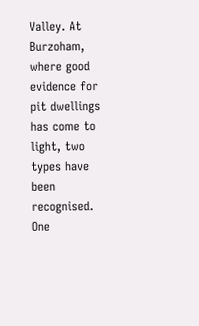Valley. At
Burzoham, where good evidence for pit dwellings has come to light, two
types have been recognised. One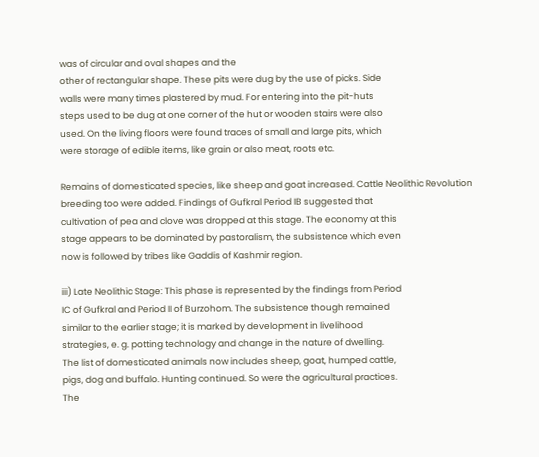was of circular and oval shapes and the
other of rectangular shape. These pits were dug by the use of picks. Side
walls were many times plastered by mud. For entering into the pit-huts
steps used to be dug at one corner of the hut or wooden stairs were also
used. On the living floors were found traces of small and large pits, which
were storage of edible items, like grain or also meat, roots etc.

Remains of domesticated species, like sheep and goat increased. Cattle Neolithic Revolution
breeding too were added. Findings of Gufkral Period IB suggested that
cultivation of pea and clove was dropped at this stage. The economy at this
stage appears to be dominated by pastoralism, the subsistence which even
now is followed by tribes like Gaddis of Kashmir region.

iii) Late Neolithic Stage: This phase is represented by the findings from Period
IC of Gufkral and Period II of Burzohom. The subsistence though remained
similar to the earlier stage; it is marked by development in livelihood
strategies, e. g. potting technology and change in the nature of dwelling.
The list of domesticated animals now includes sheep, goat, humped cattle,
pigs, dog and buffalo. Hunting continued. So were the agricultural practices.
The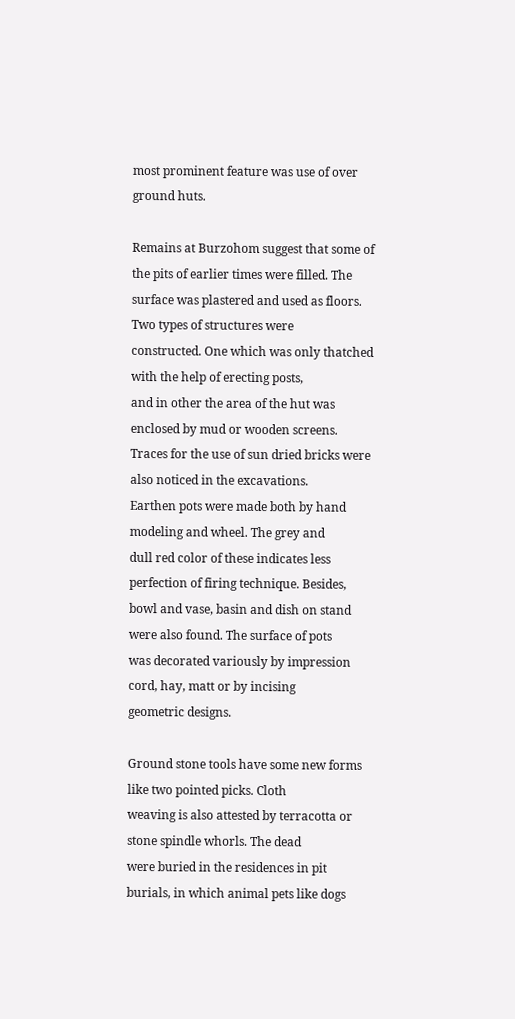most prominent feature was use of over ground huts.

Remains at Burzohom suggest that some of the pits of earlier times were filled. The
surface was plastered and used as floors. Two types of structures were
constructed. One which was only thatched with the help of erecting posts,
and in other the area of the hut was enclosed by mud or wooden screens.
Traces for the use of sun dried bricks were also noticed in the excavations.
Earthen pots were made both by hand modeling and wheel. The grey and
dull red color of these indicates less perfection of firing technique. Besides,
bowl and vase, basin and dish on stand were also found. The surface of pots
was decorated variously by impression cord, hay, matt or by incising
geometric designs.

Ground stone tools have some new forms like two pointed picks. Cloth
weaving is also attested by terracotta or stone spindle whorls. The dead
were buried in the residences in pit burials, in which animal pets like dogs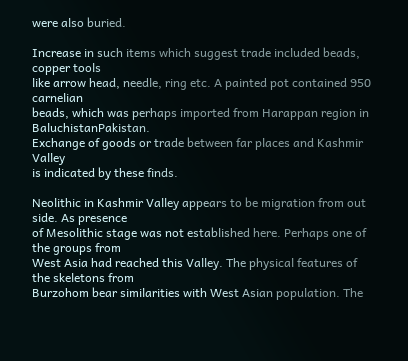were also buried.

Increase in such items which suggest trade included beads, copper tools
like arrow head, needle, ring etc. A painted pot contained 950 carnelian
beads, which was perhaps imported from Harappan region in BaluchistanPakistan.
Exchange of goods or trade between far places and Kashmir Valley
is indicated by these finds.

Neolithic in Kashmir Valley appears to be migration from out side. As presence
of Mesolithic stage was not established here. Perhaps one of the groups from
West Asia had reached this Valley. The physical features of the skeletons from
Burzohom bear similarities with West Asian population. The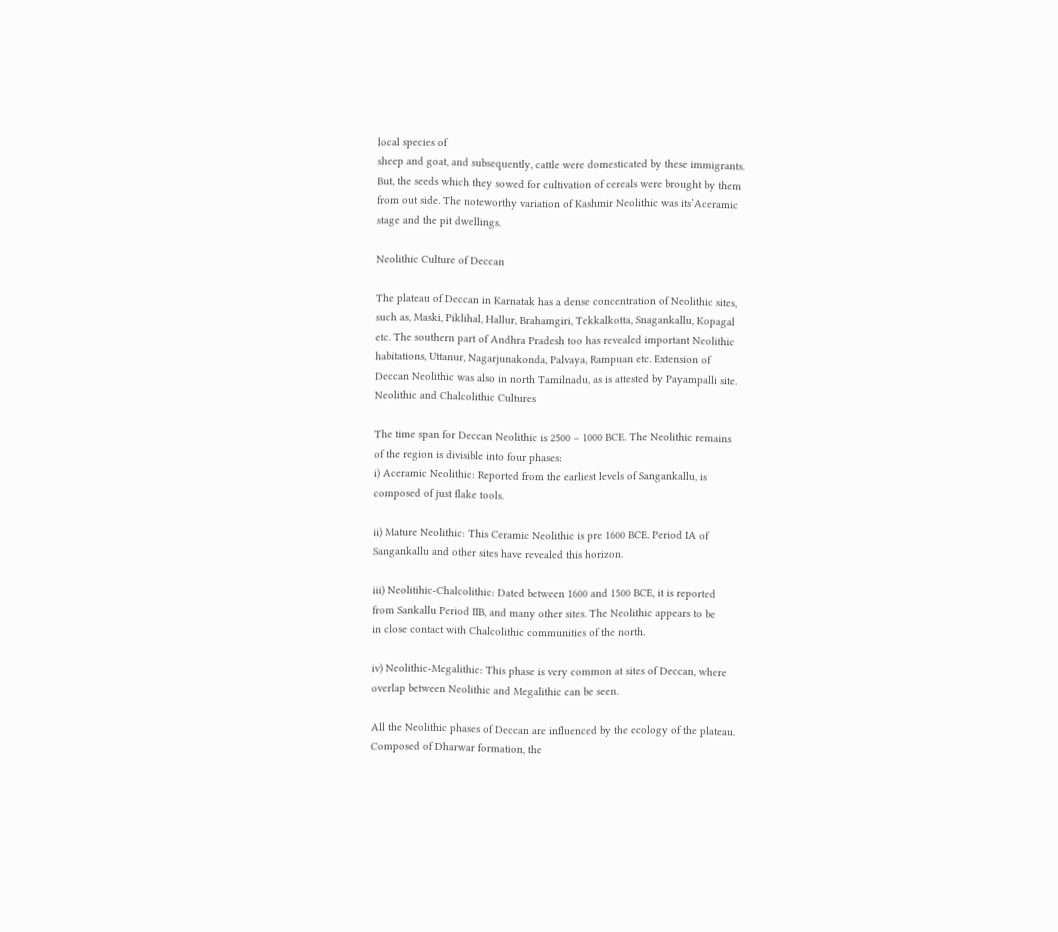local species of
sheep and goat, and subsequently, cattle were domesticated by these immigrants.
But, the seeds which they sowed for cultivation of cereals were brought by them
from out side. The noteworthy variation of Kashmir Neolithic was its’Aceramic
stage and the pit dwellings.

Neolithic Culture of Deccan

The plateau of Deccan in Karnatak has a dense concentration of Neolithic sites,
such as, Maski, Piklihal, Hallur, Brahamgiri, Tekkalkotta, Snagankallu, Kopagal
etc. The southern part of Andhra Pradesh too has revealed important Neolithic
habitations, Uttanur, Nagarjunakonda, Palvaya, Rampuan etc. Extension of
Deccan Neolithic was also in north Tamilnadu, as is attested by Payampalli site.
Neolithic and Chalcolithic Cultures

The time span for Deccan Neolithic is 2500 – 1000 BCE. The Neolithic remains
of the region is divisible into four phases:
i) Aceramic Neolithic: Reported from the earliest levels of Sangankallu, is
composed of just flake tools.

ii) Mature Neolithic: This Ceramic Neolithic is pre 1600 BCE. Period IA of
Sangankallu and other sites have revealed this horizon.

iii) Neolitihic-Chalcolithic: Dated between 1600 and 1500 BCE, it is reported
from Sankallu Period IIB, and many other sites. The Neolithic appears to be
in close contact with Chalcolithic communities of the north.

iv) Neolithic-Megalithic: This phase is very common at sites of Deccan, where
overlap between Neolithic and Megalithic can be seen.

All the Neolithic phases of Deccan are influenced by the ecology of the plateau.
Composed of Dharwar formation, the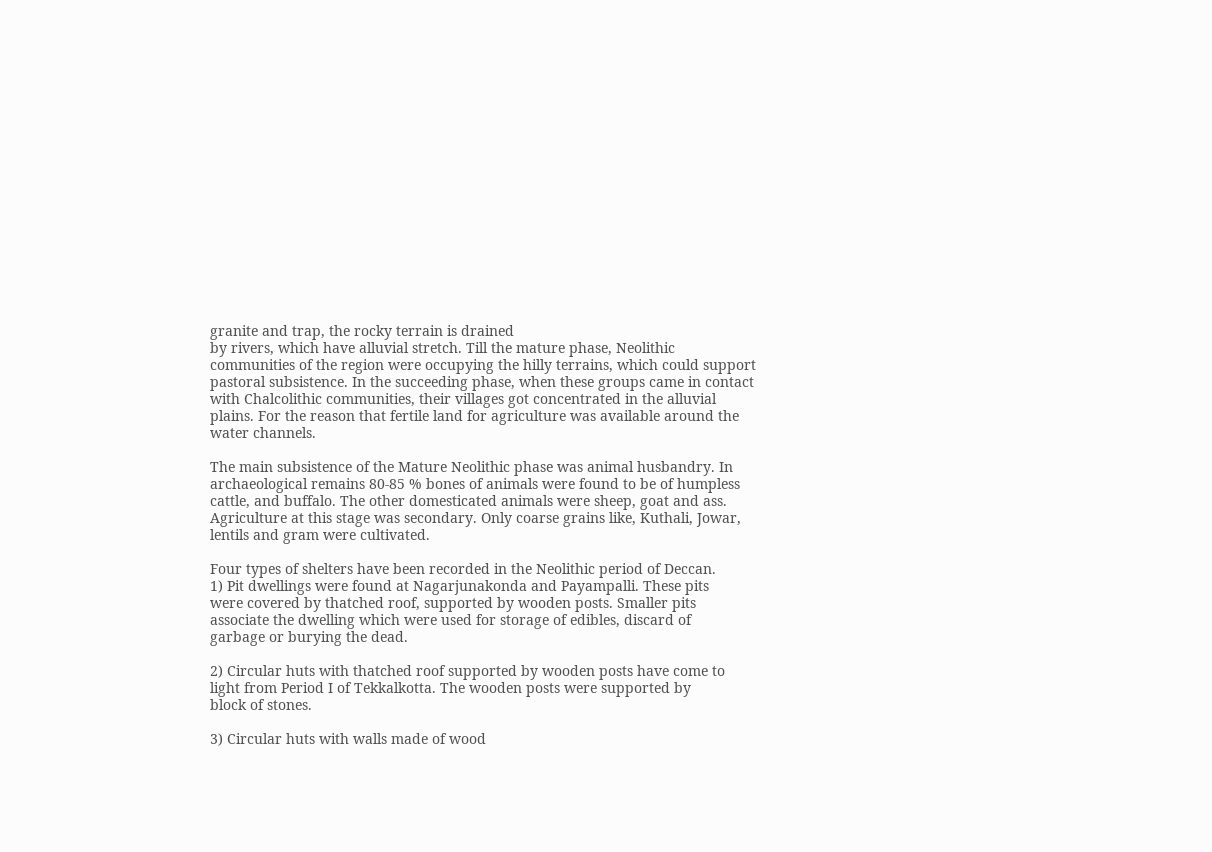granite and trap, the rocky terrain is drained
by rivers, which have alluvial stretch. Till the mature phase, Neolithic
communities of the region were occupying the hilly terrains, which could support
pastoral subsistence. In the succeeding phase, when these groups came in contact
with Chalcolithic communities, their villages got concentrated in the alluvial
plains. For the reason that fertile land for agriculture was available around the
water channels.

The main subsistence of the Mature Neolithic phase was animal husbandry. In
archaeological remains 80-85 % bones of animals were found to be of humpless
cattle, and buffalo. The other domesticated animals were sheep, goat and ass.
Agriculture at this stage was secondary. Only coarse grains like, Kuthali, Jowar,
lentils and gram were cultivated.

Four types of shelters have been recorded in the Neolithic period of Deccan.
1) Pit dwellings were found at Nagarjunakonda and Payampalli. These pits
were covered by thatched roof, supported by wooden posts. Smaller pits
associate the dwelling which were used for storage of edibles, discard of
garbage or burying the dead.

2) Circular huts with thatched roof supported by wooden posts have come to
light from Period I of Tekkalkotta. The wooden posts were supported by
block of stones.

3) Circular huts with walls made of wood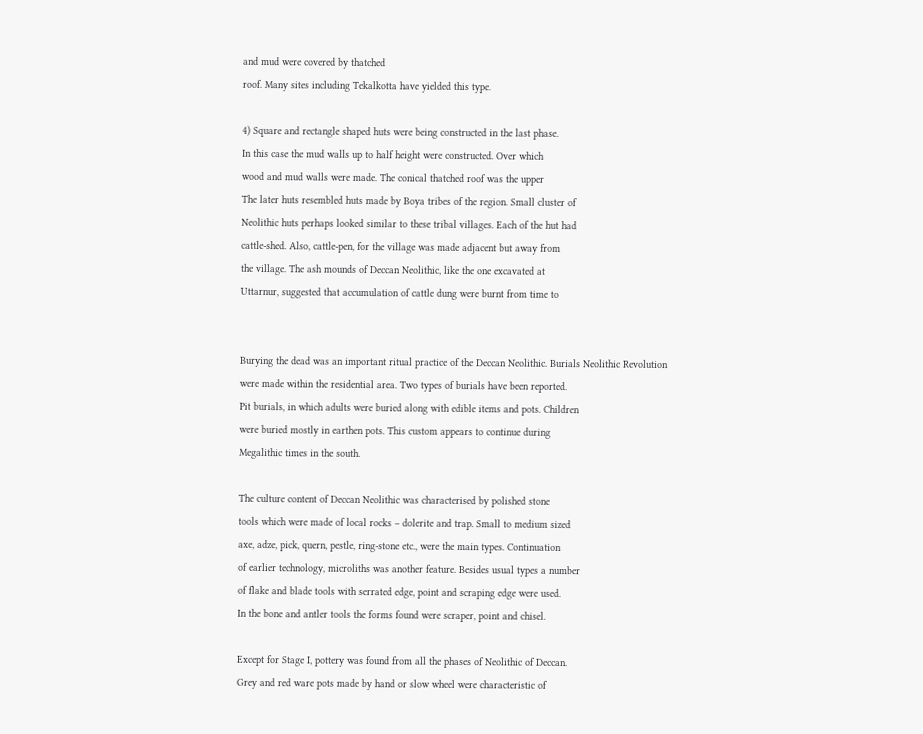and mud were covered by thatched
roof. Many sites including Tekalkotta have yielded this type.

4) Square and rectangle shaped huts were being constructed in the last phase.
In this case the mud walls up to half height were constructed. Over which
wood and mud walls were made. The conical thatched roof was the upper
The later huts resembled huts made by Boya tribes of the region. Small cluster of
Neolithic huts perhaps looked similar to these tribal villages. Each of the hut had
cattle-shed. Also, cattle-pen, for the village was made adjacent but away from
the village. The ash mounds of Deccan Neolithic, like the one excavated at
Uttarnur, suggested that accumulation of cattle dung were burnt from time to


Burying the dead was an important ritual practice of the Deccan Neolithic. Burials Neolithic Revolution
were made within the residential area. Two types of burials have been reported.
Pit burials, in which adults were buried along with edible items and pots. Children
were buried mostly in earthen pots. This custom appears to continue during
Megalithic times in the south.

The culture content of Deccan Neolithic was characterised by polished stone
tools which were made of local rocks – dolerite and trap. Small to medium sized
axe, adze, pick, quern, pestle, ring-stone etc., were the main types. Continuation
of earlier technology, microliths was another feature. Besides usual types a number
of flake and blade tools with serrated edge, point and scraping edge were used.
In the bone and antler tools the forms found were scraper, point and chisel.

Except for Stage I, pottery was found from all the phases of Neolithic of Deccan.
Grey and red ware pots made by hand or slow wheel were characteristic of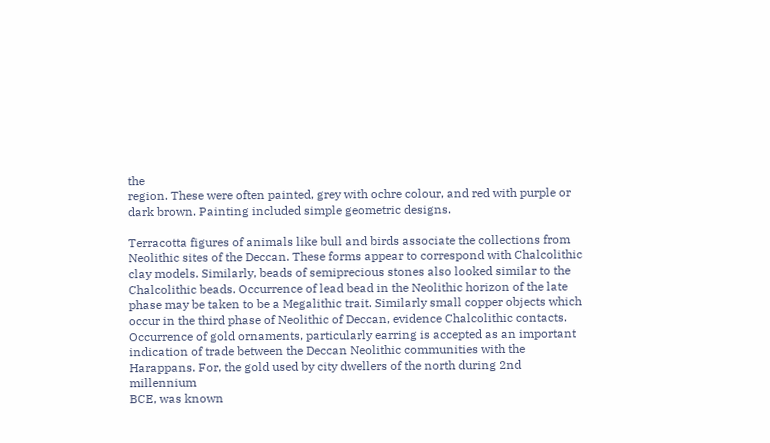the
region. These were often painted, grey with ochre colour, and red with purple or
dark brown. Painting included simple geometric designs.

Terracotta figures of animals like bull and birds associate the collections from
Neolithic sites of the Deccan. These forms appear to correspond with Chalcolithic
clay models. Similarly, beads of semiprecious stones also looked similar to the
Chalcolithic beads. Occurrence of lead bead in the Neolithic horizon of the late
phase may be taken to be a Megalithic trait. Similarly small copper objects which
occur in the third phase of Neolithic of Deccan, evidence Chalcolithic contacts.
Occurrence of gold ornaments, particularly earring is accepted as an important
indication of trade between the Deccan Neolithic communities with the
Harappans. For, the gold used by city dwellers of the north during 2nd millennium
BCE, was known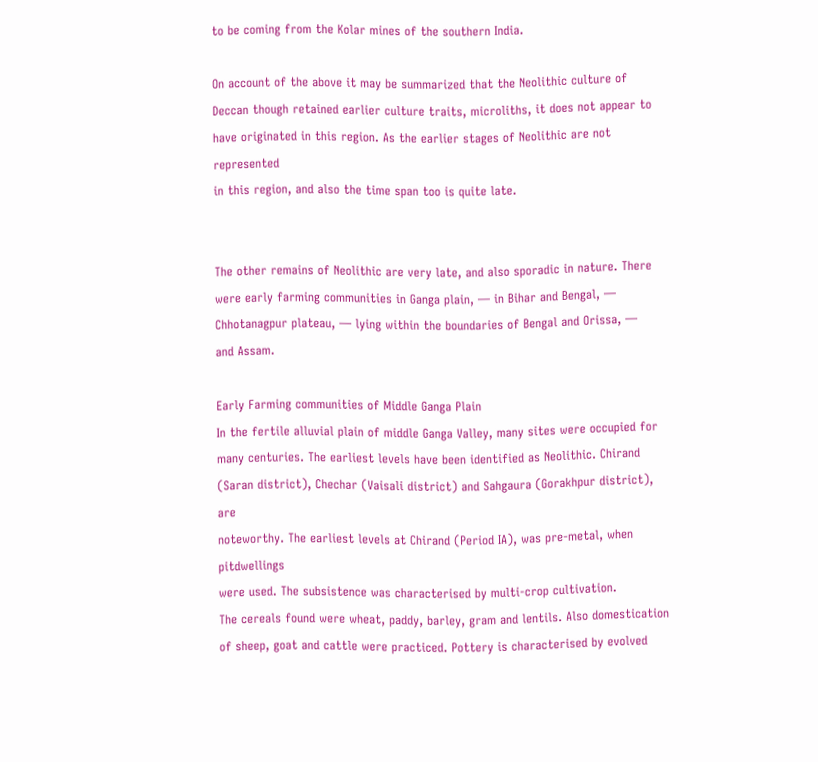to be coming from the Kolar mines of the southern India.

On account of the above it may be summarized that the Neolithic culture of
Deccan though retained earlier culture traits, microliths, it does not appear to
have originated in this region. As the earlier stages of Neolithic are not represented
in this region, and also the time span too is quite late.


The other remains of Neolithic are very late, and also sporadic in nature. There
were early farming communities in Ganga plain, — in Bihar and Bengal, —
Chhotanagpur plateau, — lying within the boundaries of Bengal and Orissa, —
and Assam.

Early Farming communities of Middle Ganga Plain
In the fertile alluvial plain of middle Ganga Valley, many sites were occupied for
many centuries. The earliest levels have been identified as Neolithic. Chirand
(Saran district), Chechar (Vaisali district) and Sahgaura (Gorakhpur district), are
noteworthy. The earliest levels at Chirand (Period IA), was pre-metal, when pitdwellings
were used. The subsistence was characterised by multi-crop cultivation.
The cereals found were wheat, paddy, barley, gram and lentils. Also domestication
of sheep, goat and cattle were practiced. Pottery is characterised by evolved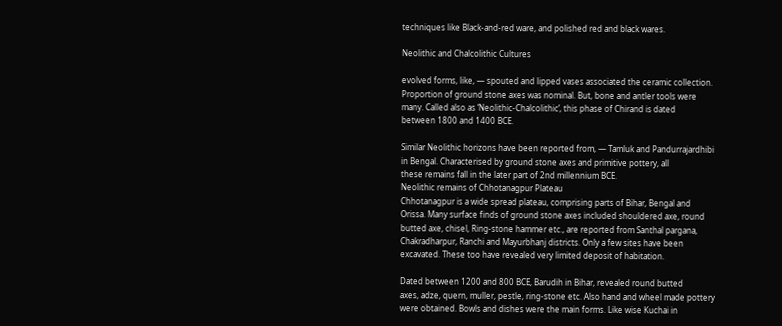techniques like Black-and-red ware, and polished red and black wares.

Neolithic and Chalcolithic Cultures

evolved forms, like, — spouted and lipped vases associated the ceramic collection.
Proportion of ground stone axes was nominal. But, bone and antler tools were
many. Called also as ‘Neolithic-Chalcolithic’, this phase of Chirand is dated
between 1800 and 1400 BCE.

Similar Neolithic horizons have been reported from, — Tamluk and Pandurrajardhibi
in Bengal. Characterised by ground stone axes and primitive pottery, all
these remains fall in the later part of 2nd millennium BCE.
Neolithic remains of Chhotanagpur Plateau
Chhotanagpur is a wide spread plateau, comprising parts of Bihar, Bengal and
Orissa. Many surface finds of ground stone axes included shouldered axe, round
butted axe, chisel, Ring-stone hammer etc., are reported from Santhal pargana,
Chakradharpur, Ranchi and Mayurbhanj districts. Only a few sites have been
excavated. These too have revealed very limited deposit of habitation.

Dated between 1200 and 800 BCE, Barudih in Bihar, revealed round butted
axes, adze, quern, muller, pestle, ring-stone etc. Also hand and wheel made pottery
were obtained. Bowls and dishes were the main forms. Like wise Kuchai in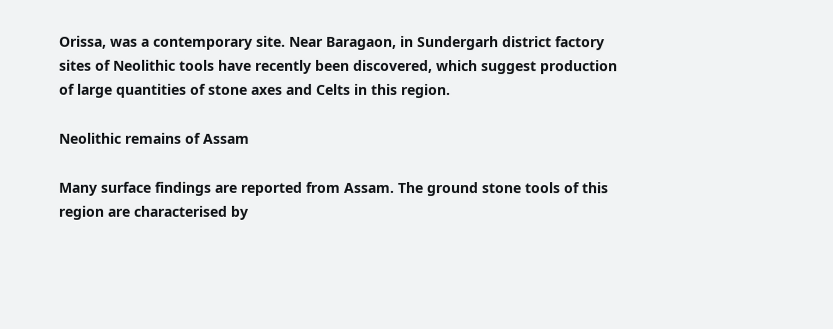Orissa, was a contemporary site. Near Baragaon, in Sundergarh district factory
sites of Neolithic tools have recently been discovered, which suggest production
of large quantities of stone axes and Celts in this region.

Neolithic remains of Assam

Many surface findings are reported from Assam. The ground stone tools of this
region are characterised by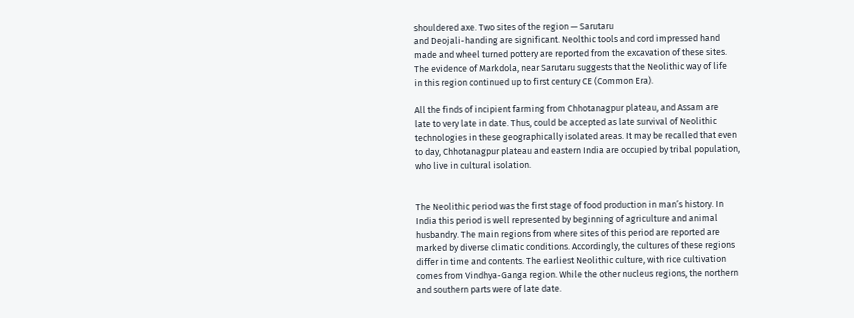shouldered axe. Two sites of the region — Sarutaru
and Deojali-handing are significant. Neolthic tools and cord impressed hand
made and wheel turned pottery are reported from the excavation of these sites.
The evidence of Markdola, near Sarutaru suggests that the Neolithic way of life
in this region continued up to first century CE (Common Era).

All the finds of incipient farming from Chhotanagpur plateau, and Assam are
late to very late in date. Thus, could be accepted as late survival of Neolithic
technologies in these geographically isolated areas. It may be recalled that even
to day, Chhotanagpur plateau and eastern India are occupied by tribal population,
who live in cultural isolation.


The Neolithic period was the first stage of food production in man’s history. In
India this period is well represented by beginning of agriculture and animal
husbandry. The main regions from where sites of this period are reported are
marked by diverse climatic conditions. Accordingly, the cultures of these regions
differ in time and contents. The earliest Neolithic culture, with rice cultivation
comes from Vindhya-Ganga region. While the other nucleus regions, the northern
and southern parts were of late date.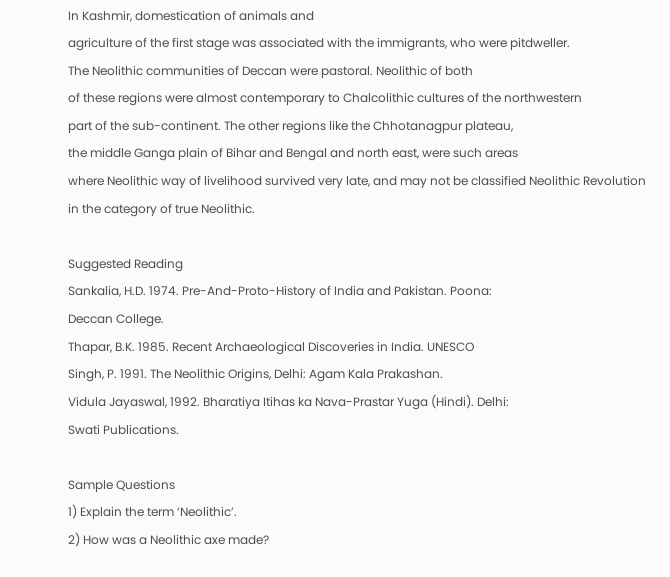In Kashmir, domestication of animals and
agriculture of the first stage was associated with the immigrants, who were pitdweller.
The Neolithic communities of Deccan were pastoral. Neolithic of both
of these regions were almost contemporary to Chalcolithic cultures of the northwestern
part of the sub-continent. The other regions like the Chhotanagpur plateau,
the middle Ganga plain of Bihar and Bengal and north east, were such areas
where Neolithic way of livelihood survived very late, and may not be classified Neolithic Revolution
in the category of true Neolithic.

Suggested Reading
Sankalia, H.D. 1974. Pre-And-Proto-History of India and Pakistan. Poona:
Deccan College.
Thapar, B.K. 1985. Recent Archaeological Discoveries in India. UNESCO
Singh, P. 1991. The Neolithic Origins, Delhi: Agam Kala Prakashan.
Vidula Jayaswal, 1992. Bharatiya Itihas ka Nava-Prastar Yuga (Hindi). Delhi:
Swati Publications.

Sample Questions
1) Explain the term ‘Neolithic’.
2) How was a Neolithic axe made?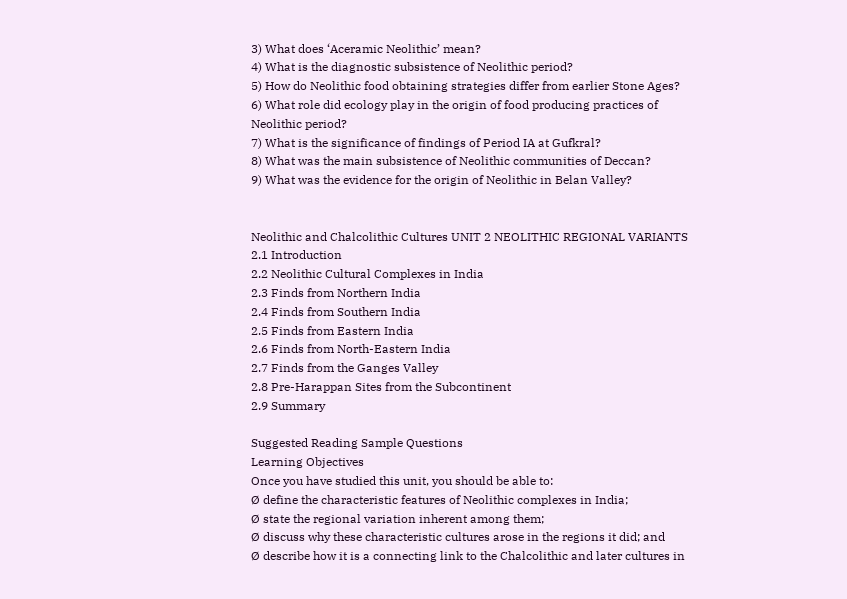3) What does ‘Aceramic Neolithic’ mean?
4) What is the diagnostic subsistence of Neolithic period?
5) How do Neolithic food obtaining strategies differ from earlier Stone Ages?
6) What role did ecology play in the origin of food producing practices of
Neolithic period?
7) What is the significance of findings of Period IA at Gufkral?
8) What was the main subsistence of Neolithic communities of Deccan?
9) What was the evidence for the origin of Neolithic in Belan Valley?


Neolithic and Chalcolithic Cultures UNIT 2 NEOLITHIC REGIONAL VARIANTS
2.1 Introduction
2.2 Neolithic Cultural Complexes in India
2.3 Finds from Northern India
2.4 Finds from Southern India
2.5 Finds from Eastern India
2.6 Finds from North-Eastern India
2.7 Finds from the Ganges Valley
2.8 Pre-Harappan Sites from the Subcontinent
2.9 Summary

Suggested Reading Sample Questions
Learning Objectives
Once you have studied this unit, you should be able to:
Ø define the characteristic features of Neolithic complexes in India;
Ø state the regional variation inherent among them;
Ø discuss why these characteristic cultures arose in the regions it did; and
Ø describe how it is a connecting link to the Chalcolithic and later cultures in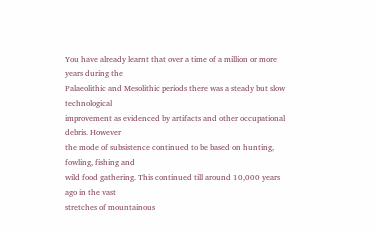You have already learnt that over a time of a million or more years during the
Palaeolithic and Mesolithic periods there was a steady but slow technological
improvement as evidenced by artifacts and other occupational debris. However
the mode of subsistence continued to be based on hunting, fowling, fishing and
wild food gathering. This continued till around 10,000 years ago in the vast
stretches of mountainous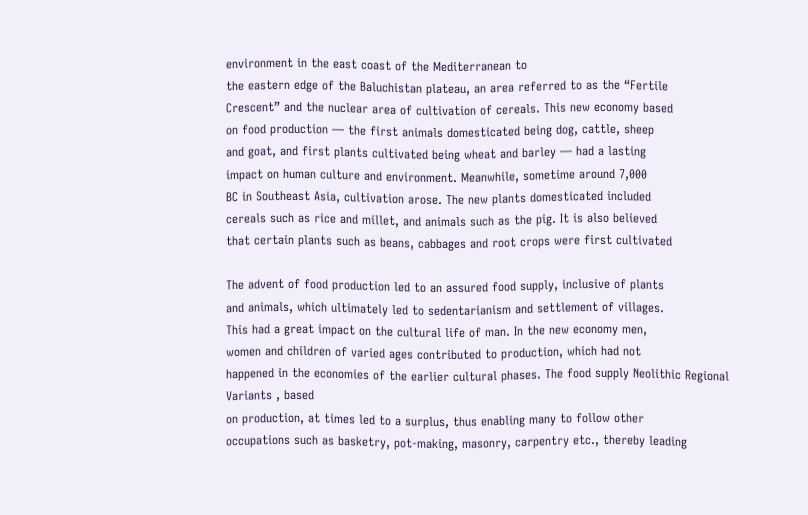environment in the east coast of the Mediterranean to
the eastern edge of the Baluchistan plateau, an area referred to as the “Fertile
Crescent” and the nuclear area of cultivation of cereals. This new economy based
on food production — the first animals domesticated being dog, cattle, sheep
and goat, and first plants cultivated being wheat and barley — had a lasting
impact on human culture and environment. Meanwhile, sometime around 7,000
BC in Southeast Asia, cultivation arose. The new plants domesticated included
cereals such as rice and millet, and animals such as the pig. It is also believed
that certain plants such as beans, cabbages and root crops were first cultivated

The advent of food production led to an assured food supply, inclusive of plants
and animals, which ultimately led to sedentarianism and settlement of villages.
This had a great impact on the cultural life of man. In the new economy men,
women and children of varied ages contributed to production, which had not
happened in the economies of the earlier cultural phases. The food supply Neolithic Regional Variants , based
on production, at times led to a surplus, thus enabling many to follow other
occupations such as basketry, pot-making, masonry, carpentry etc., thereby leading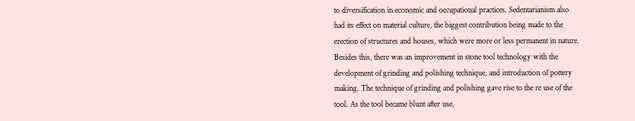to diversification in economic and occupational practices. Sedentarianism also
had its effect on material culture, the biggest contribution being made to the
erection of structures and houses, which were more or less permanent in nature.
Besides this, there was an improvement in stone tool technology with the
development of grinding and polishing technique, and introduction of pottery
making. The technique of grinding and polishing gave rise to the re use of the
tool. As the tool became blunt after use,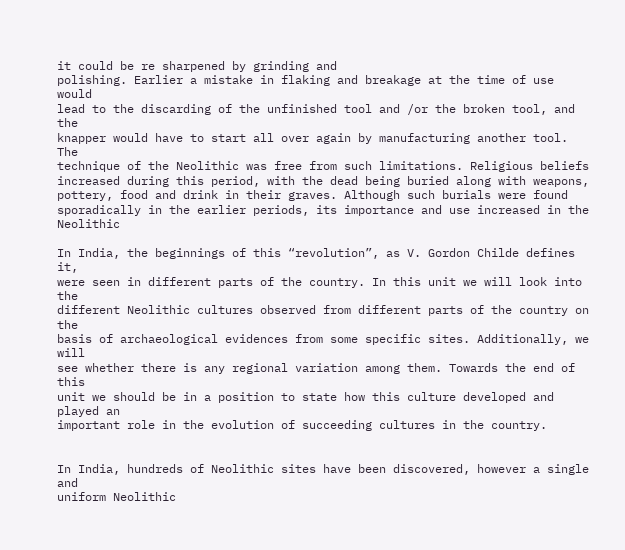it could be re sharpened by grinding and
polishing. Earlier a mistake in flaking and breakage at the time of use would
lead to the discarding of the unfinished tool and /or the broken tool, and the
knapper would have to start all over again by manufacturing another tool. The
technique of the Neolithic was free from such limitations. Religious beliefs
increased during this period, with the dead being buried along with weapons,
pottery, food and drink in their graves. Although such burials were found
sporadically in the earlier periods, its importance and use increased in the Neolithic

In India, the beginnings of this “revolution”, as V. Gordon Childe defines it,
were seen in different parts of the country. In this unit we will look into the
different Neolithic cultures observed from different parts of the country on the
basis of archaeological evidences from some specific sites. Additionally, we will
see whether there is any regional variation among them. Towards the end of this
unit we should be in a position to state how this culture developed and played an
important role in the evolution of succeeding cultures in the country.


In India, hundreds of Neolithic sites have been discovered, however a single and
uniform Neolithic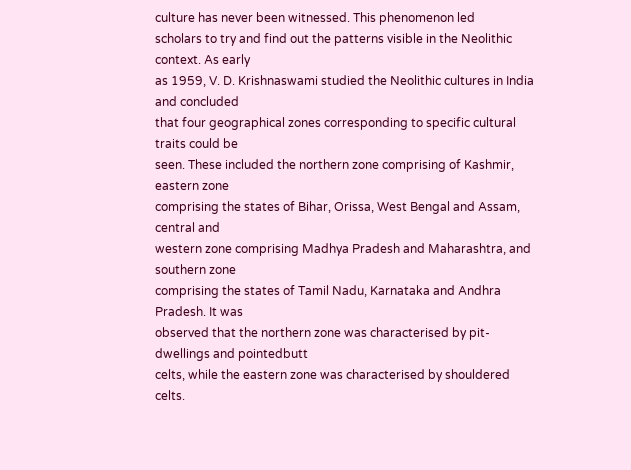culture has never been witnessed. This phenomenon led
scholars to try and find out the patterns visible in the Neolithic context. As early
as 1959, V. D. Krishnaswami studied the Neolithic cultures in India and concluded
that four geographical zones corresponding to specific cultural traits could be
seen. These included the northern zone comprising of Kashmir, eastern zone
comprising the states of Bihar, Orissa, West Bengal and Assam, central and
western zone comprising Madhya Pradesh and Maharashtra, and southern zone
comprising the states of Tamil Nadu, Karnataka and Andhra Pradesh. It was
observed that the northern zone was characterised by pit-dwellings and pointedbutt
celts, while the eastern zone was characterised by shouldered celts.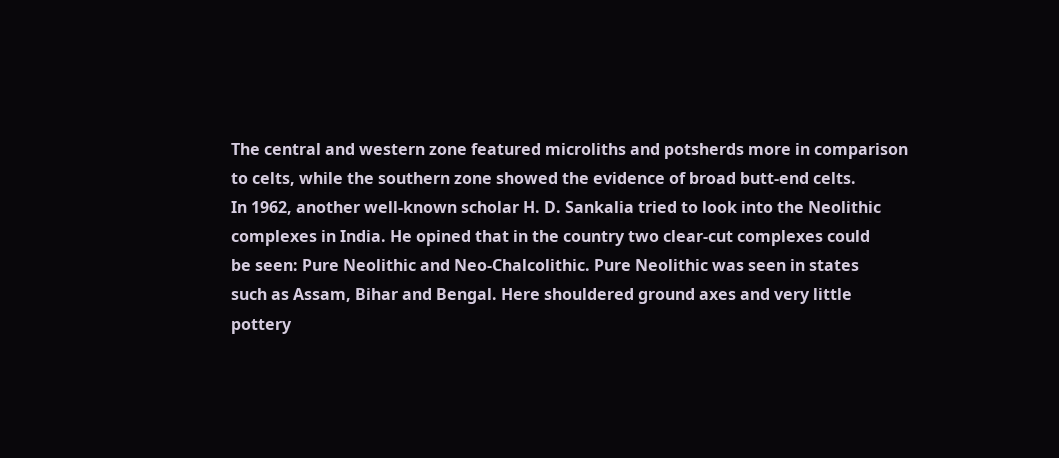The central and western zone featured microliths and potsherds more in comparison
to celts, while the southern zone showed the evidence of broad butt-end celts.
In 1962, another well-known scholar H. D. Sankalia tried to look into the Neolithic
complexes in India. He opined that in the country two clear-cut complexes could
be seen: Pure Neolithic and Neo-Chalcolithic. Pure Neolithic was seen in states
such as Assam, Bihar and Bengal. Here shouldered ground axes and very little
pottery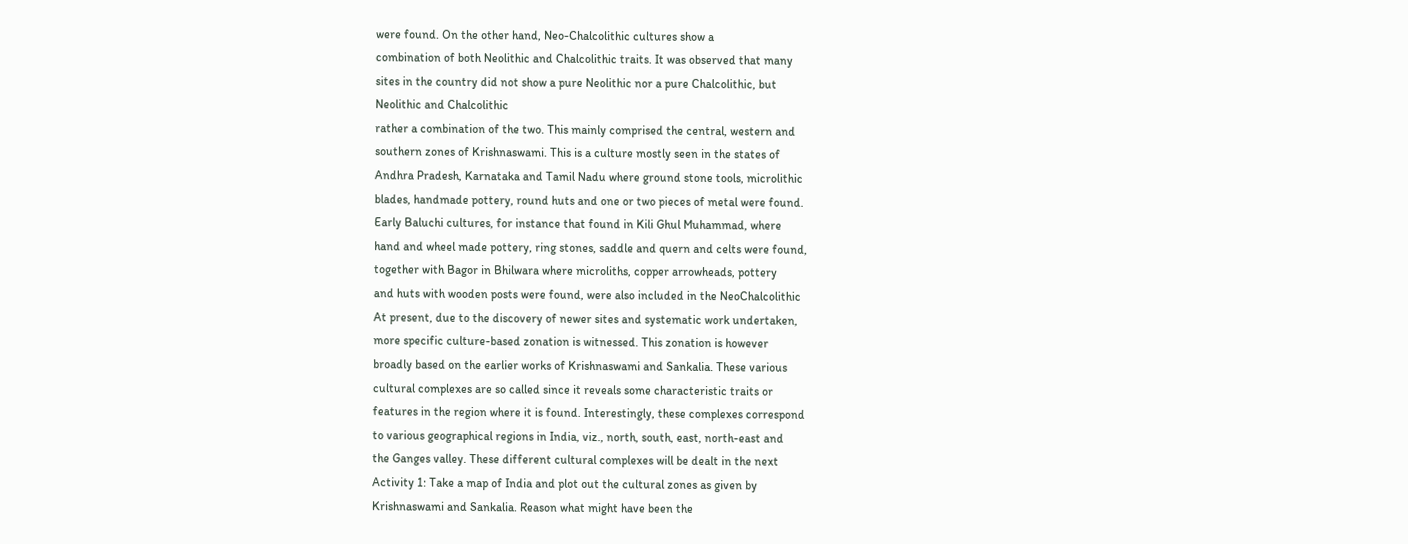were found. On the other hand, Neo-Chalcolithic cultures show a
combination of both Neolithic and Chalcolithic traits. It was observed that many
sites in the country did not show a pure Neolithic nor a pure Chalcolithic, but
Neolithic and Chalcolithic
rather a combination of the two. This mainly comprised the central, western and
southern zones of Krishnaswami. This is a culture mostly seen in the states of
Andhra Pradesh, Karnataka and Tamil Nadu where ground stone tools, microlithic
blades, handmade pottery, round huts and one or two pieces of metal were found.
Early Baluchi cultures, for instance that found in Kili Ghul Muhammad, where
hand and wheel made pottery, ring stones, saddle and quern and celts were found,
together with Bagor in Bhilwara where microliths, copper arrowheads, pottery
and huts with wooden posts were found, were also included in the NeoChalcolithic
At present, due to the discovery of newer sites and systematic work undertaken,
more specific culture-based zonation is witnessed. This zonation is however
broadly based on the earlier works of Krishnaswami and Sankalia. These various
cultural complexes are so called since it reveals some characteristic traits or
features in the region where it is found. Interestingly, these complexes correspond
to various geographical regions in India, viz., north, south, east, north-east and
the Ganges valley. These different cultural complexes will be dealt in the next
Activity 1: Take a map of India and plot out the cultural zones as given by
Krishnaswami and Sankalia. Reason what might have been the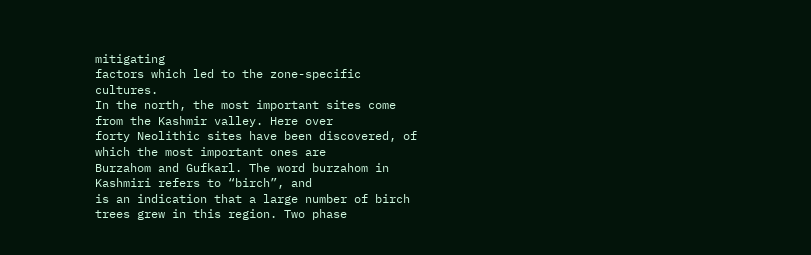mitigating
factors which led to the zone-specific cultures.
In the north, the most important sites come from the Kashmir valley. Here over
forty Neolithic sites have been discovered, of which the most important ones are
Burzahom and Gufkarl. The word burzahom in Kashmiri refers to “birch”, and
is an indication that a large number of birch trees grew in this region. Two phase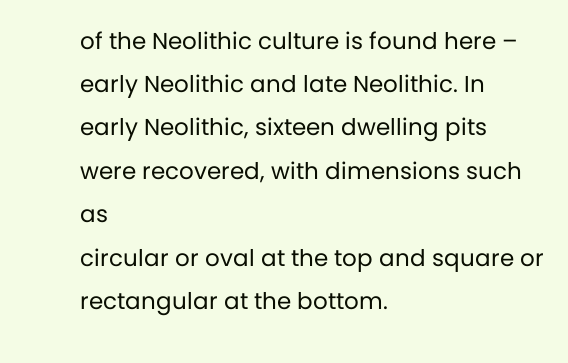of the Neolithic culture is found here – early Neolithic and late Neolithic. In
early Neolithic, sixteen dwelling pits were recovered, with dimensions such as
circular or oval at the top and square or rectangular at the bottom.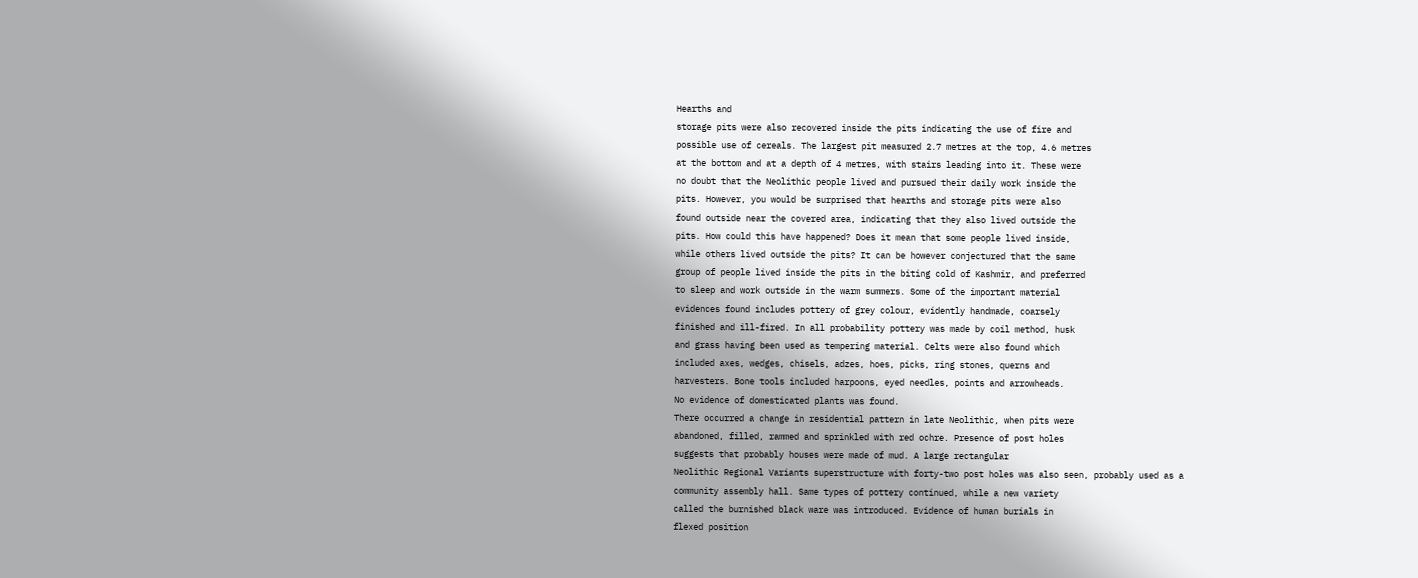Hearths and
storage pits were also recovered inside the pits indicating the use of fire and
possible use of cereals. The largest pit measured 2.7 metres at the top, 4.6 metres
at the bottom and at a depth of 4 metres, with stairs leading into it. These were
no doubt that the Neolithic people lived and pursued their daily work inside the
pits. However, you would be surprised that hearths and storage pits were also
found outside near the covered area, indicating that they also lived outside the
pits. How could this have happened? Does it mean that some people lived inside,
while others lived outside the pits? It can be however conjectured that the same
group of people lived inside the pits in the biting cold of Kashmir, and preferred
to sleep and work outside in the warm summers. Some of the important material
evidences found includes pottery of grey colour, evidently handmade, coarsely
finished and ill-fired. In all probability pottery was made by coil method, husk
and grass having been used as tempering material. Celts were also found which
included axes, wedges, chisels, adzes, hoes, picks, ring stones, querns and
harvesters. Bone tools included harpoons, eyed needles, points and arrowheads.
No evidence of domesticated plants was found.
There occurred a change in residential pattern in late Neolithic, when pits were
abandoned, filled, rammed and sprinkled with red ochre. Presence of post holes
suggests that probably houses were made of mud. A large rectangular
Neolithic Regional Variants superstructure with forty-two post holes was also seen, probably used as a
community assembly hall. Same types of pottery continued, while a new variety
called the burnished black ware was introduced. Evidence of human burials in
flexed position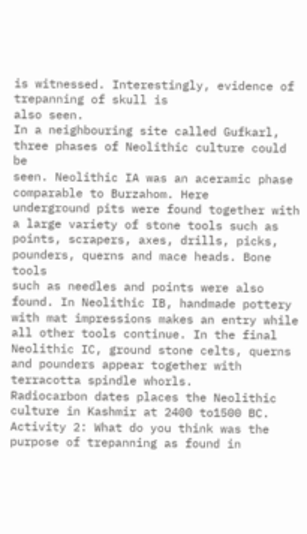is witnessed. Interestingly, evidence of trepanning of skull is
also seen.
In a neighbouring site called Gufkarl, three phases of Neolithic culture could be
seen. Neolithic IA was an aceramic phase comparable to Burzahom. Here
underground pits were found together with a large variety of stone tools such as
points, scrapers, axes, drills, picks, pounders, querns and mace heads. Bone tools
such as needles and points were also found. In Neolithic IB, handmade pottery
with mat impressions makes an entry while all other tools continue. In the final
Neolithic IC, ground stone celts, querns and pounders appear together with
terracotta spindle whorls.
Radiocarbon dates places the Neolithic culture in Kashmir at 2400 to1500 BC.
Activity 2: What do you think was the purpose of trepanning as found in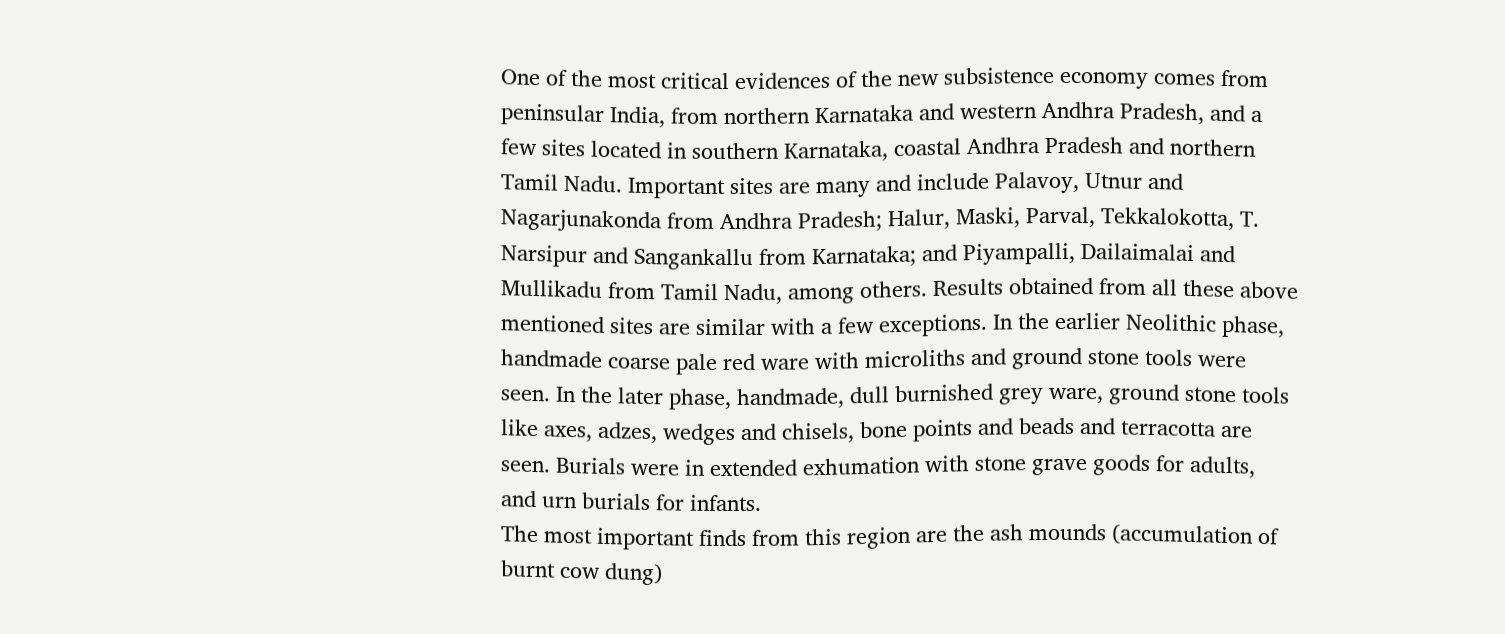One of the most critical evidences of the new subsistence economy comes from
peninsular India, from northern Karnataka and western Andhra Pradesh, and a
few sites located in southern Karnataka, coastal Andhra Pradesh and northern
Tamil Nadu. Important sites are many and include Palavoy, Utnur and
Nagarjunakonda from Andhra Pradesh; Halur, Maski, Parval, Tekkalokotta, T.
Narsipur and Sangankallu from Karnataka; and Piyampalli, Dailaimalai and
Mullikadu from Tamil Nadu, among others. Results obtained from all these above
mentioned sites are similar with a few exceptions. In the earlier Neolithic phase,
handmade coarse pale red ware with microliths and ground stone tools were
seen. In the later phase, handmade, dull burnished grey ware, ground stone tools
like axes, adzes, wedges and chisels, bone points and beads and terracotta are
seen. Burials were in extended exhumation with stone grave goods for adults,
and urn burials for infants.
The most important finds from this region are the ash mounds (accumulation of
burnt cow dung)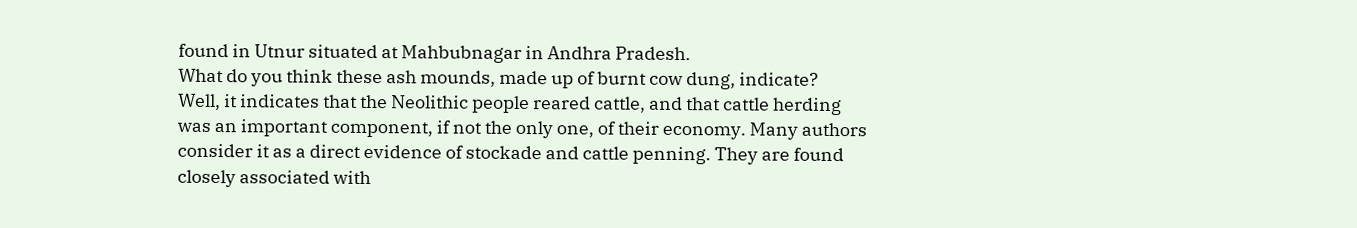found in Utnur situated at Mahbubnagar in Andhra Pradesh.
What do you think these ash mounds, made up of burnt cow dung, indicate?
Well, it indicates that the Neolithic people reared cattle, and that cattle herding
was an important component, if not the only one, of their economy. Many authors
consider it as a direct evidence of stockade and cattle penning. They are found
closely associated with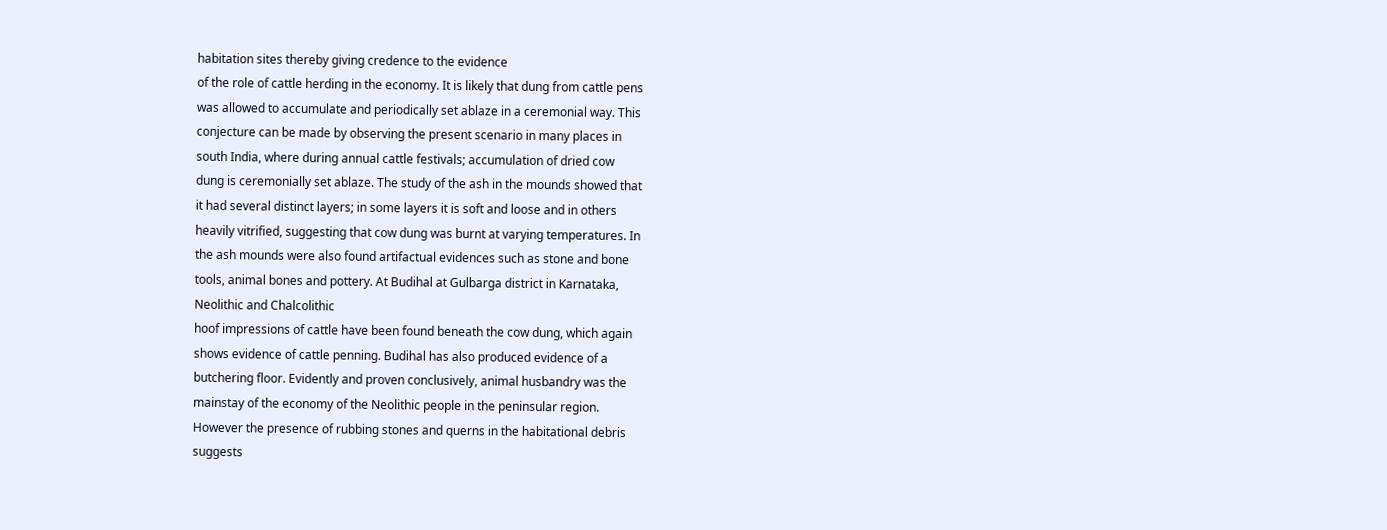habitation sites thereby giving credence to the evidence
of the role of cattle herding in the economy. It is likely that dung from cattle pens
was allowed to accumulate and periodically set ablaze in a ceremonial way. This
conjecture can be made by observing the present scenario in many places in
south India, where during annual cattle festivals; accumulation of dried cow
dung is ceremonially set ablaze. The study of the ash in the mounds showed that
it had several distinct layers; in some layers it is soft and loose and in others
heavily vitrified, suggesting that cow dung was burnt at varying temperatures. In
the ash mounds were also found artifactual evidences such as stone and bone
tools, animal bones and pottery. At Budihal at Gulbarga district in Karnataka,
Neolithic and Chalcolithic
hoof impressions of cattle have been found beneath the cow dung, which again
shows evidence of cattle penning. Budihal has also produced evidence of a
butchering floor. Evidently and proven conclusively, animal husbandry was the
mainstay of the economy of the Neolithic people in the peninsular region.
However the presence of rubbing stones and querns in the habitational debris
suggests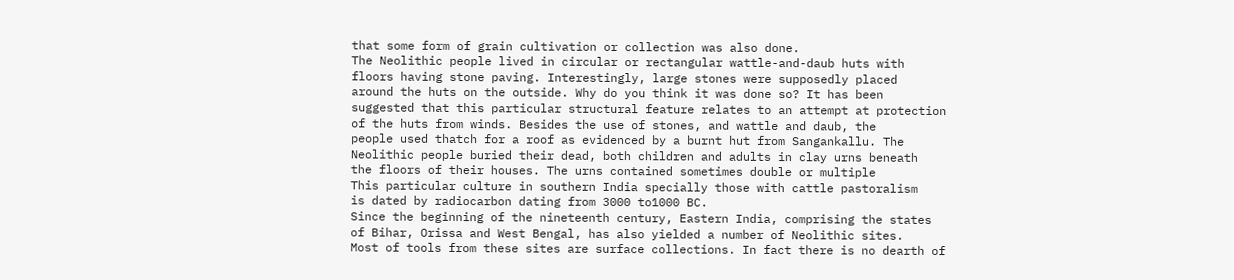that some form of grain cultivation or collection was also done.
The Neolithic people lived in circular or rectangular wattle-and-daub huts with
floors having stone paving. Interestingly, large stones were supposedly placed
around the huts on the outside. Why do you think it was done so? It has been
suggested that this particular structural feature relates to an attempt at protection
of the huts from winds. Besides the use of stones, and wattle and daub, the
people used thatch for a roof as evidenced by a burnt hut from Sangankallu. The
Neolithic people buried their dead, both children and adults in clay urns beneath
the floors of their houses. The urns contained sometimes double or multiple
This particular culture in southern India specially those with cattle pastoralism
is dated by radiocarbon dating from 3000 to1000 BC.
Since the beginning of the nineteenth century, Eastern India, comprising the states
of Bihar, Orissa and West Bengal, has also yielded a number of Neolithic sites.
Most of tools from these sites are surface collections. In fact there is no dearth of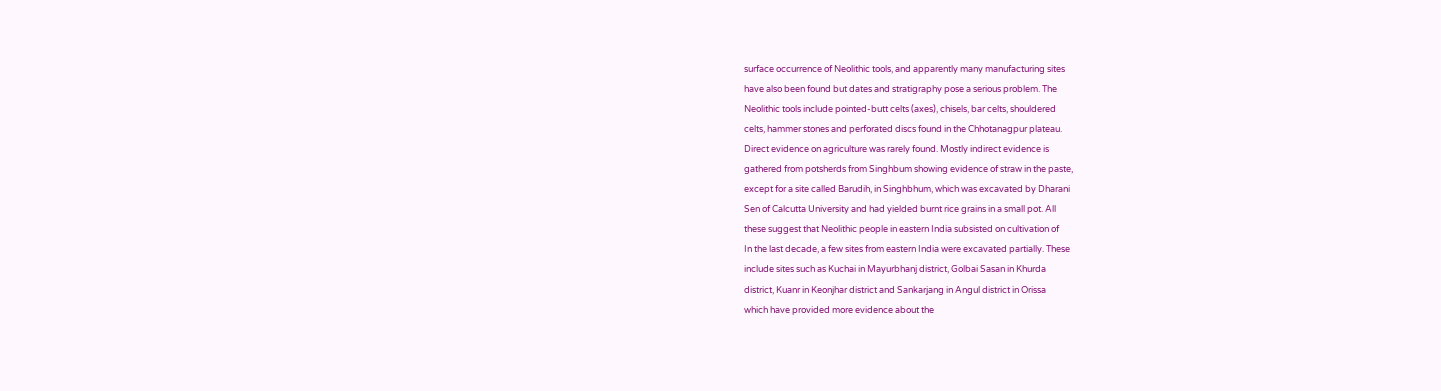surface occurrence of Neolithic tools, and apparently many manufacturing sites
have also been found but dates and stratigraphy pose a serious problem. The
Neolithic tools include pointed-butt celts (axes), chisels, bar celts, shouldered
celts, hammer stones and perforated discs found in the Chhotanagpur plateau.
Direct evidence on agriculture was rarely found. Mostly indirect evidence is
gathered from potsherds from Singhbum showing evidence of straw in the paste,
except for a site called Barudih, in Singhbhum, which was excavated by Dharani
Sen of Calcutta University and had yielded burnt rice grains in a small pot. All
these suggest that Neolithic people in eastern India subsisted on cultivation of
In the last decade, a few sites from eastern India were excavated partially. These
include sites such as Kuchai in Mayurbhanj district, Golbai Sasan in Khurda
district, Kuanr in Keonjhar district and Sankarjang in Angul district in Orissa
which have provided more evidence about the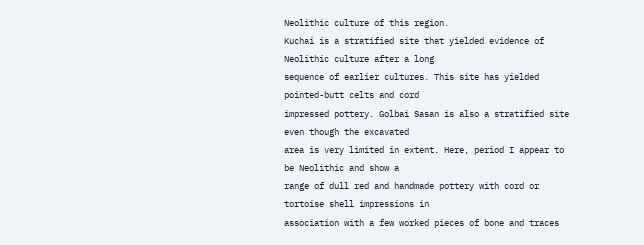Neolithic culture of this region.
Kuchai is a stratified site that yielded evidence of Neolithic culture after a long
sequence of earlier cultures. This site has yielded pointed-butt celts and cord
impressed pottery. Golbai Sasan is also a stratified site even though the excavated
area is very limited in extent. Here, period I appear to be Neolithic and show a
range of dull red and handmade pottery with cord or tortoise shell impressions in
association with a few worked pieces of bone and traces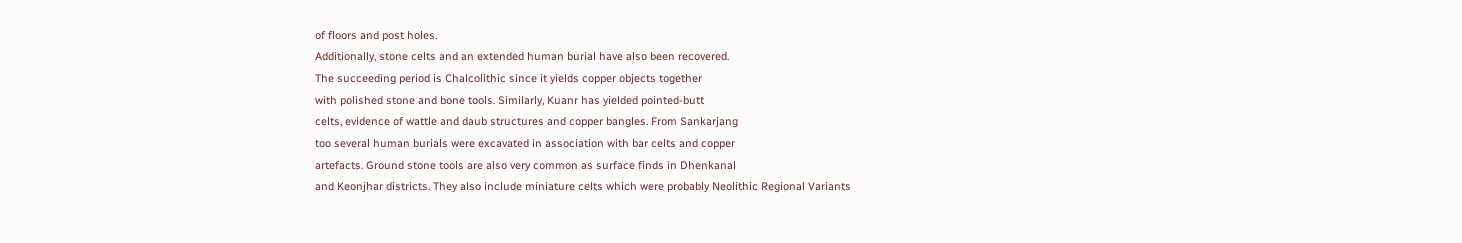of floors and post holes.
Additionally, stone celts and an extended human burial have also been recovered.
The succeeding period is Chalcolithic since it yields copper objects together
with polished stone and bone tools. Similarly, Kuanr has yielded pointed-butt
celts, evidence of wattle and daub structures and copper bangles. From Sankarjang
too several human burials were excavated in association with bar celts and copper
artefacts. Ground stone tools are also very common as surface finds in Dhenkanal
and Keonjhar districts. They also include miniature celts which were probably Neolithic Regional Variants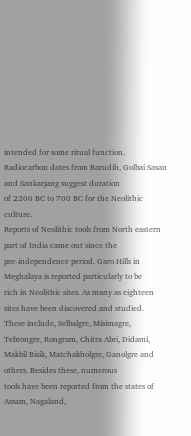intended for some ritual function.
Radiocarbon dates from Barudih, Golbai Sasan and Sankarjang suggest duration
of 2200 BC to 700 BC for the Neolithic culture.
Reports of Neolithic tools from North eastern part of India came out since the
pre-independence period. Garo Hills in Meghalaya is reported particularly to be
rich in Neolithic sites. As many as eighteen sites have been discovered and studied.
These include, Selbalgre, Misimagre, Tebrongre, Rongram, Chitra Abri, Didami,
Makbil Bisik, Matchakholgre, Ganolgre and others. Besides these, numerous
tools have been reported from the states of Assam, Nagaland,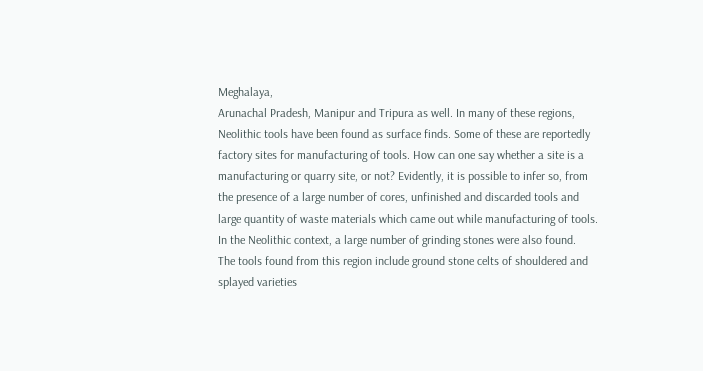Meghalaya,
Arunachal Pradesh, Manipur and Tripura as well. In many of these regions,
Neolithic tools have been found as surface finds. Some of these are reportedly
factory sites for manufacturing of tools. How can one say whether a site is a
manufacturing or quarry site, or not? Evidently, it is possible to infer so, from
the presence of a large number of cores, unfinished and discarded tools and
large quantity of waste materials which came out while manufacturing of tools.
In the Neolithic context, a large number of grinding stones were also found.
The tools found from this region include ground stone celts of shouldered and
splayed varieties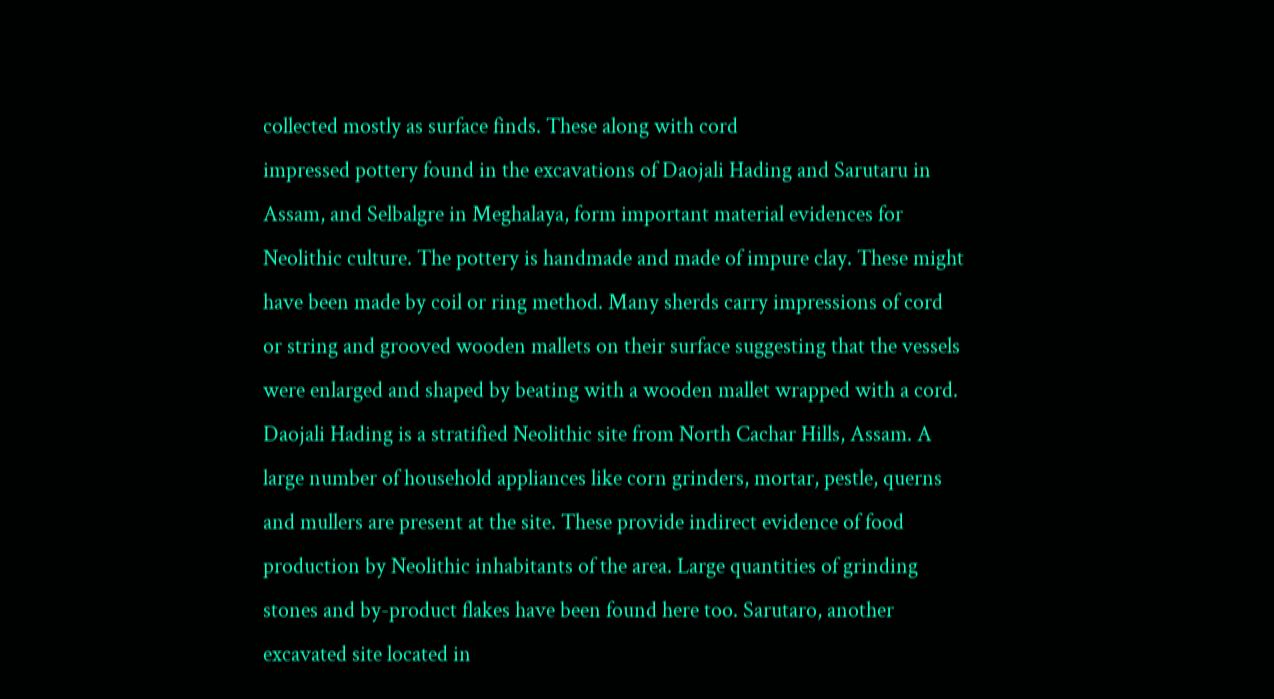collected mostly as surface finds. These along with cord
impressed pottery found in the excavations of Daojali Hading and Sarutaru in
Assam, and Selbalgre in Meghalaya, form important material evidences for
Neolithic culture. The pottery is handmade and made of impure clay. These might
have been made by coil or ring method. Many sherds carry impressions of cord
or string and grooved wooden mallets on their surface suggesting that the vessels
were enlarged and shaped by beating with a wooden mallet wrapped with a cord.
Daojali Hading is a stratified Neolithic site from North Cachar Hills, Assam. A
large number of household appliances like corn grinders, mortar, pestle, querns
and mullers are present at the site. These provide indirect evidence of food
production by Neolithic inhabitants of the area. Large quantities of grinding
stones and by-product flakes have been found here too. Sarutaro, another
excavated site located in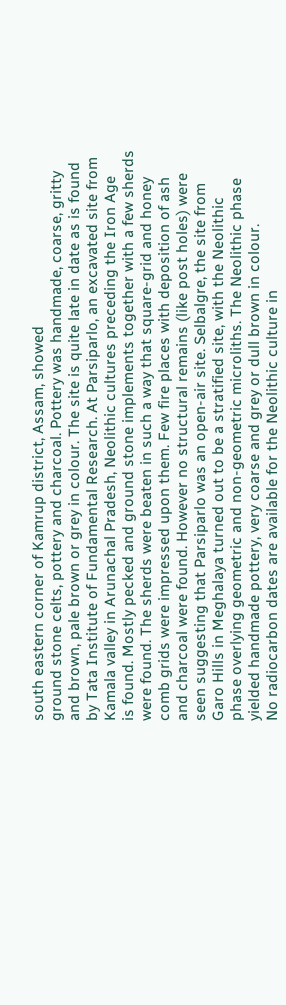south eastern corner of Kamrup district, Assam, showed
ground stone celts, pottery and charcoal. Pottery was handmade, coarse, gritty
and brown, pale brown or grey in colour. The site is quite late in date as is found
by Tata Institute of Fundamental Research. At Parsiparlo, an excavated site from
Kamala valley in Arunachal Pradesh, Neolithic cultures preceding the Iron Age
is found. Mostly pecked and ground stone implements together with a few sherds
were found. The sherds were beaten in such a way that square-grid and honey
comb grids were impressed upon them. Few fire places with deposition of ash
and charcoal were found. However no structural remains (like post holes) were
seen suggesting that Parsiparlo was an open-air site. Selbalgre, the site from
Garo Hills in Meghalaya turned out to be a stratified site, with the Neolithic
phase overlying geometric and non-geometric microliths. The Neolithic phase
yielded handmade pottery, very coarse and grey or dull brown in colour.
No radiocarbon dates are available for the Neolithic culture in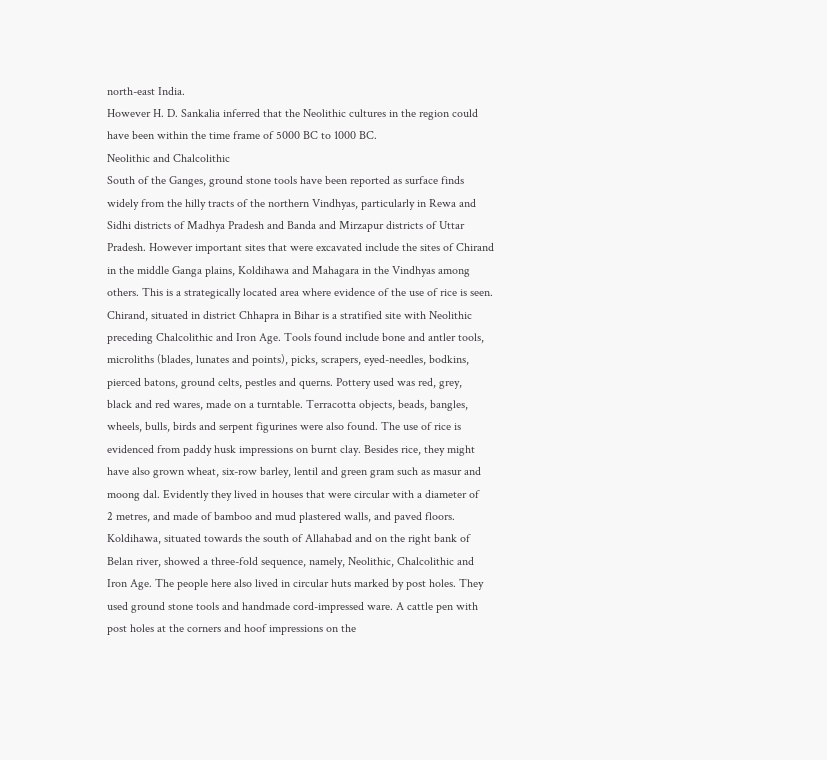north-east India.
However H. D. Sankalia inferred that the Neolithic cultures in the region could
have been within the time frame of 5000 BC to 1000 BC.
Neolithic and Chalcolithic
South of the Ganges, ground stone tools have been reported as surface finds
widely from the hilly tracts of the northern Vindhyas, particularly in Rewa and
Sidhi districts of Madhya Pradesh and Banda and Mirzapur districts of Uttar
Pradesh. However important sites that were excavated include the sites of Chirand
in the middle Ganga plains, Koldihawa and Mahagara in the Vindhyas among
others. This is a strategically located area where evidence of the use of rice is seen.
Chirand, situated in district Chhapra in Bihar is a stratified site with Neolithic
preceding Chalcolithic and Iron Age. Tools found include bone and antler tools,
microliths (blades, lunates and points), picks, scrapers, eyed-needles, bodkins,
pierced batons, ground celts, pestles and querns. Pottery used was red, grey,
black and red wares, made on a turntable. Terracotta objects, beads, bangles,
wheels, bulls, birds and serpent figurines were also found. The use of rice is
evidenced from paddy husk impressions on burnt clay. Besides rice, they might
have also grown wheat, six-row barley, lentil and green gram such as masur and
moong dal. Evidently they lived in houses that were circular with a diameter of
2 metres, and made of bamboo and mud plastered walls, and paved floors.
Koldihawa, situated towards the south of Allahabad and on the right bank of
Belan river, showed a three-fold sequence, namely, Neolithic, Chalcolithic and
Iron Age. The people here also lived in circular huts marked by post holes. They
used ground stone tools and handmade cord-impressed ware. A cattle pen with
post holes at the corners and hoof impressions on the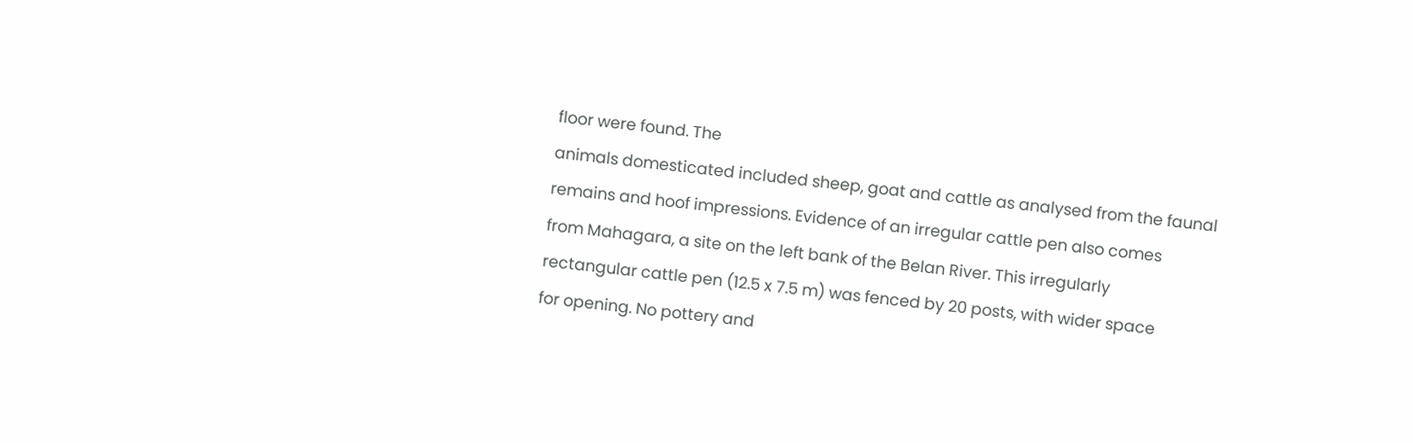floor were found. The
animals domesticated included sheep, goat and cattle as analysed from the faunal
remains and hoof impressions. Evidence of an irregular cattle pen also comes
from Mahagara, a site on the left bank of the Belan River. This irregularly
rectangular cattle pen (12.5 x 7.5 m) was fenced by 20 posts, with wider space
for opening. No pottery and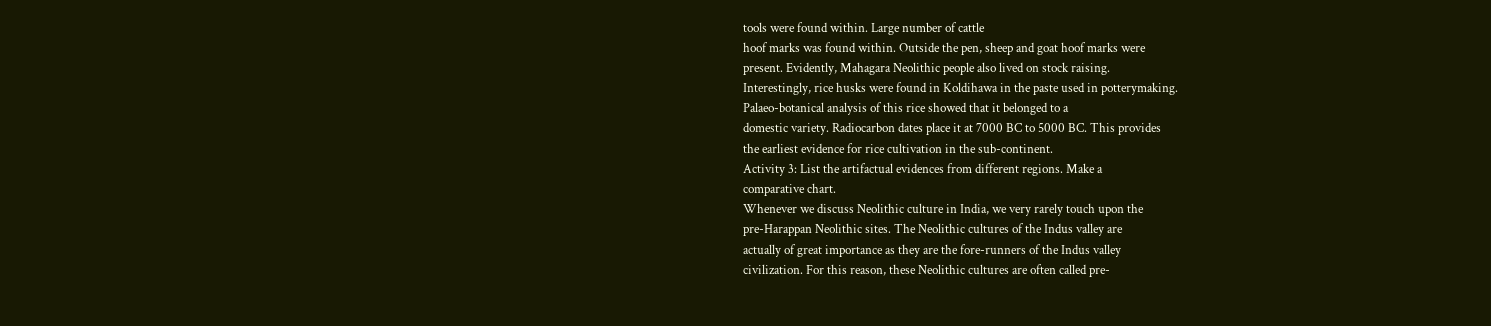tools were found within. Large number of cattle
hoof marks was found within. Outside the pen, sheep and goat hoof marks were
present. Evidently, Mahagara Neolithic people also lived on stock raising.
Interestingly, rice husks were found in Koldihawa in the paste used in potterymaking.
Palaeo-botanical analysis of this rice showed that it belonged to a
domestic variety. Radiocarbon dates place it at 7000 BC to 5000 BC. This provides
the earliest evidence for rice cultivation in the sub-continent.
Activity 3: List the artifactual evidences from different regions. Make a
comparative chart.
Whenever we discuss Neolithic culture in India, we very rarely touch upon the
pre-Harappan Neolithic sites. The Neolithic cultures of the Indus valley are
actually of great importance as they are the fore-runners of the Indus valley
civilization. For this reason, these Neolithic cultures are often called pre-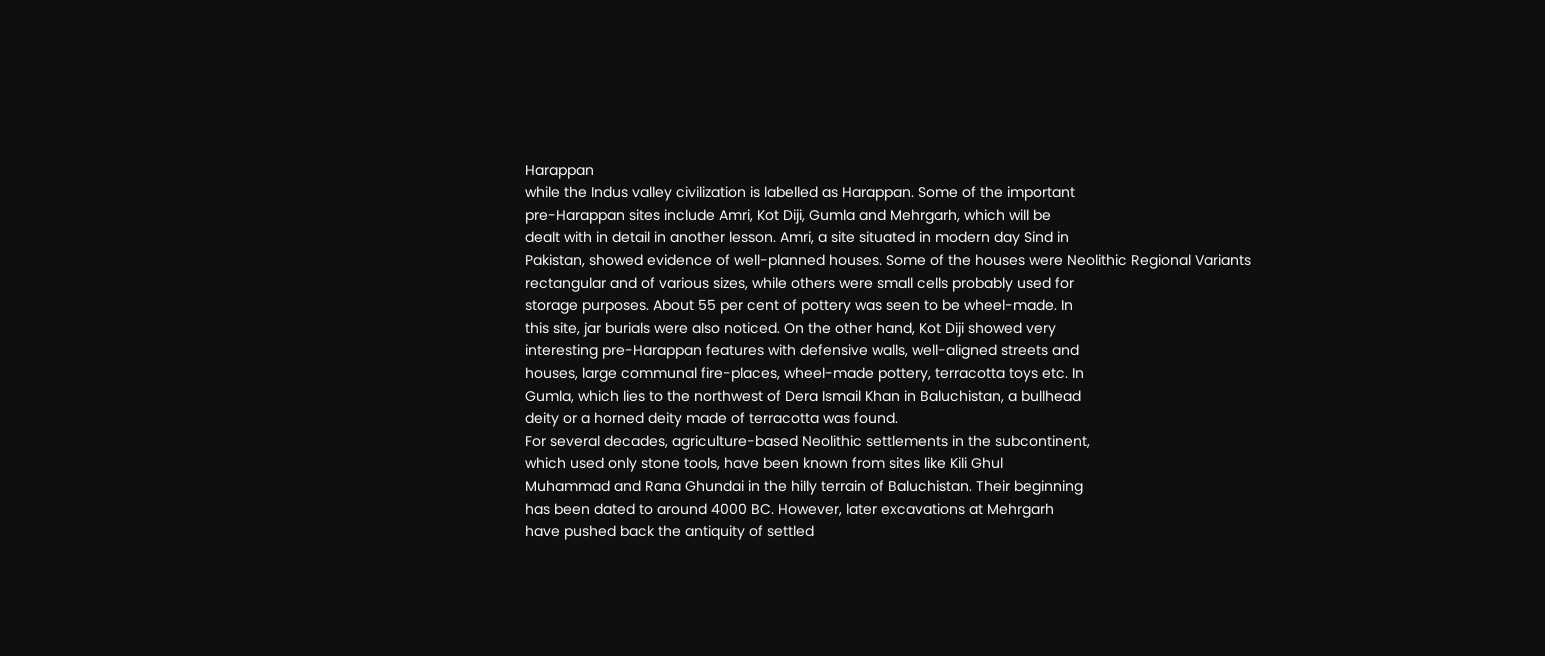Harappan
while the Indus valley civilization is labelled as Harappan. Some of the important
pre-Harappan sites include Amri, Kot Diji, Gumla and Mehrgarh, which will be
dealt with in detail in another lesson. Amri, a site situated in modern day Sind in
Pakistan, showed evidence of well-planned houses. Some of the houses were Neolithic Regional Variants
rectangular and of various sizes, while others were small cells probably used for
storage purposes. About 55 per cent of pottery was seen to be wheel-made. In
this site, jar burials were also noticed. On the other hand, Kot Diji showed very
interesting pre-Harappan features with defensive walls, well-aligned streets and
houses, large communal fire-places, wheel-made pottery, terracotta toys etc. In
Gumla, which lies to the northwest of Dera Ismail Khan in Baluchistan, a bullhead
deity or a horned deity made of terracotta was found.
For several decades, agriculture-based Neolithic settlements in the subcontinent,
which used only stone tools, have been known from sites like Kili Ghul
Muhammad and Rana Ghundai in the hilly terrain of Baluchistan. Their beginning
has been dated to around 4000 BC. However, later excavations at Mehrgarh
have pushed back the antiquity of settled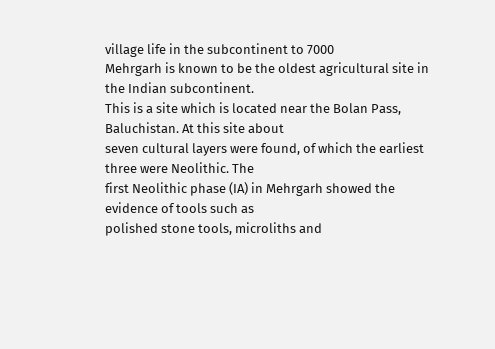village life in the subcontinent to 7000
Mehrgarh is known to be the oldest agricultural site in the Indian subcontinent.
This is a site which is located near the Bolan Pass, Baluchistan. At this site about
seven cultural layers were found, of which the earliest three were Neolithic. The
first Neolithic phase (IA) in Mehrgarh showed the evidence of tools such as
polished stone tools, microliths and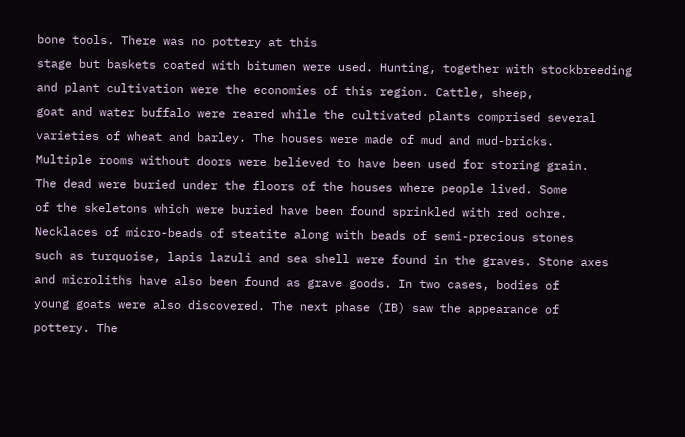bone tools. There was no pottery at this
stage but baskets coated with bitumen were used. Hunting, together with stockbreeding
and plant cultivation were the economies of this region. Cattle, sheep,
goat and water buffalo were reared while the cultivated plants comprised several
varieties of wheat and barley. The houses were made of mud and mud-bricks.
Multiple rooms without doors were believed to have been used for storing grain.
The dead were buried under the floors of the houses where people lived. Some
of the skeletons which were buried have been found sprinkled with red ochre.
Necklaces of micro-beads of steatite along with beads of semi-precious stones
such as turquoise, lapis lazuli and sea shell were found in the graves. Stone axes
and microliths have also been found as grave goods. In two cases, bodies of
young goats were also discovered. The next phase (IB) saw the appearance of
pottery. The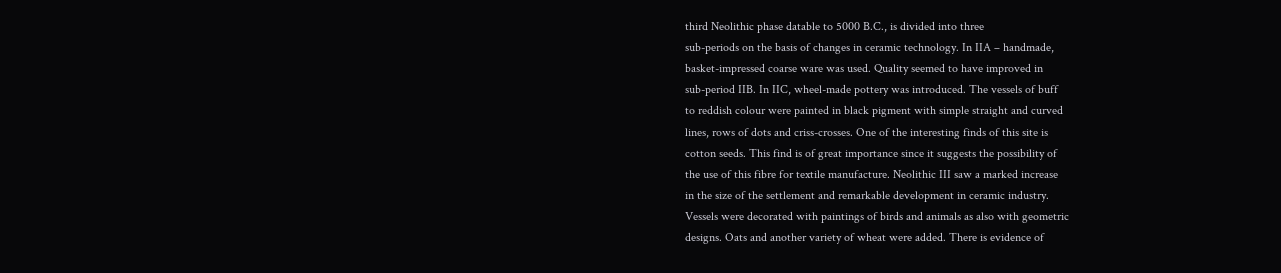third Neolithic phase datable to 5000 B.C., is divided into three
sub-periods on the basis of changes in ceramic technology. In IIA – handmade,
basket-impressed coarse ware was used. Quality seemed to have improved in
sub-period IIB. In IIC, wheel-made pottery was introduced. The vessels of buff
to reddish colour were painted in black pigment with simple straight and curved
lines, rows of dots and criss-crosses. One of the interesting finds of this site is
cotton seeds. This find is of great importance since it suggests the possibility of
the use of this fibre for textile manufacture. Neolithic III saw a marked increase
in the size of the settlement and remarkable development in ceramic industry.
Vessels were decorated with paintings of birds and animals as also with geometric
designs. Oats and another variety of wheat were added. There is evidence of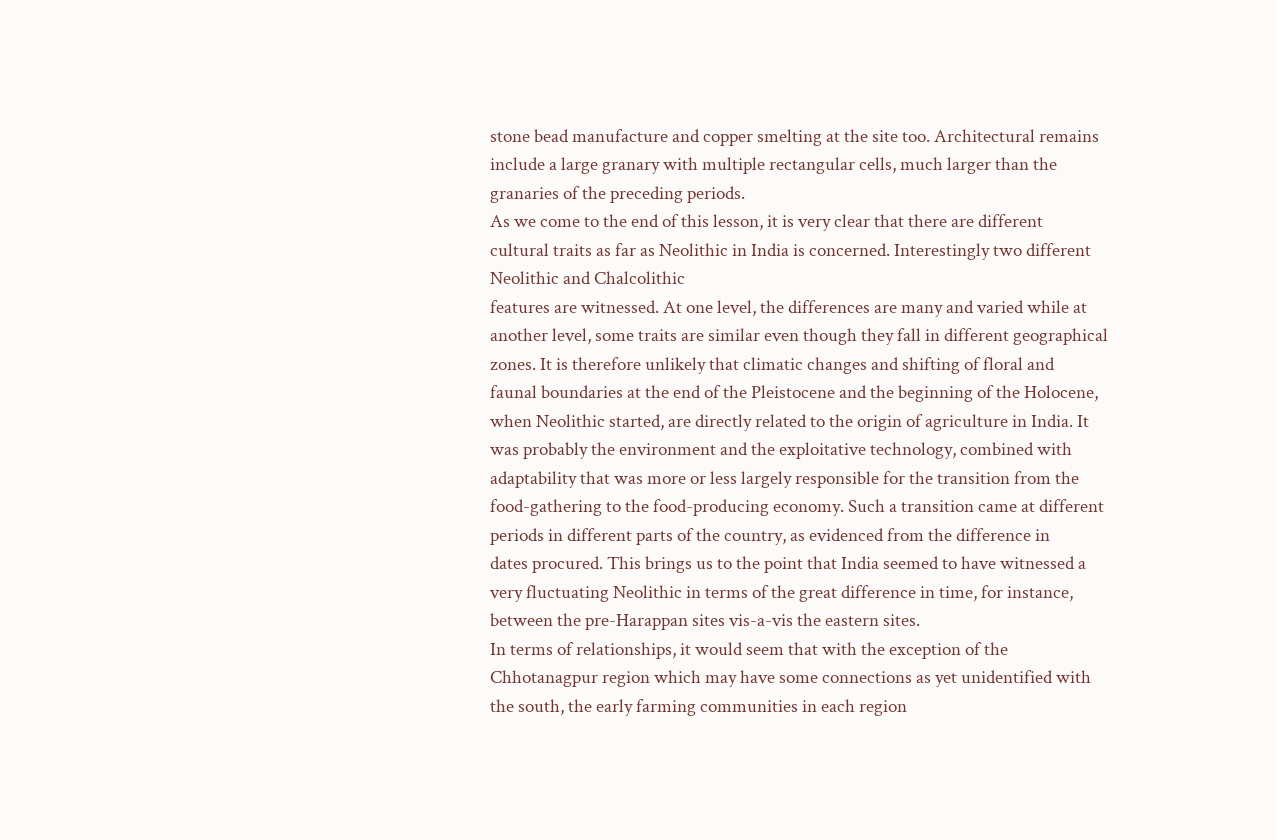stone bead manufacture and copper smelting at the site too. Architectural remains
include a large granary with multiple rectangular cells, much larger than the
granaries of the preceding periods.
As we come to the end of this lesson, it is very clear that there are different
cultural traits as far as Neolithic in India is concerned. Interestingly two different
Neolithic and Chalcolithic
features are witnessed. At one level, the differences are many and varied while at
another level, some traits are similar even though they fall in different geographical
zones. It is therefore unlikely that climatic changes and shifting of floral and
faunal boundaries at the end of the Pleistocene and the beginning of the Holocene,
when Neolithic started, are directly related to the origin of agriculture in India. It
was probably the environment and the exploitative technology, combined with
adaptability that was more or less largely responsible for the transition from the
food-gathering to the food-producing economy. Such a transition came at different
periods in different parts of the country, as evidenced from the difference in
dates procured. This brings us to the point that India seemed to have witnessed a
very fluctuating Neolithic in terms of the great difference in time, for instance,
between the pre-Harappan sites vis-a-vis the eastern sites.
In terms of relationships, it would seem that with the exception of the
Chhotanagpur region which may have some connections as yet unidentified with
the south, the early farming communities in each region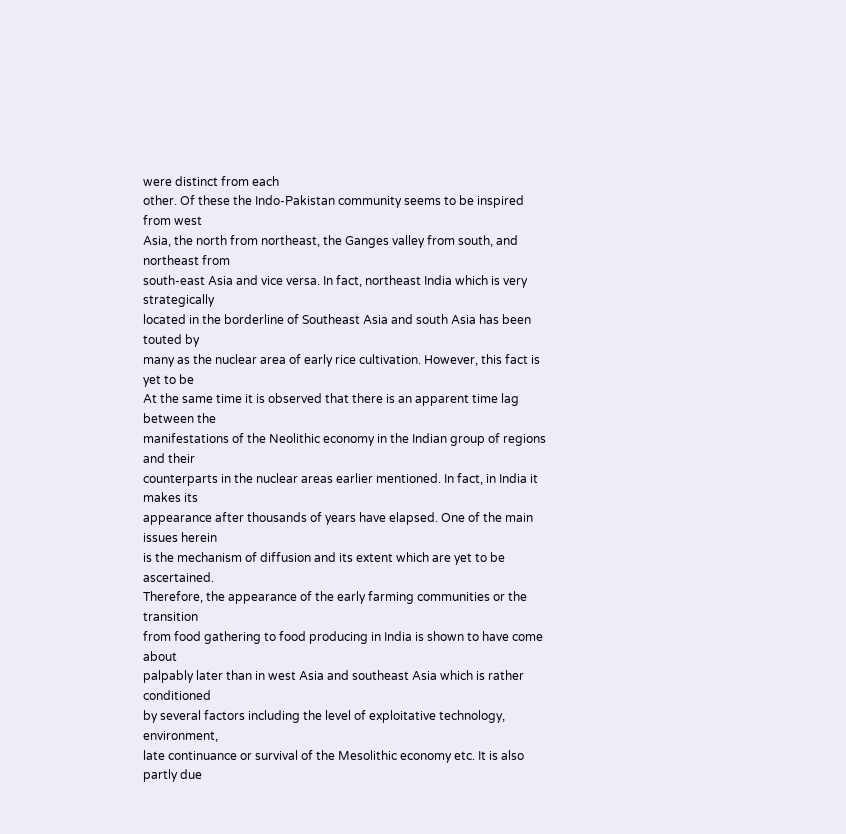were distinct from each
other. Of these the Indo-Pakistan community seems to be inspired from west
Asia, the north from northeast, the Ganges valley from south, and northeast from
south-east Asia and vice versa. In fact, northeast India which is very strategically
located in the borderline of Southeast Asia and south Asia has been touted by
many as the nuclear area of early rice cultivation. However, this fact is yet to be
At the same time it is observed that there is an apparent time lag between the
manifestations of the Neolithic economy in the Indian group of regions and their
counterparts in the nuclear areas earlier mentioned. In fact, in India it makes its
appearance after thousands of years have elapsed. One of the main issues herein
is the mechanism of diffusion and its extent which are yet to be ascertained.
Therefore, the appearance of the early farming communities or the transition
from food gathering to food producing in India is shown to have come about
palpably later than in west Asia and southeast Asia which is rather conditioned
by several factors including the level of exploitative technology, environment,
late continuance or survival of the Mesolithic economy etc. It is also partly due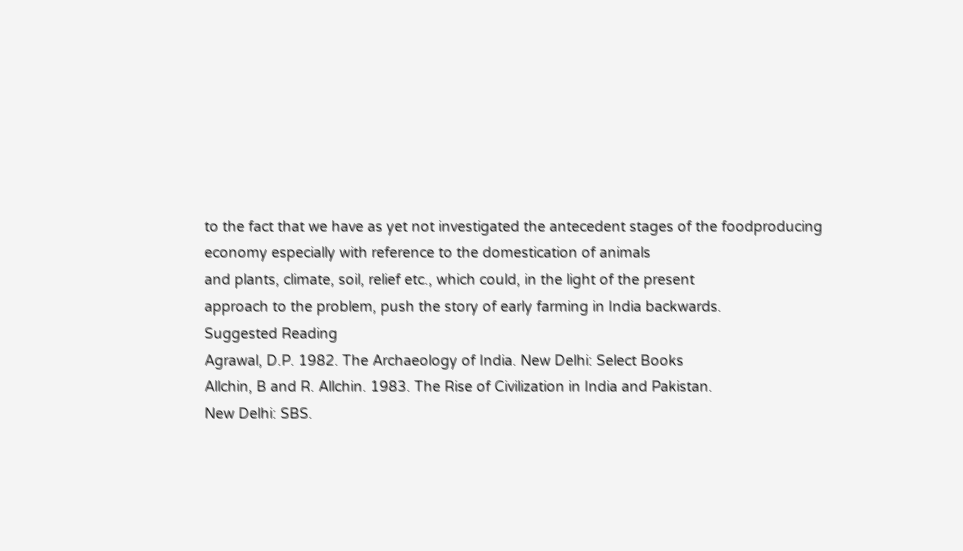to the fact that we have as yet not investigated the antecedent stages of the foodproducing
economy especially with reference to the domestication of animals
and plants, climate, soil, relief etc., which could, in the light of the present
approach to the problem, push the story of early farming in India backwards.
Suggested Reading
Agrawal, D.P. 1982. The Archaeology of India. New Delhi: Select Books
Allchin, B and R. Allchin. 1983. The Rise of Civilization in India and Pakistan.
New Delhi: SBS.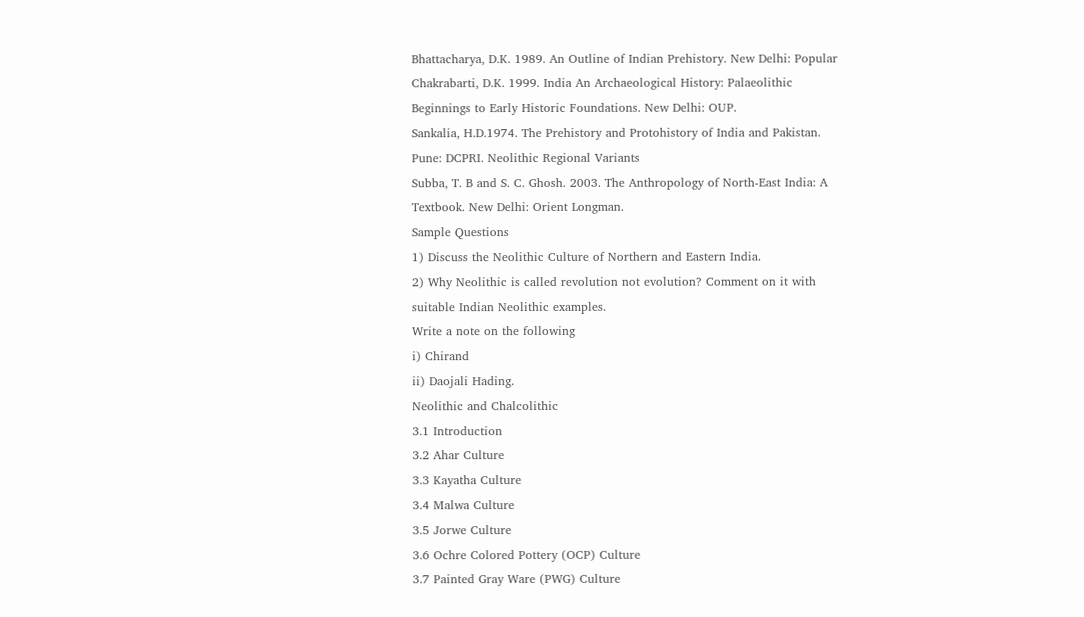Bhattacharya, D.K. 1989. An Outline of Indian Prehistory. New Delhi: Popular
Chakrabarti, D.K. 1999. India An Archaeological History: Palaeolithic
Beginnings to Early Historic Foundations. New Delhi: OUP.
Sankalia, H.D.1974. The Prehistory and Protohistory of India and Pakistan.
Pune: DCPRI. Neolithic Regional Variants
Subba, T. B and S. C. Ghosh. 2003. The Anthropology of North-East India: A
Textbook. New Delhi: Orient Longman.
Sample Questions
1) Discuss the Neolithic Culture of Northern and Eastern India.
2) Why Neolithic is called revolution not evolution? Comment on it with
suitable Indian Neolithic examples.
Write a note on the following
i) Chirand
ii) Daojali Hading.
Neolithic and Chalcolithic
3.1 Introduction
3.2 Ahar Culture
3.3 Kayatha Culture
3.4 Malwa Culture
3.5 Jorwe Culture
3.6 Ochre Colored Pottery (OCP) Culture
3.7 Painted Gray Ware (PWG) Culture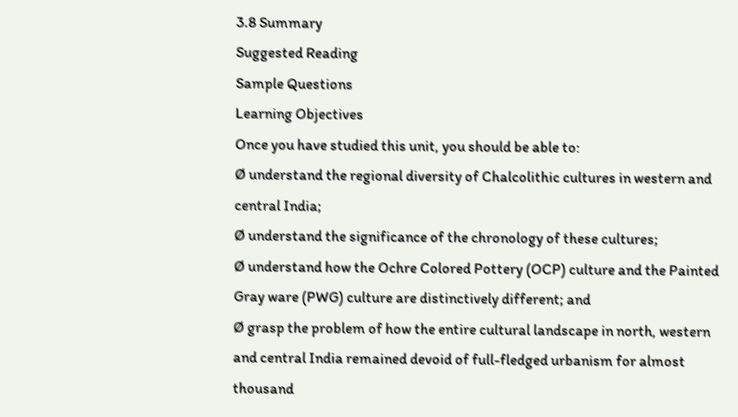3.8 Summary
Suggested Reading
Sample Questions
Learning Objectives
Once you have studied this unit, you should be able to:
Ø understand the regional diversity of Chalcolithic cultures in western and
central India;
Ø understand the significance of the chronology of these cultures;
Ø understand how the Ochre Colored Pottery (OCP) culture and the Painted
Gray ware (PWG) culture are distinctively different; and
Ø grasp the problem of how the entire cultural landscape in north, western
and central India remained devoid of full-fledged urbanism for almost
thousand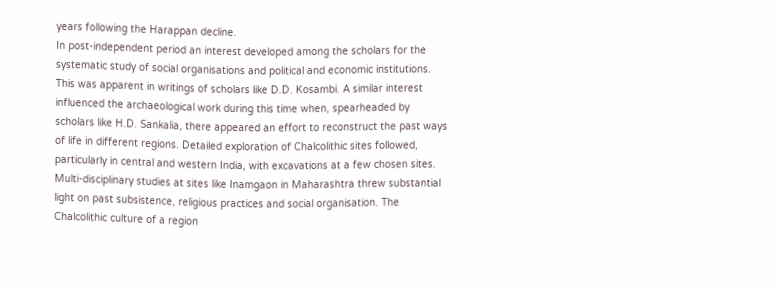years following the Harappan decline.
In post-independent period an interest developed among the scholars for the
systematic study of social organisations and political and economic institutions.
This was apparent in writings of scholars like D.D. Kosambi. A similar interest
influenced the archaeological work during this time when, spearheaded by
scholars like H.D. Sankalia, there appeared an effort to reconstruct the past ways
of life in different regions. Detailed exploration of Chalcolithic sites followed,
particularly in central and western India, with excavations at a few chosen sites.
Multi-disciplinary studies at sites like Inamgaon in Maharashtra threw substantial
light on past subsistence, religious practices and social organisation. The
Chalcolithic culture of a region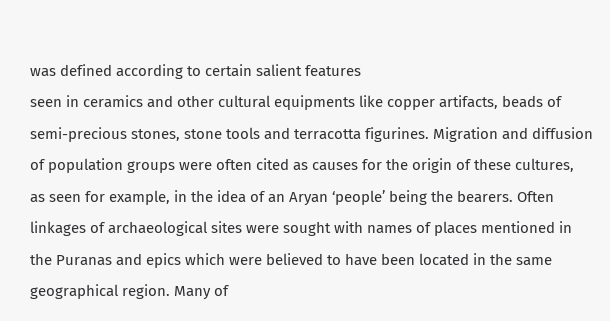was defined according to certain salient features
seen in ceramics and other cultural equipments like copper artifacts, beads of
semi-precious stones, stone tools and terracotta figurines. Migration and diffusion
of population groups were often cited as causes for the origin of these cultures,
as seen for example, in the idea of an Aryan ‘people’ being the bearers. Often
linkages of archaeological sites were sought with names of places mentioned in
the Puranas and epics which were believed to have been located in the same
geographical region. Many of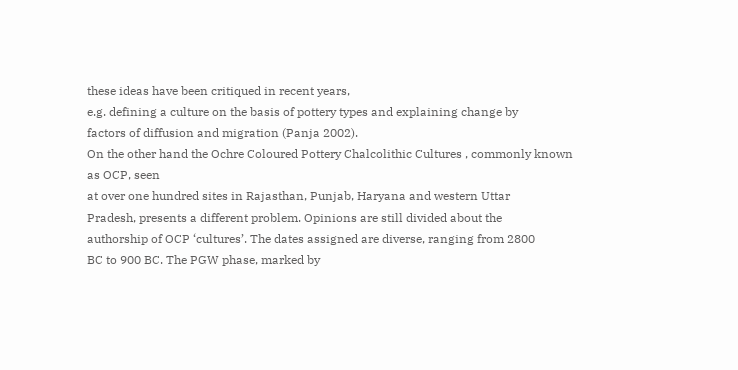these ideas have been critiqued in recent years,
e.g. defining a culture on the basis of pottery types and explaining change by
factors of diffusion and migration (Panja 2002).
On the other hand the Ochre Coloured Pottery Chalcolithic Cultures , commonly known as OCP, seen
at over one hundred sites in Rajasthan, Punjab, Haryana and western Uttar
Pradesh, presents a different problem. Opinions are still divided about the
authorship of OCP ‘cultures’. The dates assigned are diverse, ranging from 2800
BC to 900 BC. The PGW phase, marked by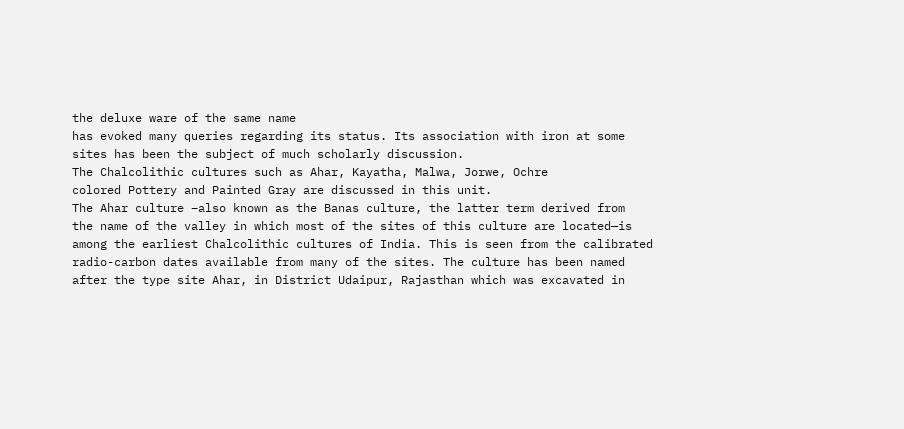the deluxe ware of the same name
has evoked many queries regarding its status. Its association with iron at some
sites has been the subject of much scholarly discussion.
The Chalcolithic cultures such as Ahar, Kayatha, Malwa, Jorwe, Ochre
colored Pottery and Painted Gray are discussed in this unit.
The Ahar culture –also known as the Banas culture, the latter term derived from
the name of the valley in which most of the sites of this culture are located—is
among the earliest Chalcolithic cultures of India. This is seen from the calibrated
radio-carbon dates available from many of the sites. The culture has been named
after the type site Ahar, in District Udaipur, Rajasthan which was excavated in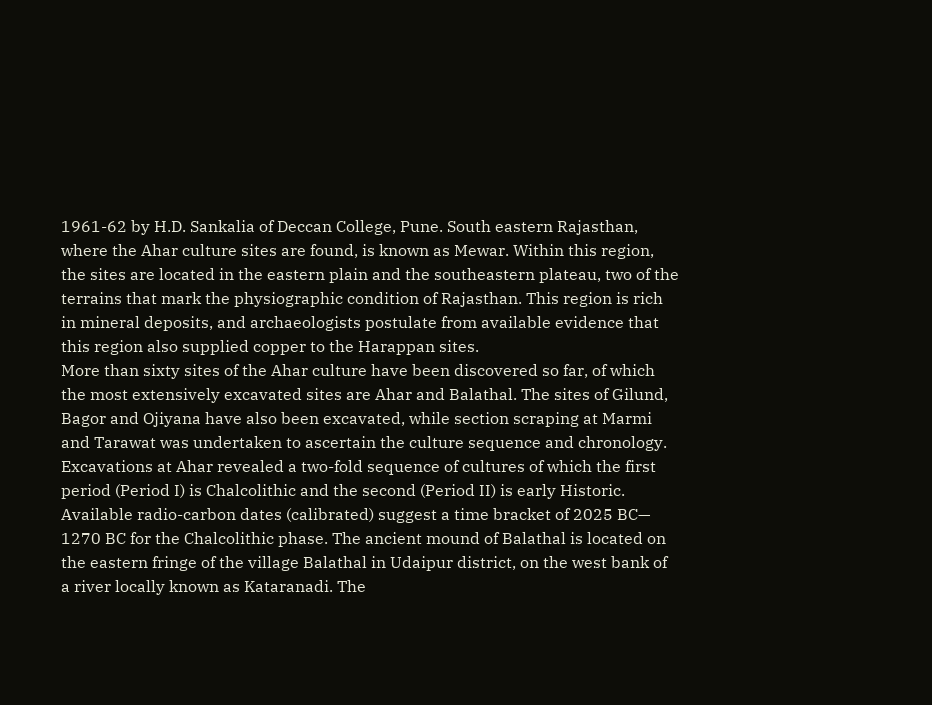1961-62 by H.D. Sankalia of Deccan College, Pune. South eastern Rajasthan,
where the Ahar culture sites are found, is known as Mewar. Within this region,
the sites are located in the eastern plain and the southeastern plateau, two of the
terrains that mark the physiographic condition of Rajasthan. This region is rich
in mineral deposits, and archaeologists postulate from available evidence that
this region also supplied copper to the Harappan sites.
More than sixty sites of the Ahar culture have been discovered so far, of which
the most extensively excavated sites are Ahar and Balathal. The sites of Gilund,
Bagor and Ojiyana have also been excavated, while section scraping at Marmi
and Tarawat was undertaken to ascertain the culture sequence and chronology.
Excavations at Ahar revealed a two-fold sequence of cultures of which the first
period (Period I) is Chalcolithic and the second (Period II) is early Historic.
Available radio-carbon dates (calibrated) suggest a time bracket of 2025 BC—
1270 BC for the Chalcolithic phase. The ancient mound of Balathal is located on
the eastern fringe of the village Balathal in Udaipur district, on the west bank of
a river locally known as Kataranadi. The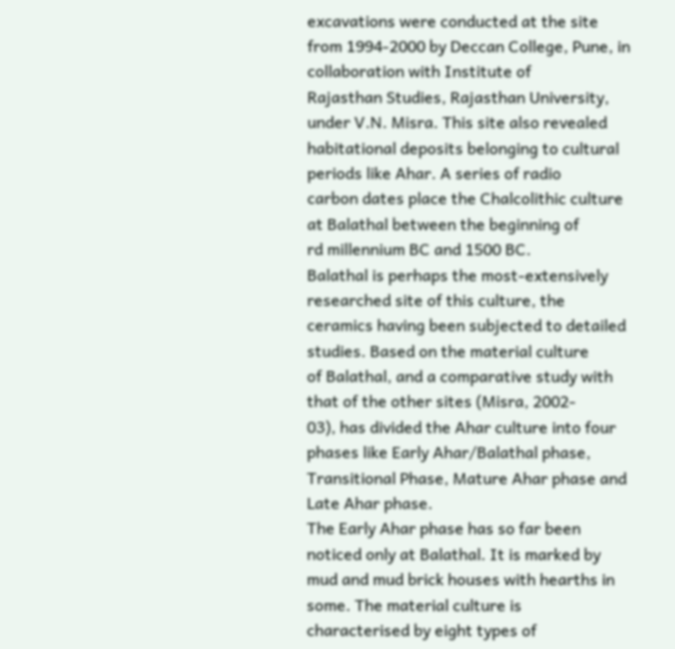excavations were conducted at the site
from 1994-2000 by Deccan College, Pune, in collaboration with Institute of
Rajasthan Studies, Rajasthan University, under V.N. Misra. This site also revealed
habitational deposits belonging to cultural periods like Ahar. A series of radio
carbon dates place the Chalcolithic culture at Balathal between the beginning of
rd millennium BC and 1500 BC.
Balathal is perhaps the most-extensively researched site of this culture, the
ceramics having been subjected to detailed studies. Based on the material culture
of Balathal, and a comparative study with that of the other sites (Misra, 2002-
03), has divided the Ahar culture into four phases like Early Ahar/Balathal phase,
Transitional Phase, Mature Ahar phase and Late Ahar phase.
The Early Ahar phase has so far been noticed only at Balathal. It is marked by
mud and mud brick houses with hearths in some. The material culture is
characterised by eight types of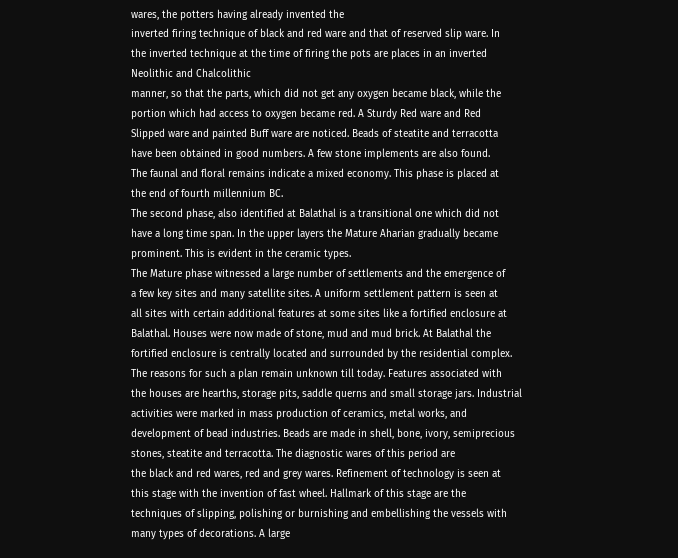wares, the potters having already invented the
inverted firing technique of black and red ware and that of reserved slip ware. In
the inverted technique at the time of firing the pots are places in an inverted
Neolithic and Chalcolithic
manner, so that the parts, which did not get any oxygen became black, while the
portion which had access to oxygen became red. A Sturdy Red ware and Red
Slipped ware and painted Buff ware are noticed. Beads of steatite and terracotta
have been obtained in good numbers. A few stone implements are also found.
The faunal and floral remains indicate a mixed economy. This phase is placed at
the end of fourth millennium BC.
The second phase, also identified at Balathal is a transitional one which did not
have a long time span. In the upper layers the Mature Aharian gradually became
prominent. This is evident in the ceramic types.
The Mature phase witnessed a large number of settlements and the emergence of
a few key sites and many satellite sites. A uniform settlement pattern is seen at
all sites with certain additional features at some sites like a fortified enclosure at
Balathal. Houses were now made of stone, mud and mud brick. At Balathal the
fortified enclosure is centrally located and surrounded by the residential complex.
The reasons for such a plan remain unknown till today. Features associated with
the houses are hearths, storage pits, saddle querns and small storage jars. Industrial
activities were marked in mass production of ceramics, metal works, and
development of bead industries. Beads are made in shell, bone, ivory, semiprecious
stones, steatite and terracotta. The diagnostic wares of this period are
the black and red wares, red and grey wares. Refinement of technology is seen at
this stage with the invention of fast wheel. Hallmark of this stage are the
techniques of slipping, polishing or burnishing and embellishing the vessels with
many types of decorations. A large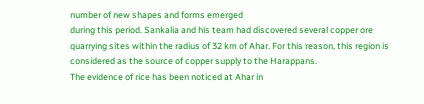number of new shapes and forms emerged
during this period. Sankalia and his team had discovered several copper ore
quarrying sites within the radius of 32 km of Ahar. For this reason, this region is
considered as the source of copper supply to the Harappans.
The evidence of rice has been noticed at Ahar in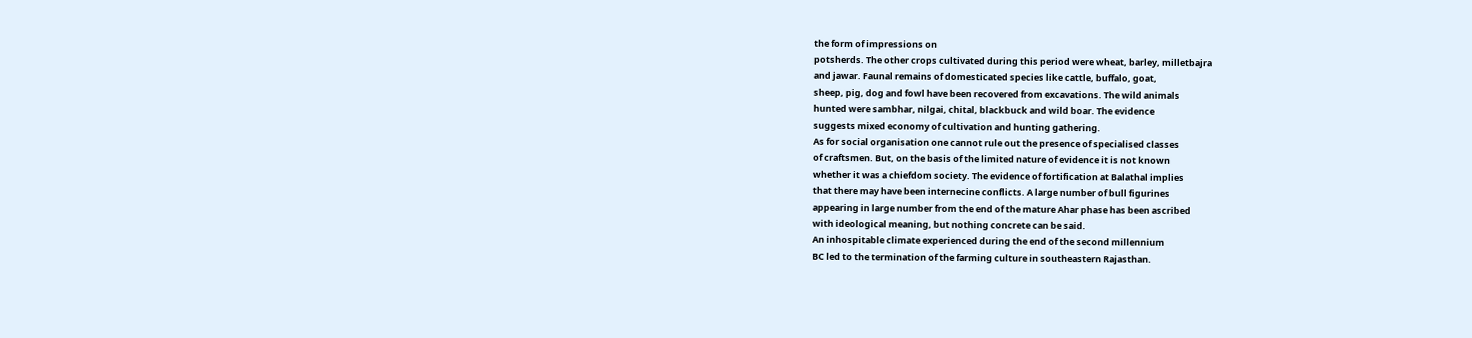the form of impressions on
potsherds. The other crops cultivated during this period were wheat, barley, milletbajra
and jawar. Faunal remains of domesticated species like cattle, buffalo, goat,
sheep, pig, dog and fowl have been recovered from excavations. The wild animals
hunted were sambhar, nilgai, chital, blackbuck and wild boar. The evidence
suggests mixed economy of cultivation and hunting gathering.
As for social organisation one cannot rule out the presence of specialised classes
of craftsmen. But, on the basis of the limited nature of evidence it is not known
whether it was a chiefdom society. The evidence of fortification at Balathal implies
that there may have been internecine conflicts. A large number of bull figurines
appearing in large number from the end of the mature Ahar phase has been ascribed
with ideological meaning, but nothing concrete can be said.
An inhospitable climate experienced during the end of the second millennium
BC led to the termination of the farming culture in southeastern Rajasthan.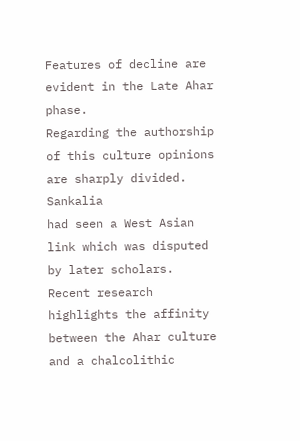Features of decline are evident in the Late Ahar phase.
Regarding the authorship of this culture opinions are sharply divided. Sankalia
had seen a West Asian link which was disputed by later scholars. Recent research
highlights the affinity between the Ahar culture and a chalcolithic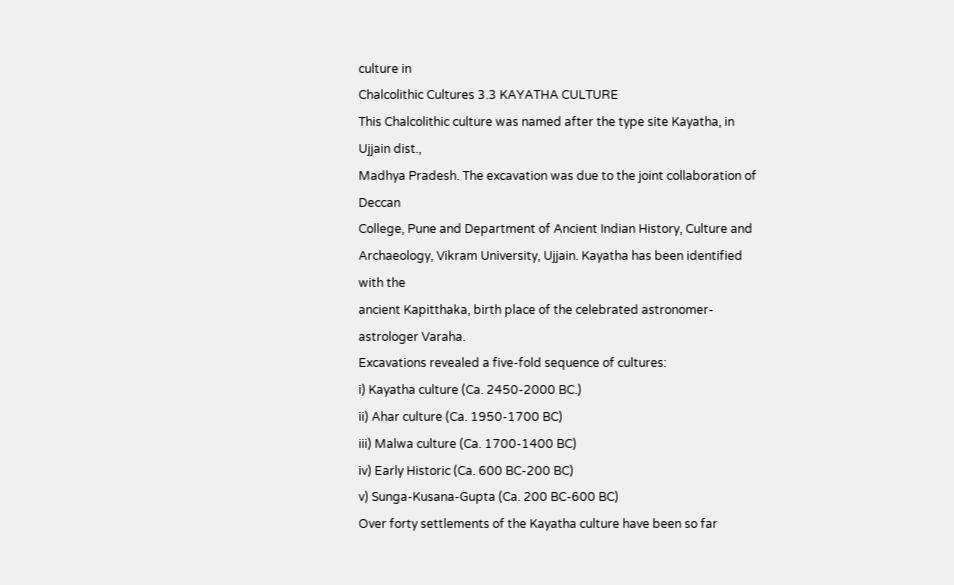culture in
Chalcolithic Cultures 3.3 KAYATHA CULTURE
This Chalcolithic culture was named after the type site Kayatha, in Ujjain dist.,
Madhya Pradesh. The excavation was due to the joint collaboration of Deccan
College, Pune and Department of Ancient Indian History, Culture and
Archaeology, Vikram University, Ujjain. Kayatha has been identified with the
ancient Kapitthaka, birth place of the celebrated astronomer-astrologer Varaha.
Excavations revealed a five-fold sequence of cultures:
i) Kayatha culture (Ca. 2450-2000 BC.)
ii) Ahar culture (Ca. 1950-1700 BC)
iii) Malwa culture (Ca. 1700-1400 BC)
iv) Early Historic (Ca. 600 BC-200 BC)
v) Sunga-Kusana-Gupta (Ca. 200 BC-600 BC)
Over forty settlements of the Kayatha culture have been so far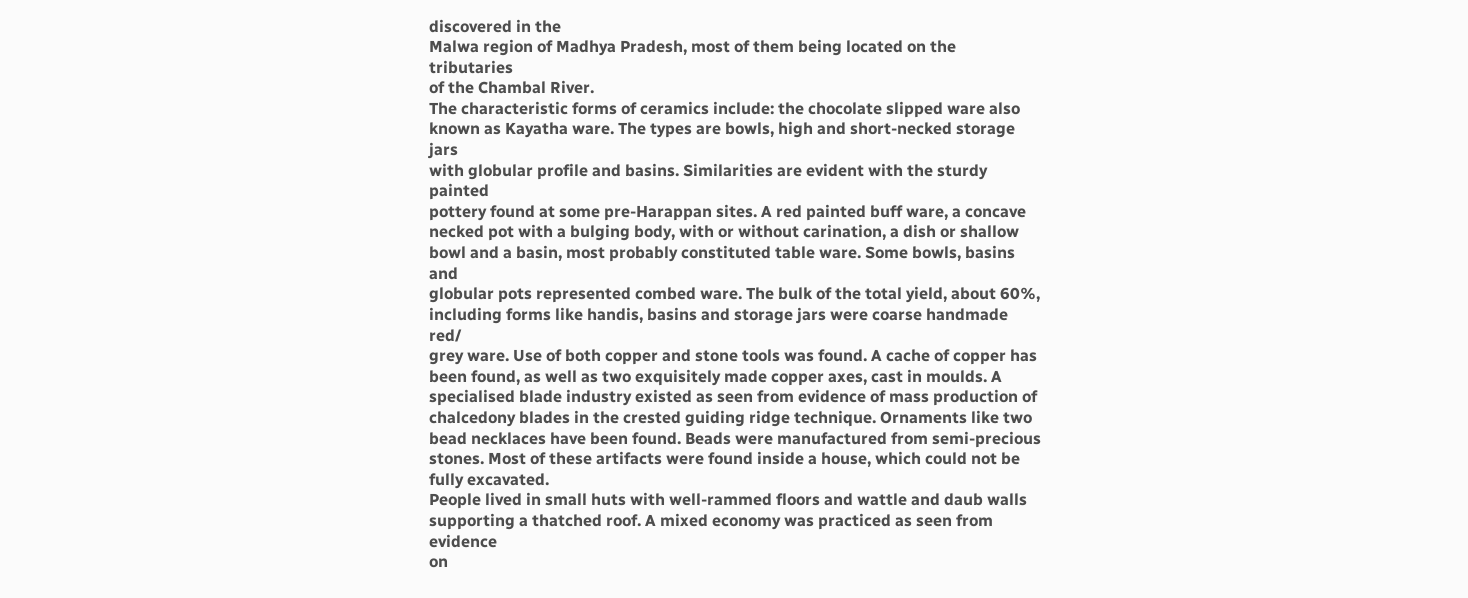discovered in the
Malwa region of Madhya Pradesh, most of them being located on the tributaries
of the Chambal River.
The characteristic forms of ceramics include: the chocolate slipped ware also
known as Kayatha ware. The types are bowls, high and short-necked storage jars
with globular profile and basins. Similarities are evident with the sturdy painted
pottery found at some pre-Harappan sites. A red painted buff ware, a concave
necked pot with a bulging body, with or without carination, a dish or shallow
bowl and a basin, most probably constituted table ware. Some bowls, basins and
globular pots represented combed ware. The bulk of the total yield, about 60%,
including forms like handis, basins and storage jars were coarse handmade red/
grey ware. Use of both copper and stone tools was found. A cache of copper has
been found, as well as two exquisitely made copper axes, cast in moulds. A
specialised blade industry existed as seen from evidence of mass production of
chalcedony blades in the crested guiding ridge technique. Ornaments like two
bead necklaces have been found. Beads were manufactured from semi-precious
stones. Most of these artifacts were found inside a house, which could not be
fully excavated.
People lived in small huts with well-rammed floors and wattle and daub walls
supporting a thatched roof. A mixed economy was practiced as seen from evidence
on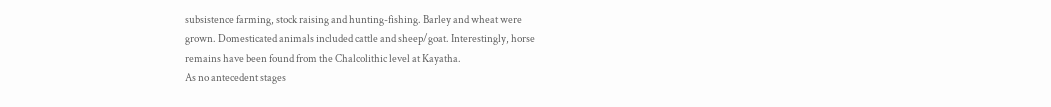subsistence farming, stock raising and hunting-fishing. Barley and wheat were
grown. Domesticated animals included cattle and sheep/goat. Interestingly, horse
remains have been found from the Chalcolithic level at Kayatha.
As no antecedent stages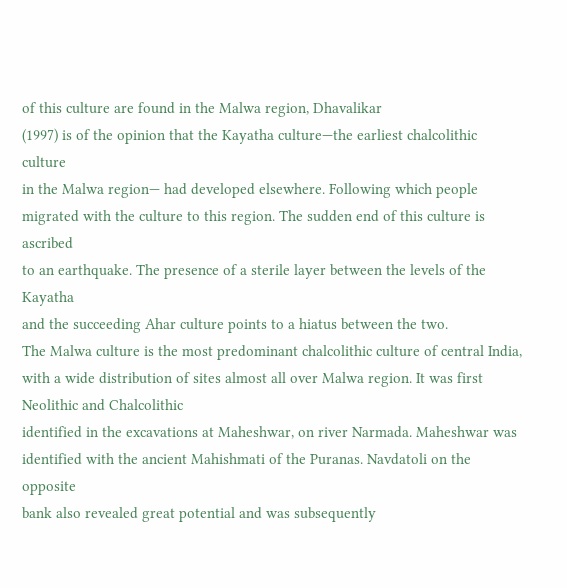of this culture are found in the Malwa region, Dhavalikar
(1997) is of the opinion that the Kayatha culture—the earliest chalcolithic culture
in the Malwa region— had developed elsewhere. Following which people
migrated with the culture to this region. The sudden end of this culture is ascribed
to an earthquake. The presence of a sterile layer between the levels of the Kayatha
and the succeeding Ahar culture points to a hiatus between the two.
The Malwa culture is the most predominant chalcolithic culture of central India,
with a wide distribution of sites almost all over Malwa region. It was first
Neolithic and Chalcolithic
identified in the excavations at Maheshwar, on river Narmada. Maheshwar was
identified with the ancient Mahishmati of the Puranas. Navdatoli on the opposite
bank also revealed great potential and was subsequently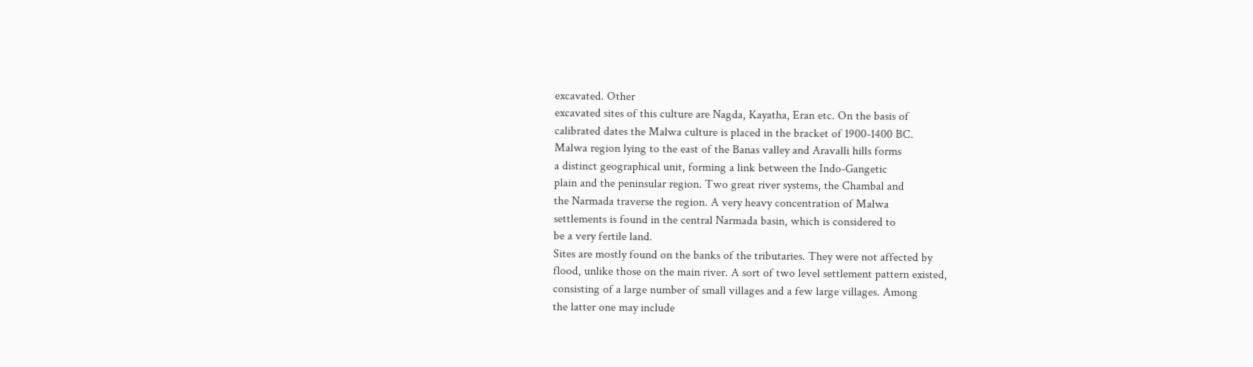excavated. Other
excavated sites of this culture are Nagda, Kayatha, Eran etc. On the basis of
calibrated dates the Malwa culture is placed in the bracket of 1900-1400 BC.
Malwa region lying to the east of the Banas valley and Aravalli hills forms
a distinct geographical unit, forming a link between the Indo-Gangetic
plain and the peninsular region. Two great river systems, the Chambal and
the Narmada traverse the region. A very heavy concentration of Malwa
settlements is found in the central Narmada basin, which is considered to
be a very fertile land.
Sites are mostly found on the banks of the tributaries. They were not affected by
flood, unlike those on the main river. A sort of two level settlement pattern existed,
consisting of a large number of small villages and a few large villages. Among
the latter one may include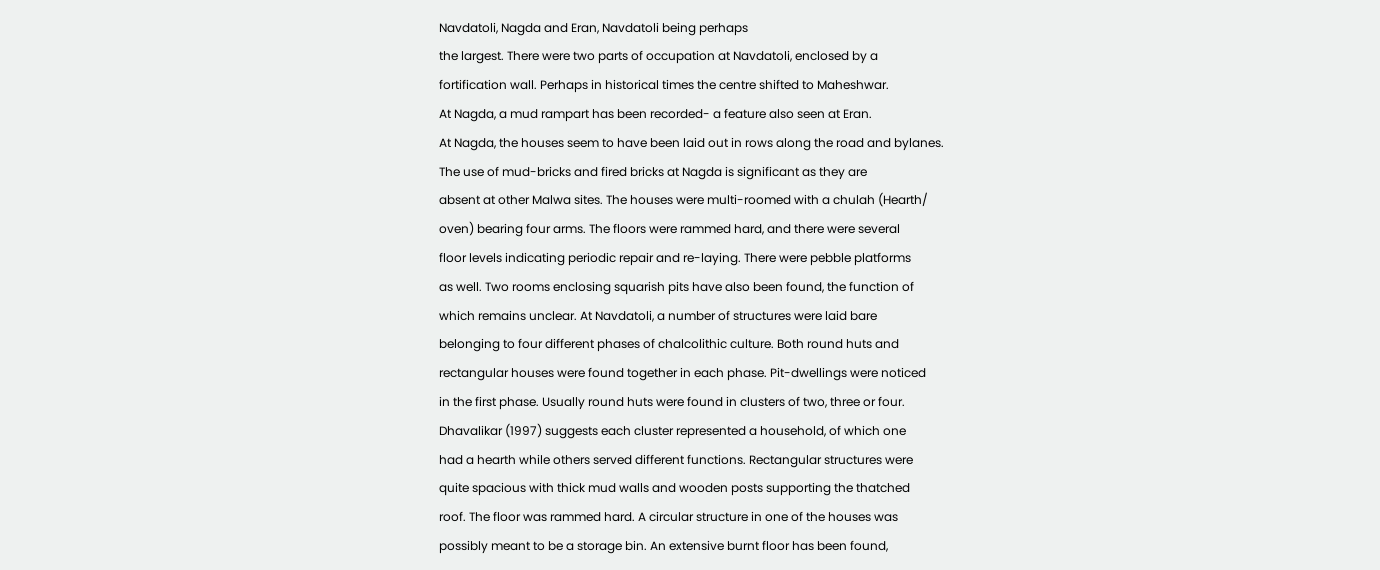Navdatoli, Nagda and Eran, Navdatoli being perhaps
the largest. There were two parts of occupation at Navdatoli, enclosed by a
fortification wall. Perhaps in historical times the centre shifted to Maheshwar.
At Nagda, a mud rampart has been recorded- a feature also seen at Eran.
At Nagda, the houses seem to have been laid out in rows along the road and bylanes.
The use of mud-bricks and fired bricks at Nagda is significant as they are
absent at other Malwa sites. The houses were multi-roomed with a chulah (Hearth/
oven) bearing four arms. The floors were rammed hard, and there were several
floor levels indicating periodic repair and re-laying. There were pebble platforms
as well. Two rooms enclosing squarish pits have also been found, the function of
which remains unclear. At Navdatoli, a number of structures were laid bare
belonging to four different phases of chalcolithic culture. Both round huts and
rectangular houses were found together in each phase. Pit-dwellings were noticed
in the first phase. Usually round huts were found in clusters of two, three or four.
Dhavalikar (1997) suggests each cluster represented a household, of which one
had a hearth while others served different functions. Rectangular structures were
quite spacious with thick mud walls and wooden posts supporting the thatched
roof. The floor was rammed hard. A circular structure in one of the houses was
possibly meant to be a storage bin. An extensive burnt floor has been found,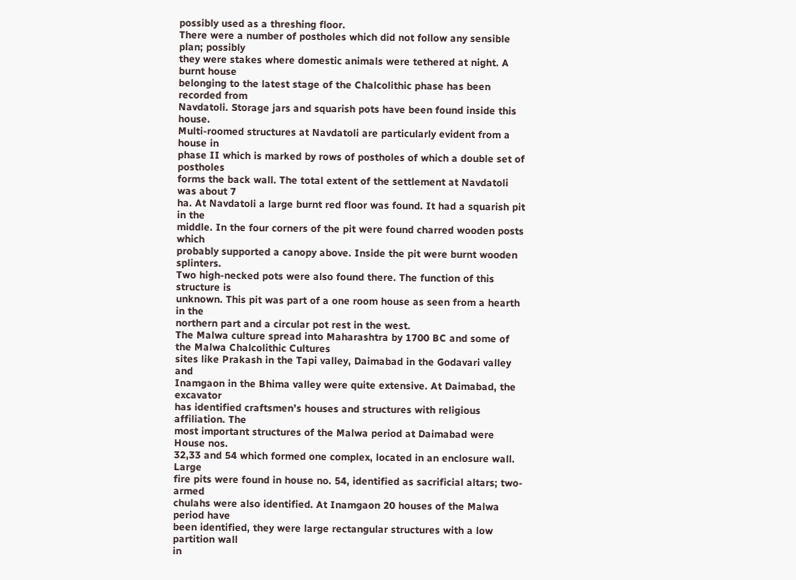possibly used as a threshing floor.
There were a number of postholes which did not follow any sensible plan; possibly
they were stakes where domestic animals were tethered at night. A burnt house
belonging to the latest stage of the Chalcolithic phase has been recorded from
Navdatoli. Storage jars and squarish pots have been found inside this house.
Multi-roomed structures at Navdatoli are particularly evident from a house in
phase II which is marked by rows of postholes of which a double set of postholes
forms the back wall. The total extent of the settlement at Navdatoli was about 7
ha. At Navdatoli a large burnt red floor was found. It had a squarish pit in the
middle. In the four corners of the pit were found charred wooden posts which
probably supported a canopy above. Inside the pit were burnt wooden splinters.
Two high-necked pots were also found there. The function of this structure is
unknown. This pit was part of a one room house as seen from a hearth in the
northern part and a circular pot rest in the west.
The Malwa culture spread into Maharashtra by 1700 BC and some of the Malwa Chalcolithic Cultures
sites like Prakash in the Tapi valley, Daimabad in the Godavari valley and
Inamgaon in the Bhima valley were quite extensive. At Daimabad, the excavator
has identified craftsmen’s houses and structures with religious affiliation. The
most important structures of the Malwa period at Daimabad were House nos.
32,33 and 54 which formed one complex, located in an enclosure wall. Large
fire pits were found in house no. 54, identified as sacrificial altars; two-armed
chulahs were also identified. At Inamgaon 20 houses of the Malwa period have
been identified, they were large rectangular structures with a low partition wall
in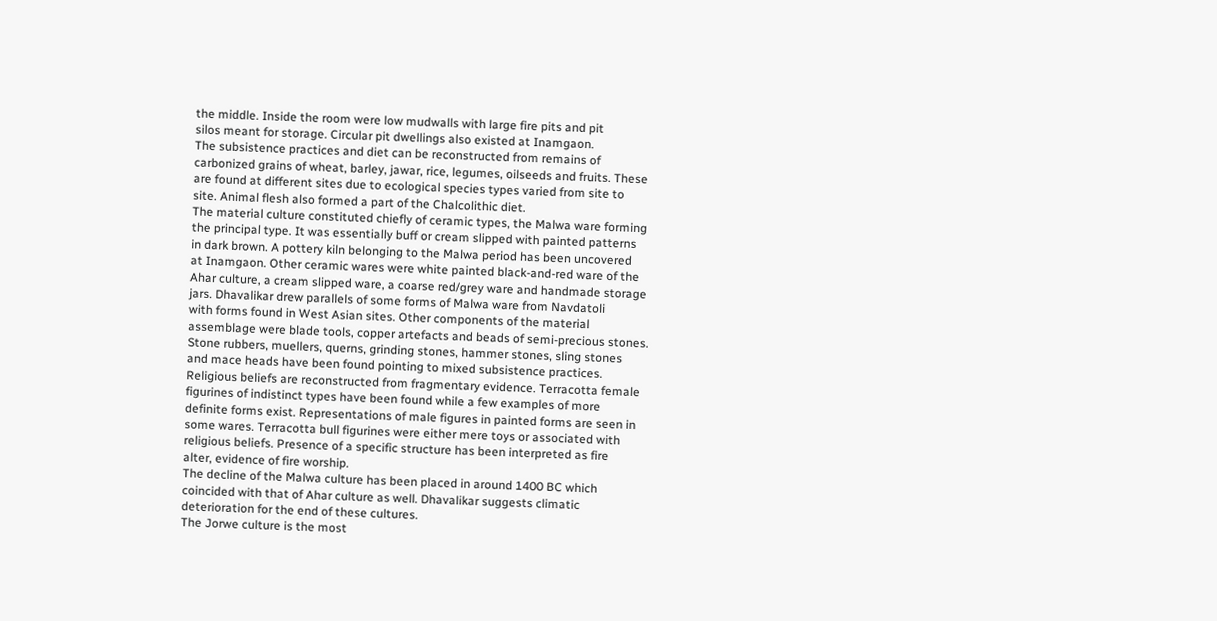the middle. Inside the room were low mudwalls with large fire pits and pit
silos meant for storage. Circular pit dwellings also existed at Inamgaon.
The subsistence practices and diet can be reconstructed from remains of
carbonized grains of wheat, barley, jawar, rice, legumes, oilseeds and fruits. These
are found at different sites due to ecological species types varied from site to
site. Animal flesh also formed a part of the Chalcolithic diet.
The material culture constituted chiefly of ceramic types, the Malwa ware forming
the principal type. It was essentially buff or cream slipped with painted patterns
in dark brown. A pottery kiln belonging to the Malwa period has been uncovered
at Inamgaon. Other ceramic wares were white painted black-and-red ware of the
Ahar culture, a cream slipped ware, a coarse red/grey ware and handmade storage
jars. Dhavalikar drew parallels of some forms of Malwa ware from Navdatoli
with forms found in West Asian sites. Other components of the material
assemblage were blade tools, copper artefacts and beads of semi-precious stones.
Stone rubbers, muellers, querns, grinding stones, hammer stones, sling stones
and mace heads have been found pointing to mixed subsistence practices.
Religious beliefs are reconstructed from fragmentary evidence. Terracotta female
figurines of indistinct types have been found while a few examples of more
definite forms exist. Representations of male figures in painted forms are seen in
some wares. Terracotta bull figurines were either mere toys or associated with
religious beliefs. Presence of a specific structure has been interpreted as fire
alter, evidence of fire worship.
The decline of the Malwa culture has been placed in around 1400 BC which
coincided with that of Ahar culture as well. Dhavalikar suggests climatic
deterioration for the end of these cultures.
The Jorwe culture is the most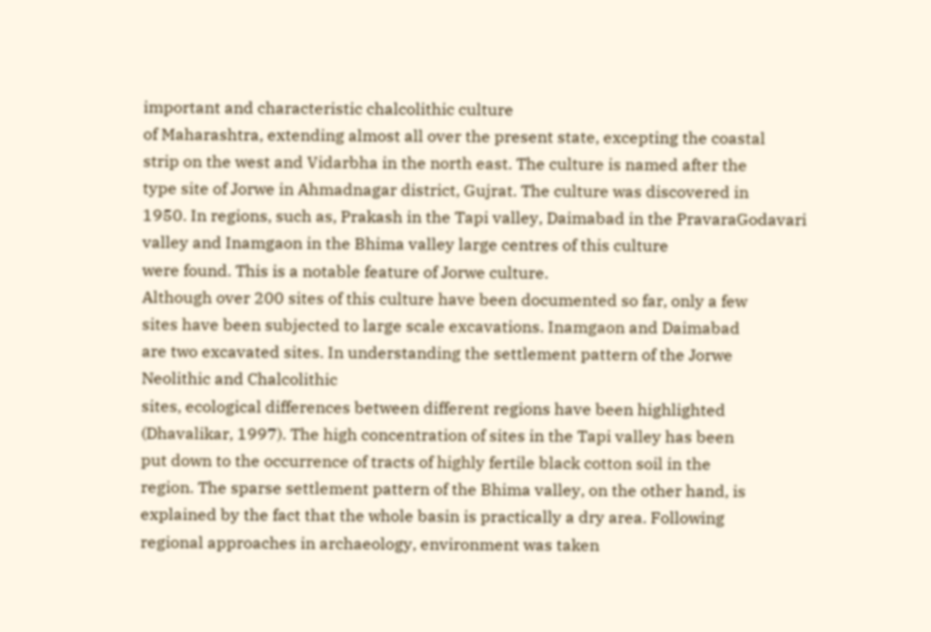important and characteristic chalcolithic culture
of Maharashtra, extending almost all over the present state, excepting the coastal
strip on the west and Vidarbha in the north east. The culture is named after the
type site of Jorwe in Ahmadnagar district, Gujrat. The culture was discovered in
1950. In regions, such as, Prakash in the Tapi valley, Daimabad in the PravaraGodavari
valley and Inamgaon in the Bhima valley large centres of this culture
were found. This is a notable feature of Jorwe culture.
Although over 200 sites of this culture have been documented so far, only a few
sites have been subjected to large scale excavations. Inamgaon and Daimabad
are two excavated sites. In understanding the settlement pattern of the Jorwe
Neolithic and Chalcolithic
sites, ecological differences between different regions have been highlighted
(Dhavalikar, 1997). The high concentration of sites in the Tapi valley has been
put down to the occurrence of tracts of highly fertile black cotton soil in the
region. The sparse settlement pattern of the Bhima valley, on the other hand, is
explained by the fact that the whole basin is practically a dry area. Following
regional approaches in archaeology, environment was taken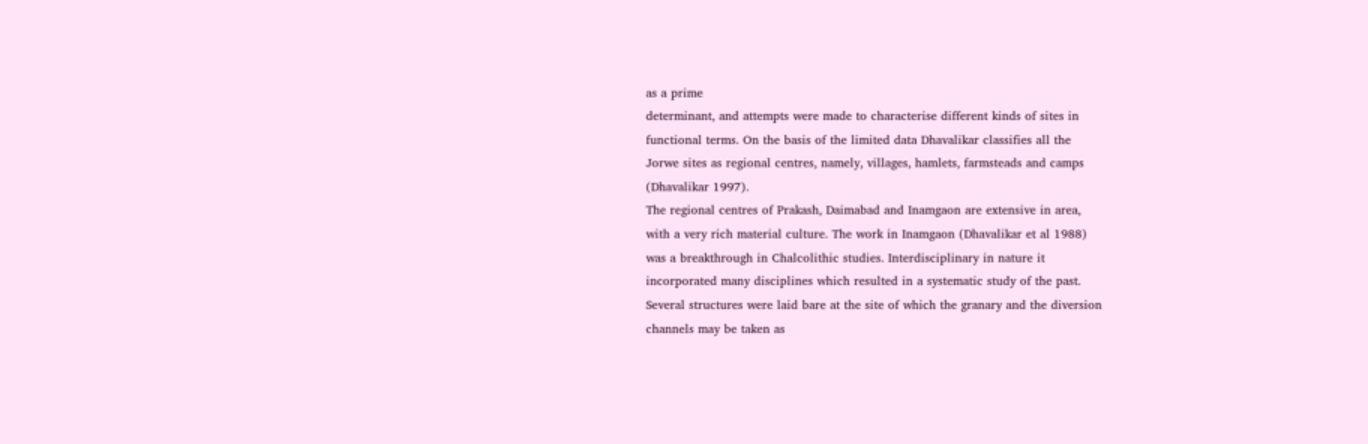as a prime
determinant, and attempts were made to characterise different kinds of sites in
functional terms. On the basis of the limited data Dhavalikar classifies all the
Jorwe sites as regional centres, namely, villages, hamlets, farmsteads and camps
(Dhavalikar 1997).
The regional centres of Prakash, Daimabad and Inamgaon are extensive in area,
with a very rich material culture. The work in Inamgaon (Dhavalikar et al 1988)
was a breakthrough in Chalcolithic studies. Interdisciplinary in nature it
incorporated many disciplines which resulted in a systematic study of the past.
Several structures were laid bare at the site of which the granary and the diversion
channels may be taken as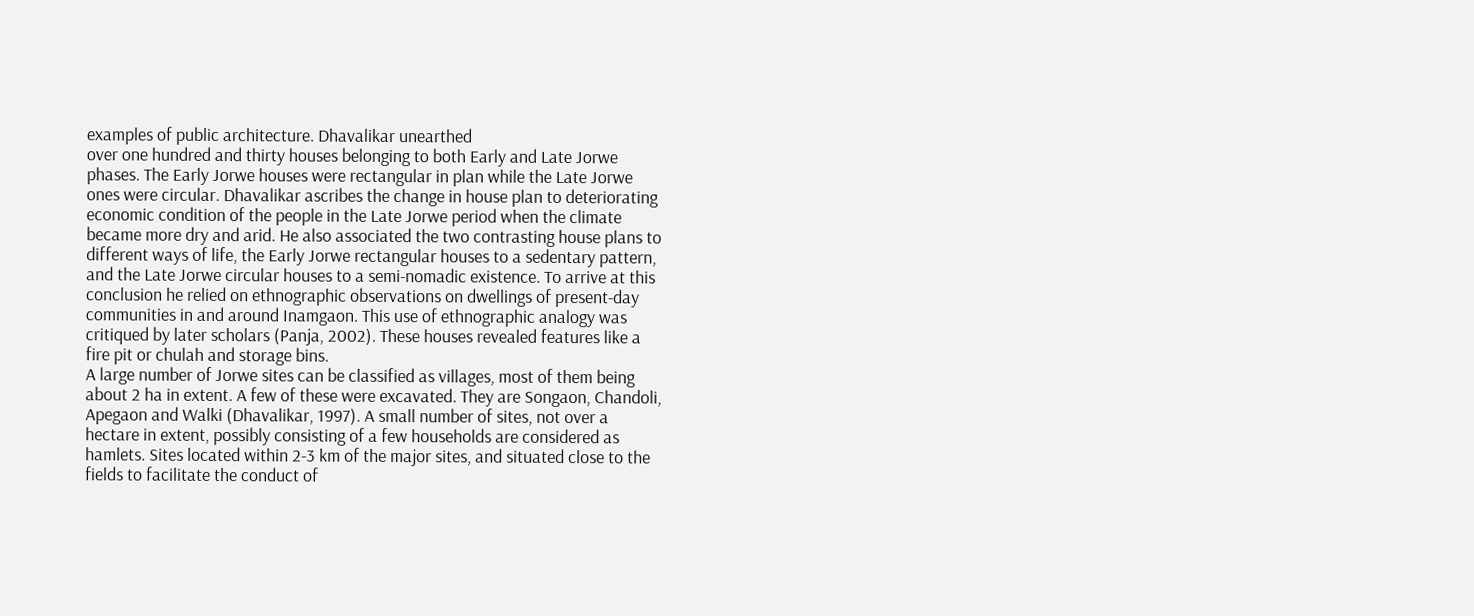examples of public architecture. Dhavalikar unearthed
over one hundred and thirty houses belonging to both Early and Late Jorwe
phases. The Early Jorwe houses were rectangular in plan while the Late Jorwe
ones were circular. Dhavalikar ascribes the change in house plan to deteriorating
economic condition of the people in the Late Jorwe period when the climate
became more dry and arid. He also associated the two contrasting house plans to
different ways of life, the Early Jorwe rectangular houses to a sedentary pattern,
and the Late Jorwe circular houses to a semi-nomadic existence. To arrive at this
conclusion he relied on ethnographic observations on dwellings of present-day
communities in and around Inamgaon. This use of ethnographic analogy was
critiqued by later scholars (Panja, 2002). These houses revealed features like a
fire pit or chulah and storage bins.
A large number of Jorwe sites can be classified as villages, most of them being
about 2 ha in extent. A few of these were excavated. They are Songaon, Chandoli,
Apegaon and Walki (Dhavalikar, 1997). A small number of sites, not over a
hectare in extent, possibly consisting of a few households are considered as
hamlets. Sites located within 2-3 km of the major sites, and situated close to the
fields to facilitate the conduct of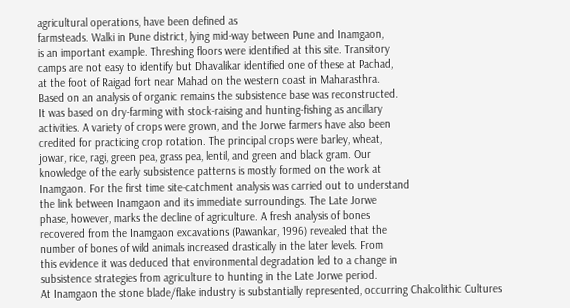agricultural operations, have been defined as
farmsteads. Walki in Pune district, lying mid-way between Pune and Inamgaon,
is an important example. Threshing floors were identified at this site. Transitory
camps are not easy to identify but Dhavalikar identified one of these at Pachad,
at the foot of Raigad fort near Mahad on the western coast in Maharasthra.
Based on an analysis of organic remains the subsistence base was reconstructed.
It was based on dry-farming with stock-raising and hunting-fishing as ancillary
activities. A variety of crops were grown, and the Jorwe farmers have also been
credited for practicing crop rotation. The principal crops were barley, wheat,
jowar, rice, ragi, green pea, grass pea, lentil, and green and black gram. Our
knowledge of the early subsistence patterns is mostly formed on the work at
Inamgaon. For the first time site-catchment analysis was carried out to understand
the link between Inamgaon and its immediate surroundings. The Late Jorwe
phase, however, marks the decline of agriculture. A fresh analysis of bones
recovered from the Inamgaon excavations (Pawankar, 1996) revealed that the
number of bones of wild animals increased drastically in the later levels. From
this evidence it was deduced that environmental degradation led to a change in
subsistence strategies from agriculture to hunting in the Late Jorwe period.
At Inamgaon the stone blade/flake industry is substantially represented, occurring Chalcolithic Cultures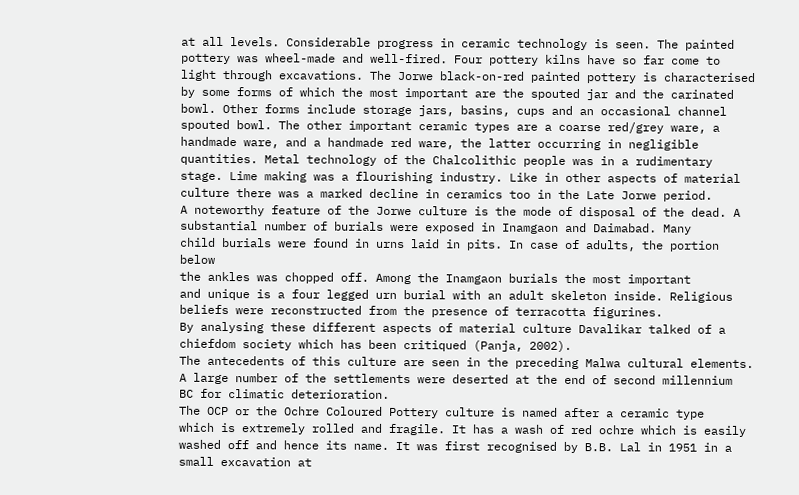at all levels. Considerable progress in ceramic technology is seen. The painted
pottery was wheel-made and well-fired. Four pottery kilns have so far come to
light through excavations. The Jorwe black-on-red painted pottery is characterised
by some forms of which the most important are the spouted jar and the carinated
bowl. Other forms include storage jars, basins, cups and an occasional channel
spouted bowl. The other important ceramic types are a coarse red/grey ware, a
handmade ware, and a handmade red ware, the latter occurring in negligible
quantities. Metal technology of the Chalcolithic people was in a rudimentary
stage. Lime making was a flourishing industry. Like in other aspects of material
culture there was a marked decline in ceramics too in the Late Jorwe period.
A noteworthy feature of the Jorwe culture is the mode of disposal of the dead. A
substantial number of burials were exposed in Inamgaon and Daimabad. Many
child burials were found in urns laid in pits. In case of adults, the portion below
the ankles was chopped off. Among the Inamgaon burials the most important
and unique is a four legged urn burial with an adult skeleton inside. Religious
beliefs were reconstructed from the presence of terracotta figurines.
By analysing these different aspects of material culture Davalikar talked of a
chiefdom society which has been critiqued (Panja, 2002).
The antecedents of this culture are seen in the preceding Malwa cultural elements.
A large number of the settlements were deserted at the end of second millennium
BC for climatic deterioration.
The OCP or the Ochre Coloured Pottery culture is named after a ceramic type
which is extremely rolled and fragile. It has a wash of red ochre which is easily
washed off and hence its name. It was first recognised by B.B. Lal in 1951 in a
small excavation at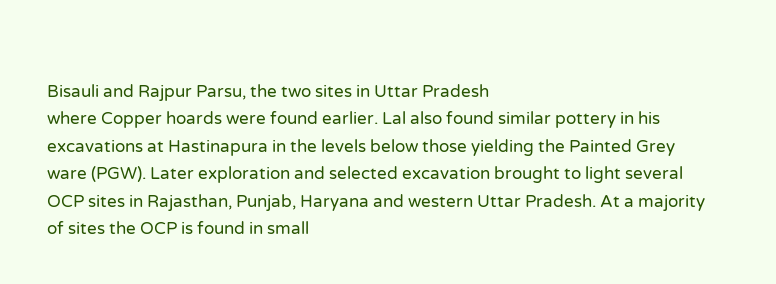Bisauli and Rajpur Parsu, the two sites in Uttar Pradesh
where Copper hoards were found earlier. Lal also found similar pottery in his
excavations at Hastinapura in the levels below those yielding the Painted Grey
ware (PGW). Later exploration and selected excavation brought to light several
OCP sites in Rajasthan, Punjab, Haryana and western Uttar Pradesh. At a majority
of sites the OCP is found in small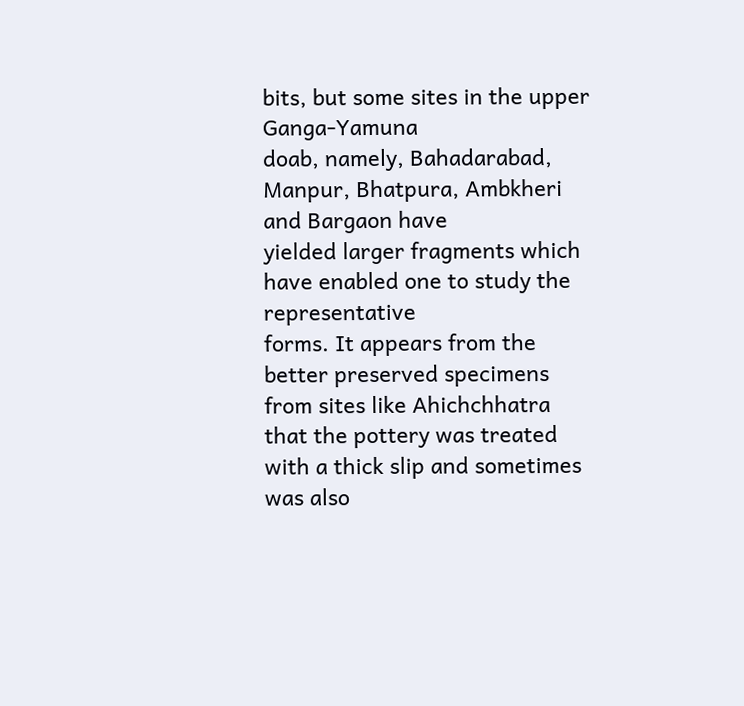bits, but some sites in the upper Ganga-Yamuna
doab, namely, Bahadarabad, Manpur, Bhatpura, Ambkheri and Bargaon have
yielded larger fragments which have enabled one to study the representative
forms. It appears from the better preserved specimens from sites like Ahichchhatra
that the pottery was treated with a thick slip and sometimes was also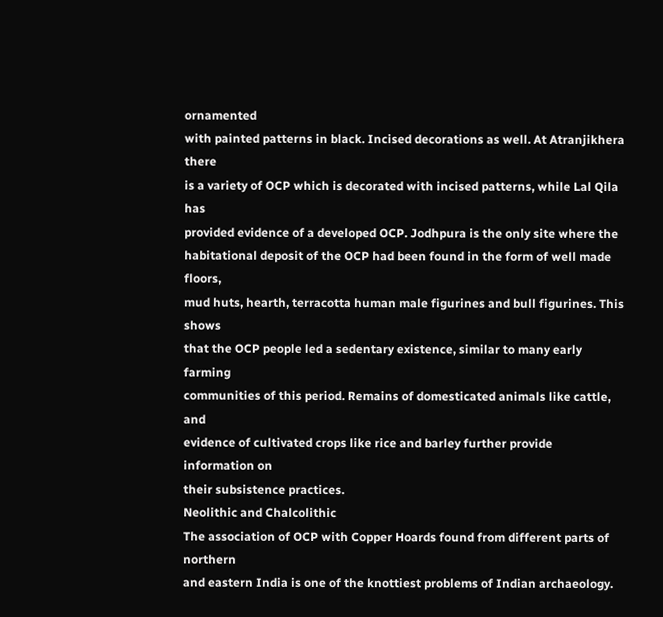ornamented
with painted patterns in black. Incised decorations as well. At Atranjikhera there
is a variety of OCP which is decorated with incised patterns, while Lal Qila has
provided evidence of a developed OCP. Jodhpura is the only site where the
habitational deposit of the OCP had been found in the form of well made floors,
mud huts, hearth, terracotta human male figurines and bull figurines. This shows
that the OCP people led a sedentary existence, similar to many early farming
communities of this period. Remains of domesticated animals like cattle, and
evidence of cultivated crops like rice and barley further provide information on
their subsistence practices.
Neolithic and Chalcolithic
The association of OCP with Copper Hoards found from different parts of northern
and eastern India is one of the knottiest problems of Indian archaeology.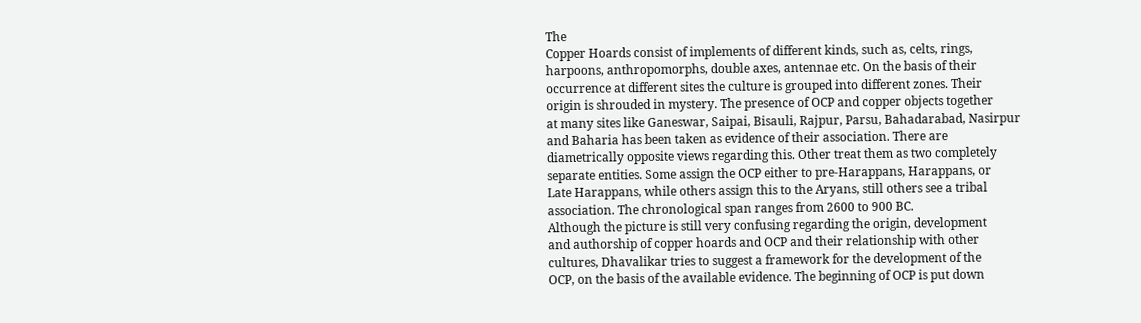The
Copper Hoards consist of implements of different kinds, such as, celts, rings,
harpoons, anthropomorphs, double axes, antennae etc. On the basis of their
occurrence at different sites the culture is grouped into different zones. Their
origin is shrouded in mystery. The presence of OCP and copper objects together
at many sites like Ganeswar, Saipai, Bisauli, Rajpur, Parsu, Bahadarabad, Nasirpur
and Baharia has been taken as evidence of their association. There are
diametrically opposite views regarding this. Other treat them as two completely
separate entities. Some assign the OCP either to pre-Harappans, Harappans, or
Late Harappans, while others assign this to the Aryans, still others see a tribal
association. The chronological span ranges from 2600 to 900 BC.
Although the picture is still very confusing regarding the origin, development
and authorship of copper hoards and OCP and their relationship with other
cultures, Dhavalikar tries to suggest a framework for the development of the
OCP, on the basis of the available evidence. The beginning of OCP is put down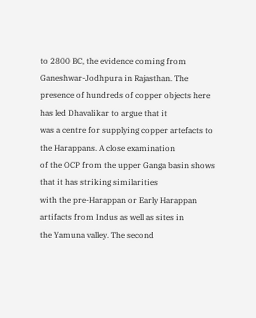to 2800 BC, the evidence coming from Ganeshwar-Jodhpura in Rajasthan. The
presence of hundreds of copper objects here has led Dhavalikar to argue that it
was a centre for supplying copper artefacts to the Harappans. A close examination
of the OCP from the upper Ganga basin shows that it has striking similarities
with the pre-Harappan or Early Harappan artifacts from Indus as well as sites in
the Yamuna valley. The second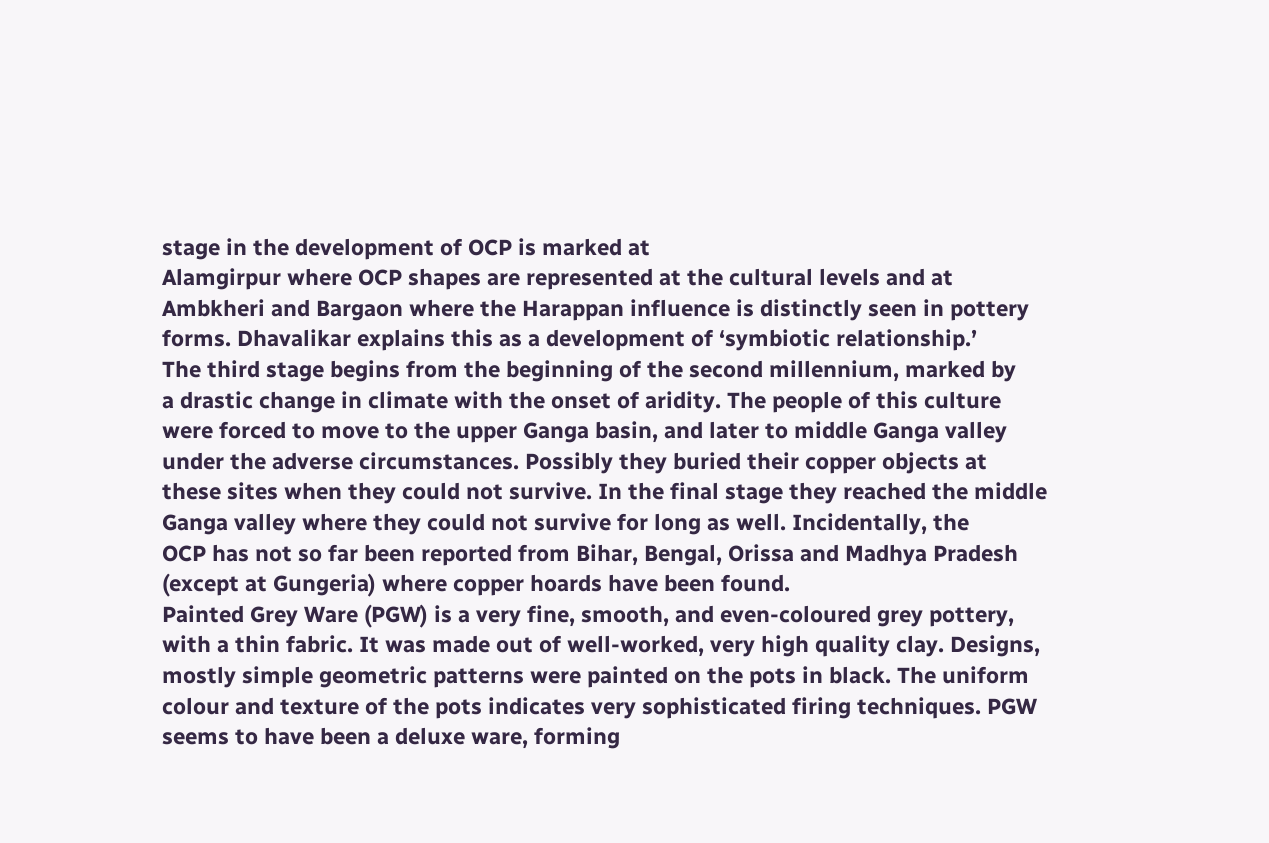stage in the development of OCP is marked at
Alamgirpur where OCP shapes are represented at the cultural levels and at
Ambkheri and Bargaon where the Harappan influence is distinctly seen in pottery
forms. Dhavalikar explains this as a development of ‘symbiotic relationship.’
The third stage begins from the beginning of the second millennium, marked by
a drastic change in climate with the onset of aridity. The people of this culture
were forced to move to the upper Ganga basin, and later to middle Ganga valley
under the adverse circumstances. Possibly they buried their copper objects at
these sites when they could not survive. In the final stage they reached the middle
Ganga valley where they could not survive for long as well. Incidentally, the
OCP has not so far been reported from Bihar, Bengal, Orissa and Madhya Pradesh
(except at Gungeria) where copper hoards have been found.
Painted Grey Ware (PGW) is a very fine, smooth, and even-coloured grey pottery,
with a thin fabric. It was made out of well-worked, very high quality clay. Designs,
mostly simple geometric patterns were painted on the pots in black. The uniform
colour and texture of the pots indicates very sophisticated firing techniques. PGW
seems to have been a deluxe ware, forming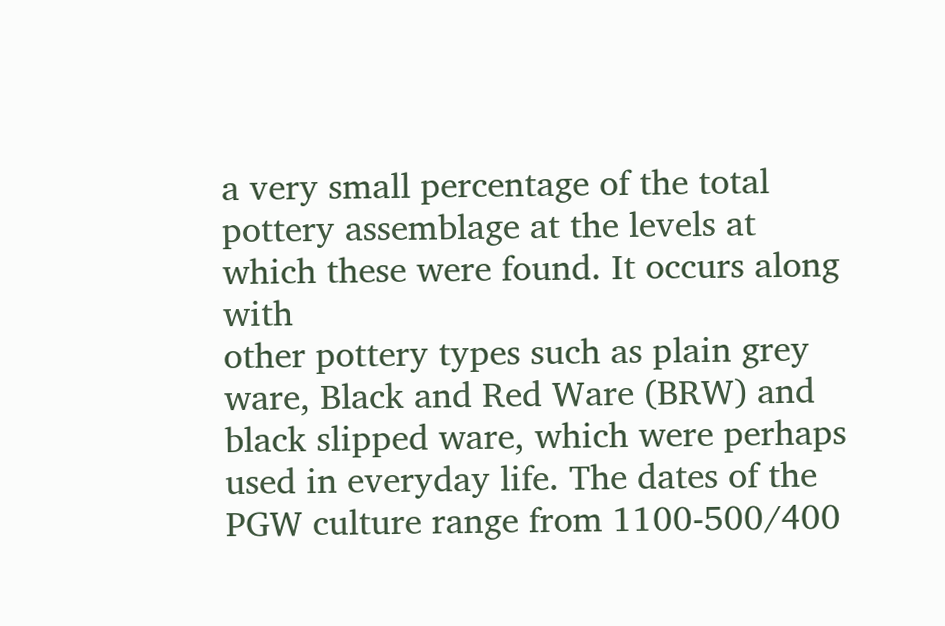a very small percentage of the total
pottery assemblage at the levels at which these were found. It occurs along with
other pottery types such as plain grey ware, Black and Red Ware (BRW) and
black slipped ware, which were perhaps used in everyday life. The dates of the
PGW culture range from 1100-500/400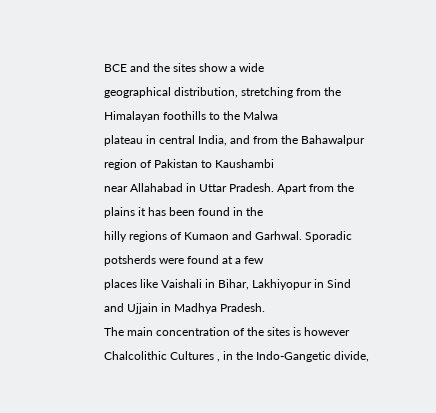BCE and the sites show a wide
geographical distribution, stretching from the Himalayan foothills to the Malwa
plateau in central India, and from the Bahawalpur region of Pakistan to Kaushambi
near Allahabad in Uttar Pradesh. Apart from the plains it has been found in the
hilly regions of Kumaon and Garhwal. Sporadic potsherds were found at a few
places like Vaishali in Bihar, Lakhiyopur in Sind and Ujjain in Madhya Pradesh.
The main concentration of the sites is however Chalcolithic Cultures , in the Indo-Gangetic divide,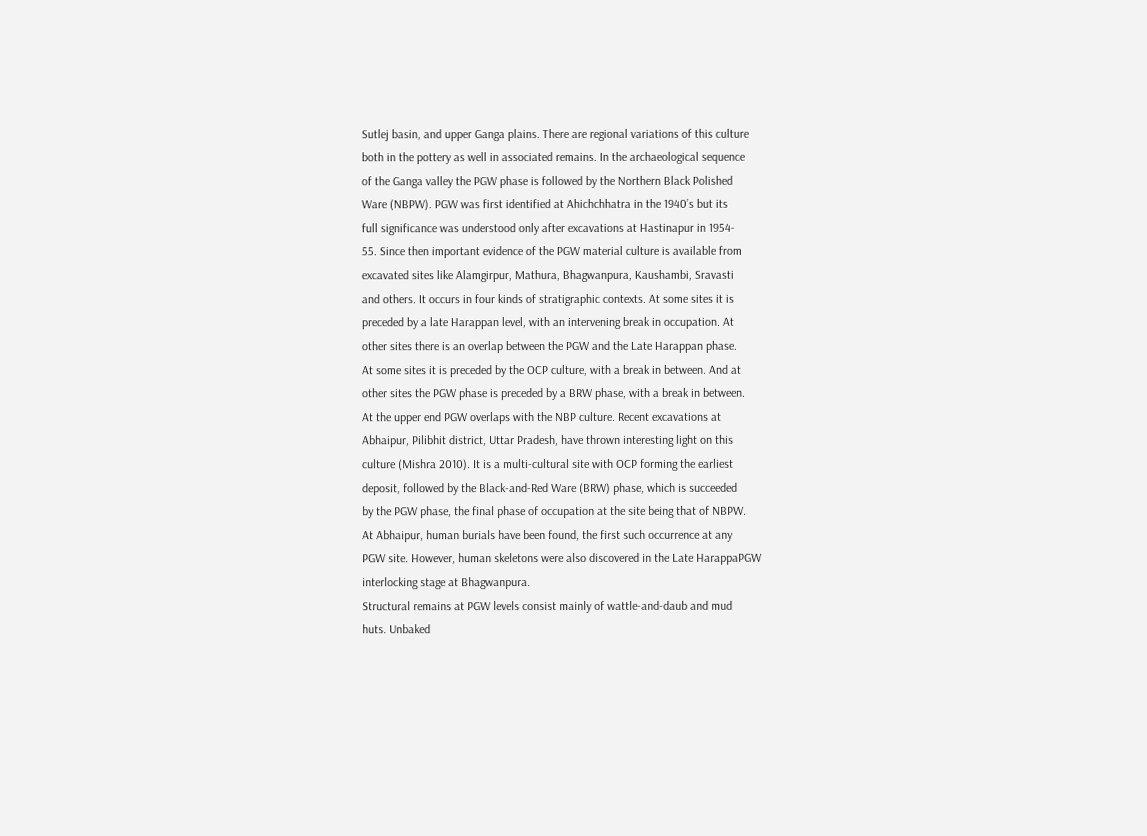Sutlej basin, and upper Ganga plains. There are regional variations of this culture
both in the pottery as well in associated remains. In the archaeological sequence
of the Ganga valley the PGW phase is followed by the Northern Black Polished
Ware (NBPW). PGW was first identified at Ahichchhatra in the 1940’s but its
full significance was understood only after excavations at Hastinapur in 1954-
55. Since then important evidence of the PGW material culture is available from
excavated sites like Alamgirpur, Mathura, Bhagwanpura, Kaushambi, Sravasti
and others. It occurs in four kinds of stratigraphic contexts. At some sites it is
preceded by a late Harappan level, with an intervening break in occupation. At
other sites there is an overlap between the PGW and the Late Harappan phase.
At some sites it is preceded by the OCP culture, with a break in between. And at
other sites the PGW phase is preceded by a BRW phase, with a break in between.
At the upper end PGW overlaps with the NBP culture. Recent excavations at
Abhaipur, Pilibhit district, Uttar Pradesh, have thrown interesting light on this
culture (Mishra 2010). It is a multi-cultural site with OCP forming the earliest
deposit, followed by the Black-and-Red Ware (BRW) phase, which is succeeded
by the PGW phase, the final phase of occupation at the site being that of NBPW.
At Abhaipur, human burials have been found, the first such occurrence at any
PGW site. However, human skeletons were also discovered in the Late HarappaPGW
interlocking stage at Bhagwanpura.
Structural remains at PGW levels consist mainly of wattle-and-daub and mud
huts. Unbaked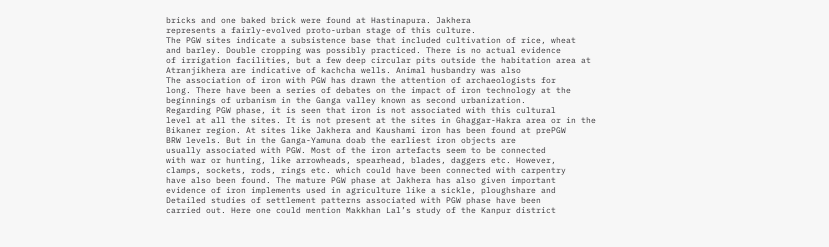bricks and one baked brick were found at Hastinapura. Jakhera
represents a fairly-evolved proto-urban stage of this culture.
The PGW sites indicate a subsistence base that included cultivation of rice, wheat
and barley. Double cropping was possibly practiced. There is no actual evidence
of irrigation facilities, but a few deep circular pits outside the habitation area at
Atranjikhera are indicative of kachcha wells. Animal husbandry was also
The association of iron with PGW has drawn the attention of archaeologists for
long. There have been a series of debates on the impact of iron technology at the
beginnings of urbanism in the Ganga valley known as second urbanization.
Regarding PGW phase, it is seen that iron is not associated with this cultural
level at all the sites. It is not present at the sites in Ghaggar-Hakra area or in the
Bikaner region. At sites like Jakhera and Kaushami iron has been found at prePGW
BRW levels. But in the Ganga-Yamuna doab the earliest iron objects are
usually associated with PGW. Most of the iron artefacts seem to be connected
with war or hunting, like arrowheads, spearhead, blades, daggers etc. However,
clamps, sockets, rods, rings etc. which could have been connected with carpentry
have also been found. The mature PGW phase at Jakhera has also given important
evidence of iron implements used in agriculture like a sickle, ploughshare and
Detailed studies of settlement patterns associated with PGW phase have been
carried out. Here one could mention Makkhan Lal’s study of the Kanpur district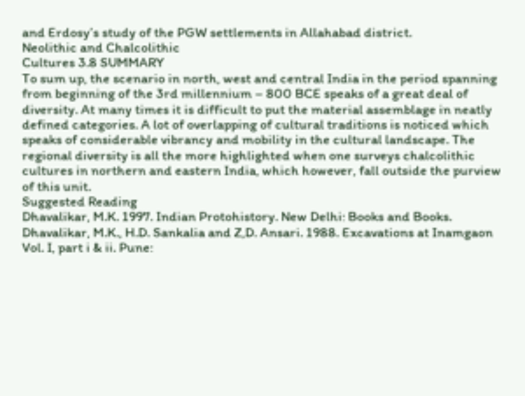and Erdosy’s study of the PGW settlements in Allahabad district.
Neolithic and Chalcolithic
Cultures 3.8 SUMMARY
To sum up, the scenario in north, west and central India in the period spanning
from beginning of the 3rd millennium – 800 BCE speaks of a great deal of
diversity. At many times it is difficult to put the material assemblage in neatly
defined categories. A lot of overlapping of cultural traditions is noticed which
speaks of considerable vibrancy and mobility in the cultural landscape. The
regional diversity is all the more highlighted when one surveys chalcolithic
cultures in northern and eastern India, which however, fall outside the purview
of this unit.
Suggested Reading
Dhavalikar, M.K. 1997. Indian Protohistory. New Delhi: Books and Books.
Dhavalikar, M.K., H.D. Sankalia and Z,D. Ansari. 1988. Excavations at Inamgaon
Vol. I, part i & ii. Pune: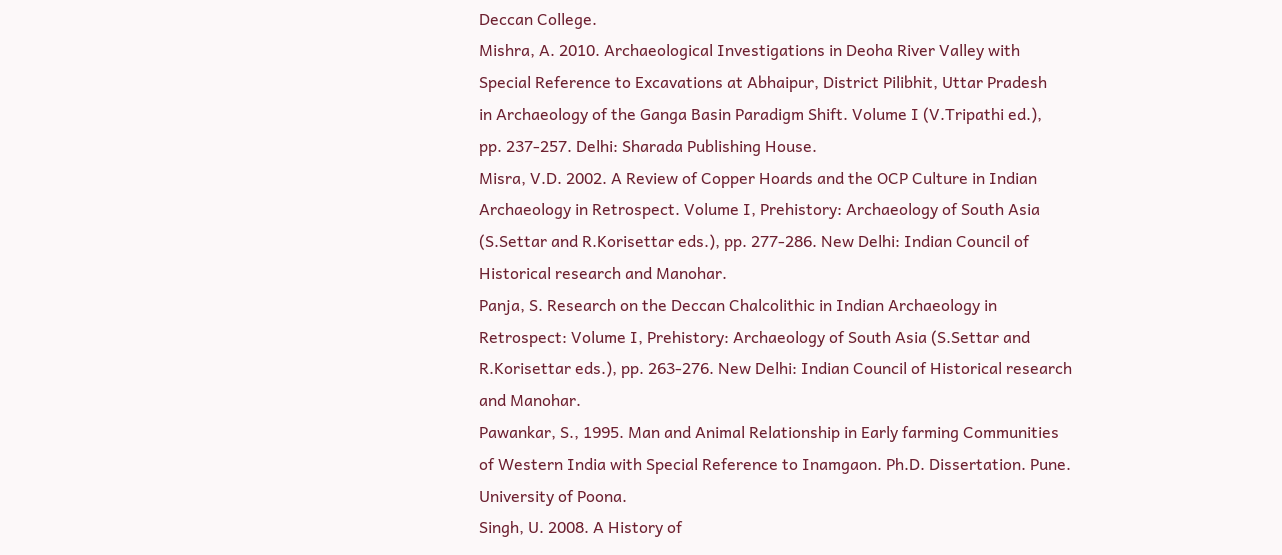Deccan College.
Mishra, A. 2010. Archaeological Investigations in Deoha River Valley with
Special Reference to Excavations at Abhaipur, District Pilibhit, Uttar Pradesh
in Archaeology of the Ganga Basin Paradigm Shift. Volume I (V.Tripathi ed.),
pp. 237-257. Delhi: Sharada Publishing House.
Misra, V.D. 2002. A Review of Copper Hoards and the OCP Culture in Indian
Archaeology in Retrospect. Volume I, Prehistory: Archaeology of South Asia
(S.Settar and R.Korisettar eds.), pp. 277-286. New Delhi: Indian Council of
Historical research and Manohar.
Panja, S. Research on the Deccan Chalcolithic in Indian Archaeology in
Retrospect: Volume I, Prehistory: Archaeology of South Asia (S.Settar and
R.Korisettar eds.), pp. 263-276. New Delhi: Indian Council of Historical research
and Manohar.
Pawankar, S., 1995. Man and Animal Relationship in Early farming Communities
of Western India with Special Reference to Inamgaon. Ph.D. Dissertation. Pune.
University of Poona.
Singh, U. 2008. A History of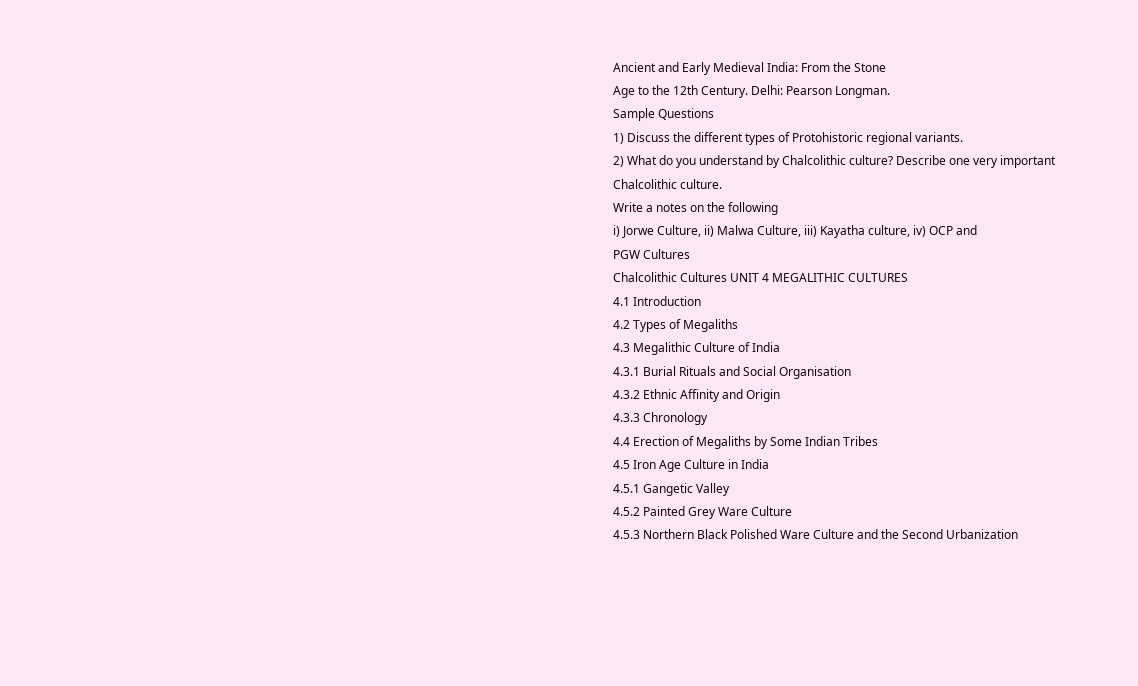Ancient and Early Medieval India: From the Stone
Age to the 12th Century. Delhi: Pearson Longman.
Sample Questions
1) Discuss the different types of Protohistoric regional variants.
2) What do you understand by Chalcolithic culture? Describe one very important
Chalcolithic culture.
Write a notes on the following
i) Jorwe Culture, ii) Malwa Culture, iii) Kayatha culture, iv) OCP and
PGW Cultures
Chalcolithic Cultures UNIT 4 MEGALITHIC CULTURES
4.1 Introduction
4.2 Types of Megaliths
4.3 Megalithic Culture of India
4.3.1 Burial Rituals and Social Organisation
4.3.2 Ethnic Affinity and Origin
4.3.3 Chronology
4.4 Erection of Megaliths by Some Indian Tribes
4.5 Iron Age Culture in India
4.5.1 Gangetic Valley
4.5.2 Painted Grey Ware Culture
4.5.3 Northern Black Polished Ware Culture and the Second Urbanization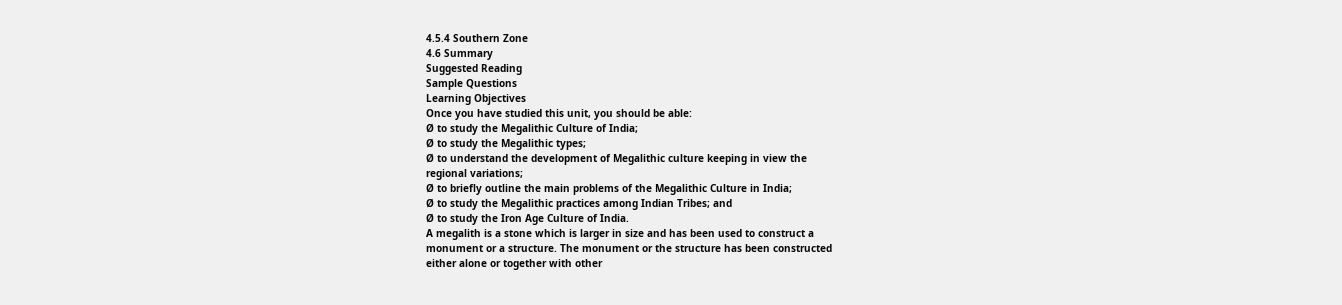4.5.4 Southern Zone
4.6 Summary
Suggested Reading
Sample Questions
Learning Objectives
Once you have studied this unit, you should be able:
Ø to study the Megalithic Culture of India;
Ø to study the Megalithic types;
Ø to understand the development of Megalithic culture keeping in view the
regional variations;
Ø to briefly outline the main problems of the Megalithic Culture in India;
Ø to study the Megalithic practices among Indian Tribes; and
Ø to study the Iron Age Culture of India.
A megalith is a stone which is larger in size and has been used to construct a
monument or a structure. The monument or the structure has been constructed
either alone or together with other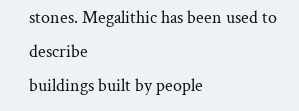stones. Megalithic has been used to describe
buildings built by people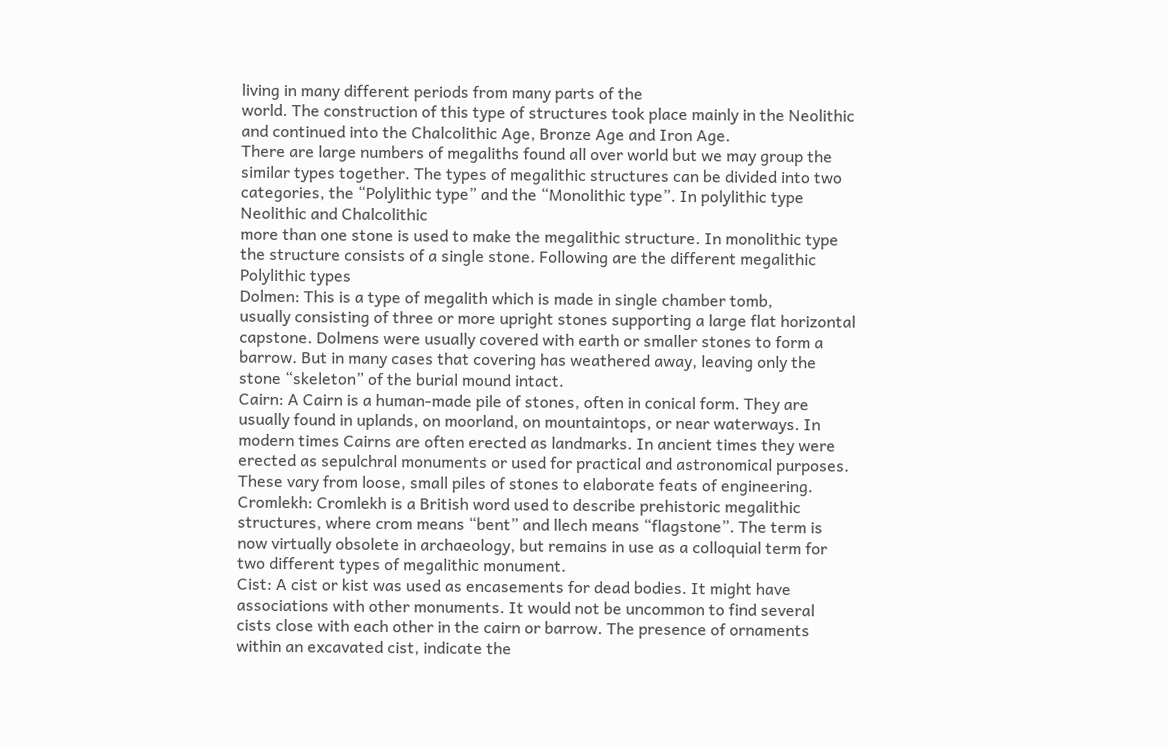living in many different periods from many parts of the
world. The construction of this type of structures took place mainly in the Neolithic
and continued into the Chalcolithic Age, Bronze Age and Iron Age.
There are large numbers of megaliths found all over world but we may group the
similar types together. The types of megalithic structures can be divided into two
categories, the “Polylithic type” and the “Monolithic type”. In polylithic type
Neolithic and Chalcolithic
more than one stone is used to make the megalithic structure. In monolithic type
the structure consists of a single stone. Following are the different megalithic
Polylithic types
Dolmen: This is a type of megalith which is made in single chamber tomb,
usually consisting of three or more upright stones supporting a large flat horizontal
capstone. Dolmens were usually covered with earth or smaller stones to form a
barrow. But in many cases that covering has weathered away, leaving only the
stone “skeleton” of the burial mound intact.
Cairn: A Cairn is a human-made pile of stones, often in conical form. They are
usually found in uplands, on moorland, on mountaintops, or near waterways. In
modern times Cairns are often erected as landmarks. In ancient times they were
erected as sepulchral monuments or used for practical and astronomical purposes.
These vary from loose, small piles of stones to elaborate feats of engineering.
Cromlekh: Cromlekh is a British word used to describe prehistoric megalithic
structures, where crom means “bent” and llech means “flagstone”. The term is
now virtually obsolete in archaeology, but remains in use as a colloquial term for
two different types of megalithic monument.
Cist: A cist or kist was used as encasements for dead bodies. It might have
associations with other monuments. It would not be uncommon to find several
cists close with each other in the cairn or barrow. The presence of ornaments
within an excavated cist, indicate the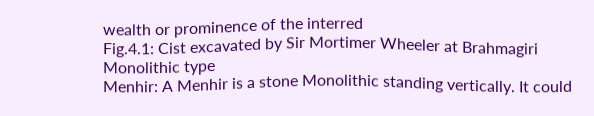wealth or prominence of the interred
Fig.4.1: Cist excavated by Sir Mortimer Wheeler at Brahmagiri
Monolithic type
Menhir: A Menhir is a stone Monolithic standing vertically. It could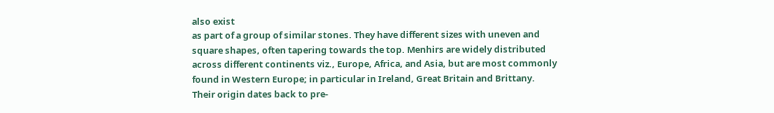also exist
as part of a group of similar stones. They have different sizes with uneven and
square shapes, often tapering towards the top. Menhirs are widely distributed
across different continents viz., Europe, Africa, and Asia, but are most commonly
found in Western Europe; in particular in Ireland, Great Britain and Brittany.
Their origin dates back to pre-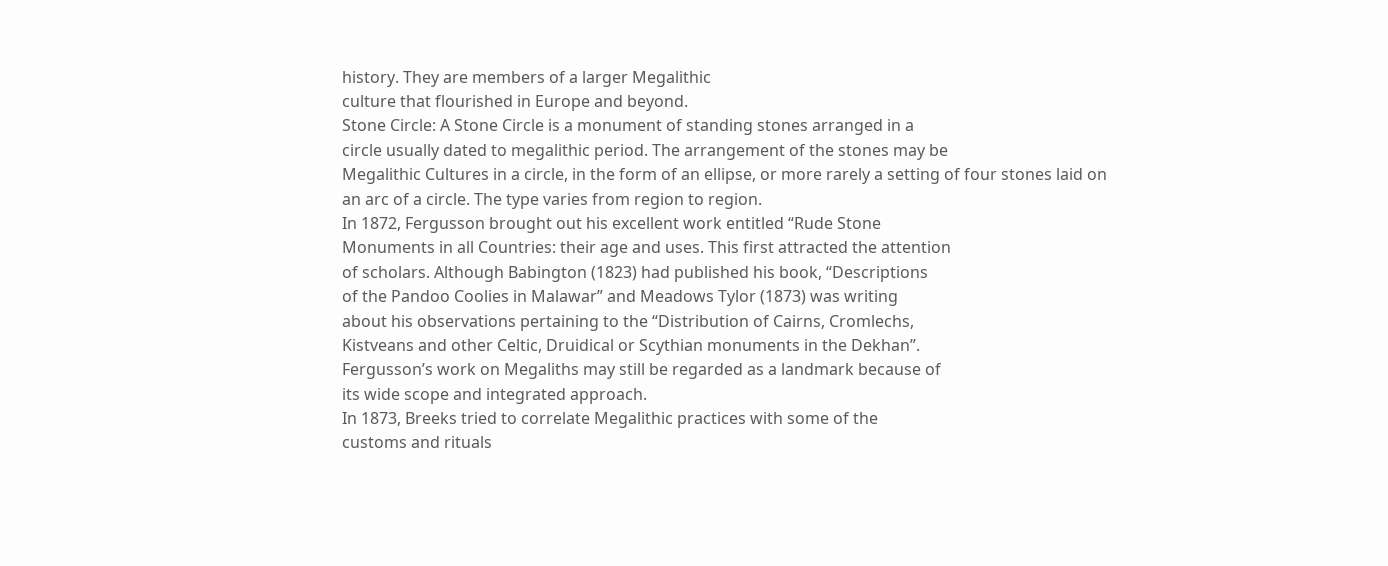history. They are members of a larger Megalithic
culture that flourished in Europe and beyond.
Stone Circle: A Stone Circle is a monument of standing stones arranged in a
circle usually dated to megalithic period. The arrangement of the stones may be
Megalithic Cultures in a circle, in the form of an ellipse, or more rarely a setting of four stones laid on
an arc of a circle. The type varies from region to region.
In 1872, Fergusson brought out his excellent work entitled “Rude Stone
Monuments in all Countries: their age and uses. This first attracted the attention
of scholars. Although Babington (1823) had published his book, “Descriptions
of the Pandoo Coolies in Malawar” and Meadows Tylor (1873) was writing
about his observations pertaining to the “Distribution of Cairns, Cromlechs,
Kistveans and other Celtic, Druidical or Scythian monuments in the Dekhan”.
Fergusson’s work on Megaliths may still be regarded as a landmark because of
its wide scope and integrated approach.
In 1873, Breeks tried to correlate Megalithic practices with some of the
customs and rituals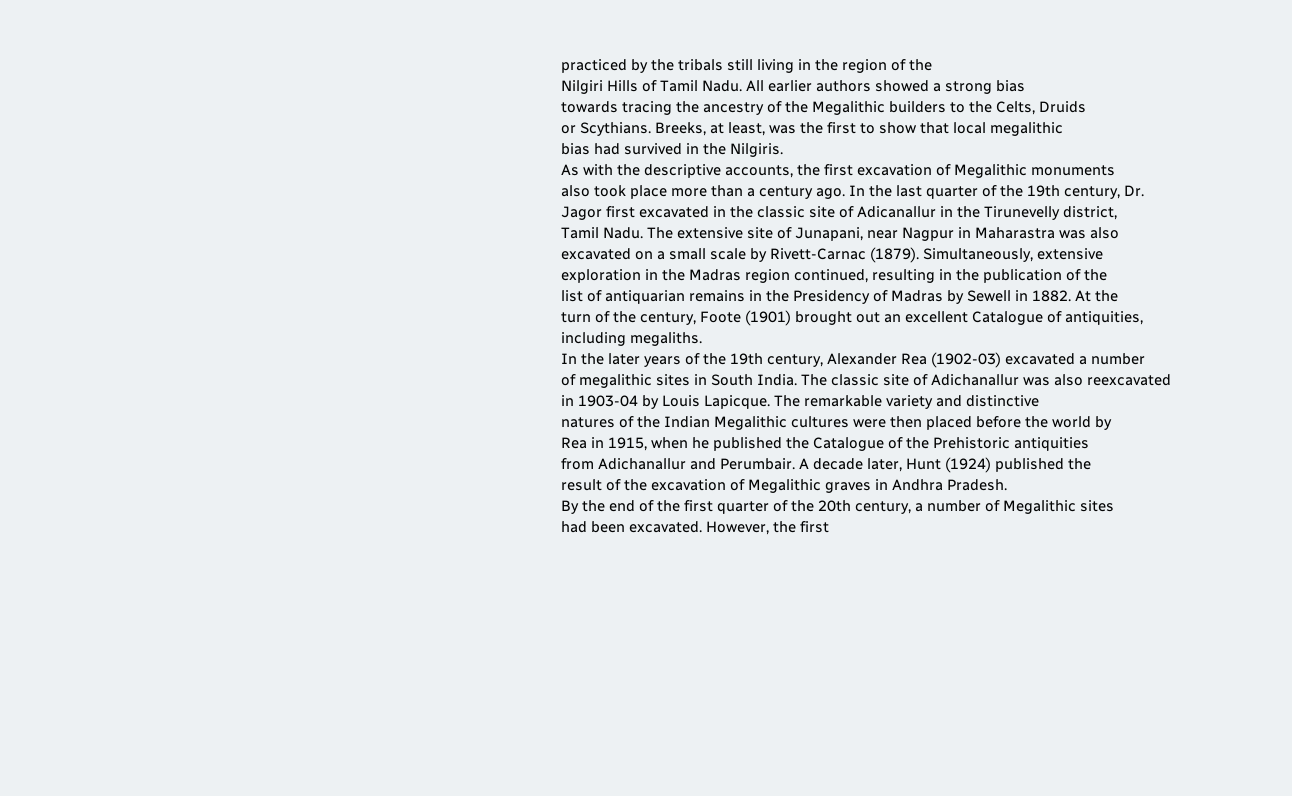practiced by the tribals still living in the region of the
Nilgiri Hills of Tamil Nadu. All earlier authors showed a strong bias
towards tracing the ancestry of the Megalithic builders to the Celts, Druids
or Scythians. Breeks, at least, was the first to show that local megalithic
bias had survived in the Nilgiris.
As with the descriptive accounts, the first excavation of Megalithic monuments
also took place more than a century ago. In the last quarter of the 19th century, Dr.
Jagor first excavated in the classic site of Adicanallur in the Tirunevelly district,
Tamil Nadu. The extensive site of Junapani, near Nagpur in Maharastra was also
excavated on a small scale by Rivett-Carnac (1879). Simultaneously, extensive
exploration in the Madras region continued, resulting in the publication of the
list of antiquarian remains in the Presidency of Madras by Sewell in 1882. At the
turn of the century, Foote (1901) brought out an excellent Catalogue of antiquities,
including megaliths.
In the later years of the 19th century, Alexander Rea (1902-03) excavated a number
of megalithic sites in South India. The classic site of Adichanallur was also reexcavated
in 1903-04 by Louis Lapicque. The remarkable variety and distinctive
natures of the Indian Megalithic cultures were then placed before the world by
Rea in 1915, when he published the Catalogue of the Prehistoric antiquities
from Adichanallur and Perumbair. A decade later, Hunt (1924) published the
result of the excavation of Megalithic graves in Andhra Pradesh.
By the end of the first quarter of the 20th century, a number of Megalithic sites
had been excavated. However, the first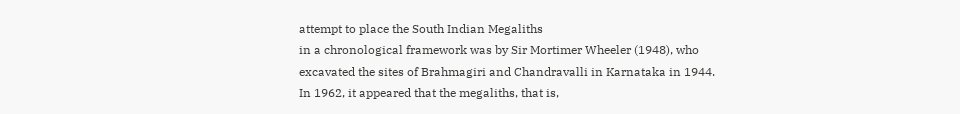attempt to place the South Indian Megaliths
in a chronological framework was by Sir Mortimer Wheeler (1948), who
excavated the sites of Brahmagiri and Chandravalli in Karnataka in 1944.
In 1962, it appeared that the megaliths, that is,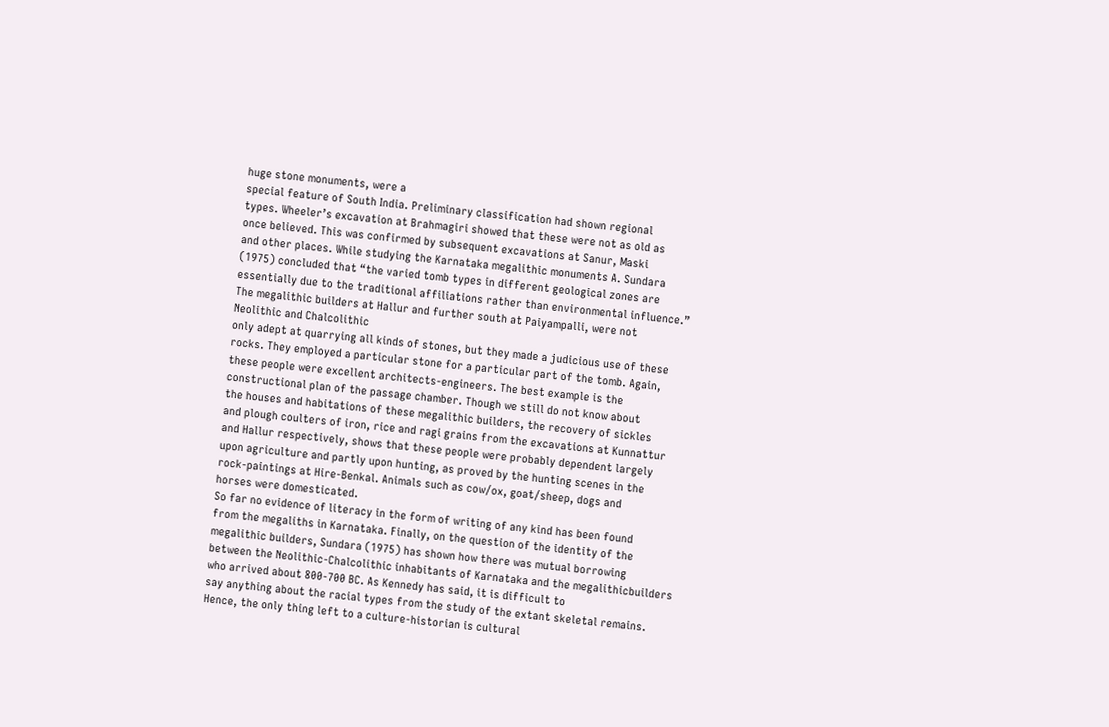huge stone monuments, were a
special feature of South India. Preliminary classification had shown regional
types. Wheeler’s excavation at Brahmagiri showed that these were not as old as
once believed. This was confirmed by subsequent excavations at Sanur, Maski
and other places. While studying the Karnataka megalithic monuments A. Sundara
(1975) concluded that “the varied tomb types in different geological zones are
essentially due to the traditional affiliations rather than environmental influence.”
The megalithic builders at Hallur and further south at Paiyampalli, were not
Neolithic and Chalcolithic
only adept at quarrying all kinds of stones, but they made a judicious use of these
rocks. They employed a particular stone for a particular part of the tomb. Again,
these people were excellent architects-engineers. The best example is the
constructional plan of the passage chamber. Though we still do not know about
the houses and habitations of these megalithic builders, the recovery of sickles
and plough coulters of iron, rice and ragi grains from the excavations at Kunnattur
and Hallur respectively, shows that these people were probably dependent largely
upon agriculture and partly upon hunting, as proved by the hunting scenes in the
rock-paintings at Hire-Benkal. Animals such as cow/ox, goat/sheep, dogs and
horses were domesticated.
So far no evidence of literacy in the form of writing of any kind has been found
from the megaliths in Karnataka. Finally, on the question of the identity of the
megalithic builders, Sundara (1975) has shown how there was mutual borrowing
between the Neolithic-Chalcolithic inhabitants of Karnataka and the megalithicbuilders
who arrived about 800-700 BC. As Kennedy has said, it is difficult to
say anything about the racial types from the study of the extant skeletal remains.
Hence, the only thing left to a culture-historian is cultural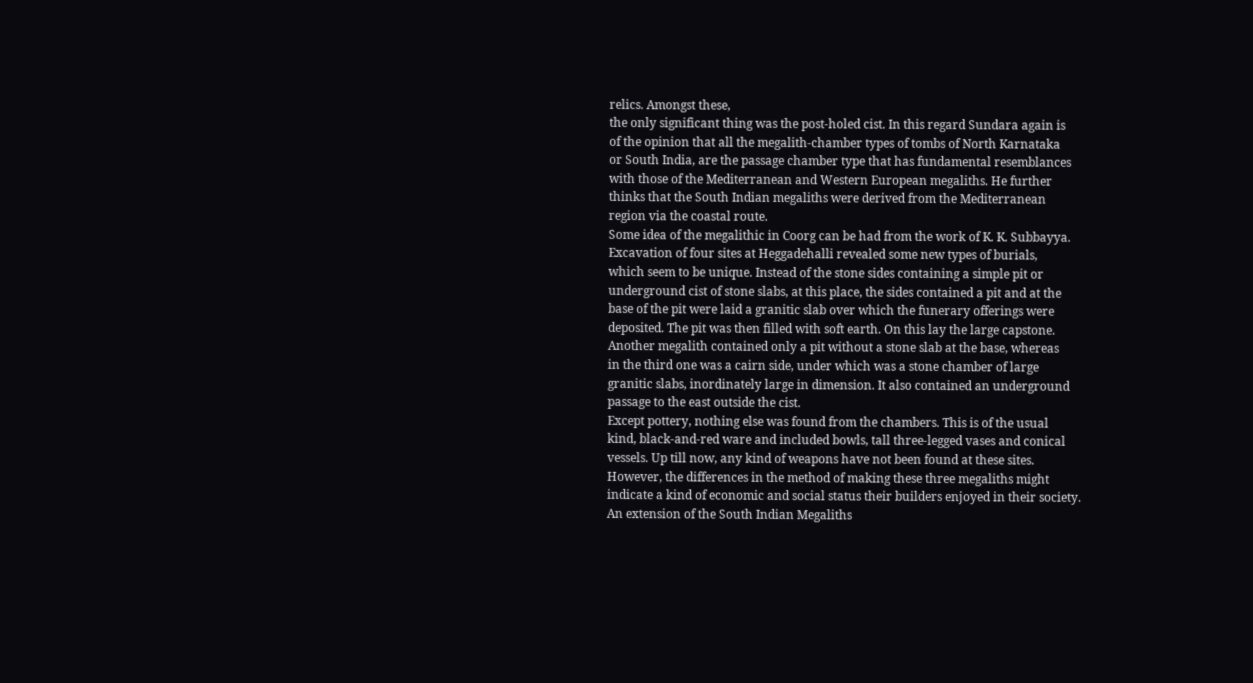relics. Amongst these,
the only significant thing was the post-holed cist. In this regard Sundara again is
of the opinion that all the megalith-chamber types of tombs of North Karnataka
or South India, are the passage chamber type that has fundamental resemblances
with those of the Mediterranean and Western European megaliths. He further
thinks that the South Indian megaliths were derived from the Mediterranean
region via the coastal route.
Some idea of the megalithic in Coorg can be had from the work of K. K. Subbayya.
Excavation of four sites at Heggadehalli revealed some new types of burials,
which seem to be unique. Instead of the stone sides containing a simple pit or
underground cist of stone slabs, at this place, the sides contained a pit and at the
base of the pit were laid a granitic slab over which the funerary offerings were
deposited. The pit was then filled with soft earth. On this lay the large capstone.
Another megalith contained only a pit without a stone slab at the base, whereas
in the third one was a cairn side, under which was a stone chamber of large
granitic slabs, inordinately large in dimension. It also contained an underground
passage to the east outside the cist.
Except pottery, nothing else was found from the chambers. This is of the usual
kind, black-and-red ware and included bowls, tall three-legged vases and conical
vessels. Up till now, any kind of weapons have not been found at these sites.
However, the differences in the method of making these three megaliths might
indicate a kind of economic and social status their builders enjoyed in their society.
An extension of the South Indian Megaliths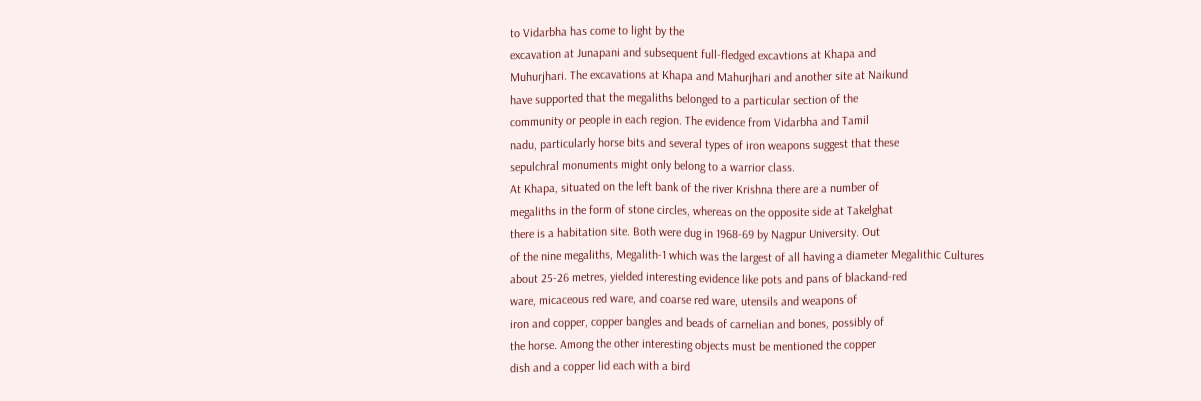to Vidarbha has come to light by the
excavation at Junapani and subsequent full-fledged excavtions at Khapa and
Muhurjhari. The excavations at Khapa and Mahurjhari and another site at Naikund
have supported that the megaliths belonged to a particular section of the
community or people in each region. The evidence from Vidarbha and Tamil
nadu, particularly horse bits and several types of iron weapons suggest that these
sepulchral monuments might only belong to a warrior class.
At Khapa, situated on the left bank of the river Krishna there are a number of
megaliths in the form of stone circles, whereas on the opposite side at Takelghat
there is a habitation site. Both were dug in 1968-69 by Nagpur University. Out
of the nine megaliths, Megalith-1 which was the largest of all having a diameter Megalithic Cultures
about 25-26 metres, yielded interesting evidence like pots and pans of blackand-red
ware, micaceous red ware, and coarse red ware, utensils and weapons of
iron and copper, copper bangles and beads of carnelian and bones, possibly of
the horse. Among the other interesting objects must be mentioned the copper
dish and a copper lid each with a bird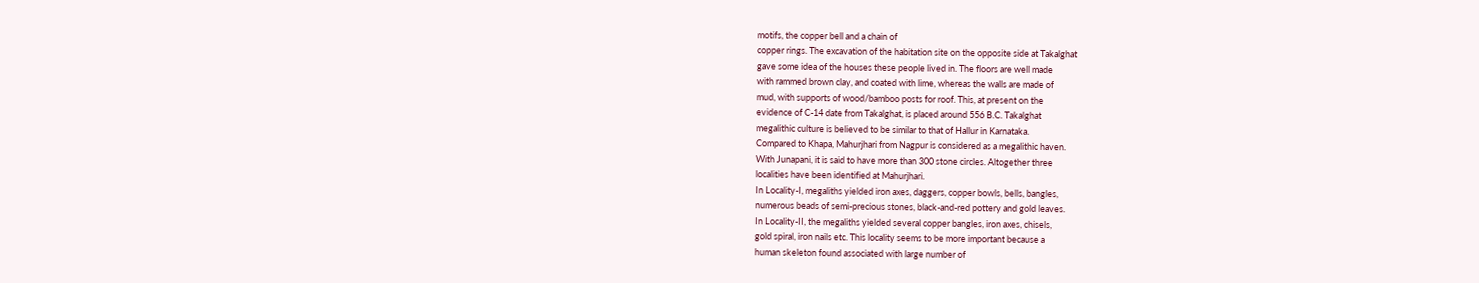motifs, the copper bell and a chain of
copper rings. The excavation of the habitation site on the opposite side at Takalghat
gave some idea of the houses these people lived in. The floors are well made
with rammed brown clay, and coated with lime, whereas the walls are made of
mud, with supports of wood/bamboo posts for roof. This, at present on the
evidence of C-14 date from Takalghat, is placed around 556 B.C. Takalghat
megalithic culture is believed to be similar to that of Hallur in Karnataka.
Compared to Khapa, Mahurjhari from Nagpur is considered as a megalithic haven.
With Junapani, it is said to have more than 300 stone circles. Altogether three
localities have been identified at Mahurjhari.
In Locality-I, megaliths yielded iron axes, daggers, copper bowls, bells, bangles,
numerous beads of semi-precious stones, black-and-red pottery and gold leaves.
In Locality-II, the megaliths yielded several copper bangles, iron axes, chisels,
gold spiral, iron nails etc. This locality seems to be more important because a
human skeleton found associated with large number of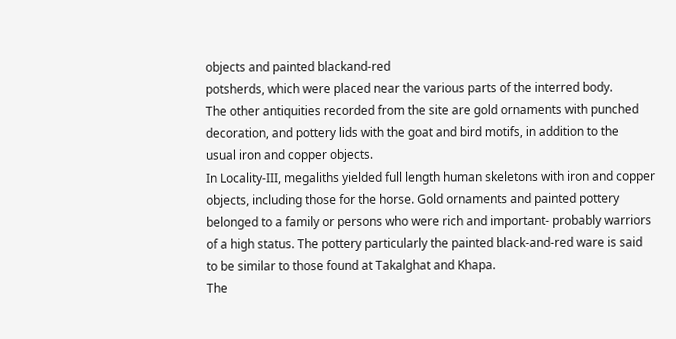objects and painted blackand-red
potsherds, which were placed near the various parts of the interred body.
The other antiquities recorded from the site are gold ornaments with punched
decoration, and pottery lids with the goat and bird motifs, in addition to the
usual iron and copper objects.
In Locality-III, megaliths yielded full length human skeletons with iron and copper
objects, including those for the horse. Gold ornaments and painted pottery
belonged to a family or persons who were rich and important- probably warriors
of a high status. The pottery particularly the painted black-and-red ware is said
to be similar to those found at Takalghat and Khapa.
The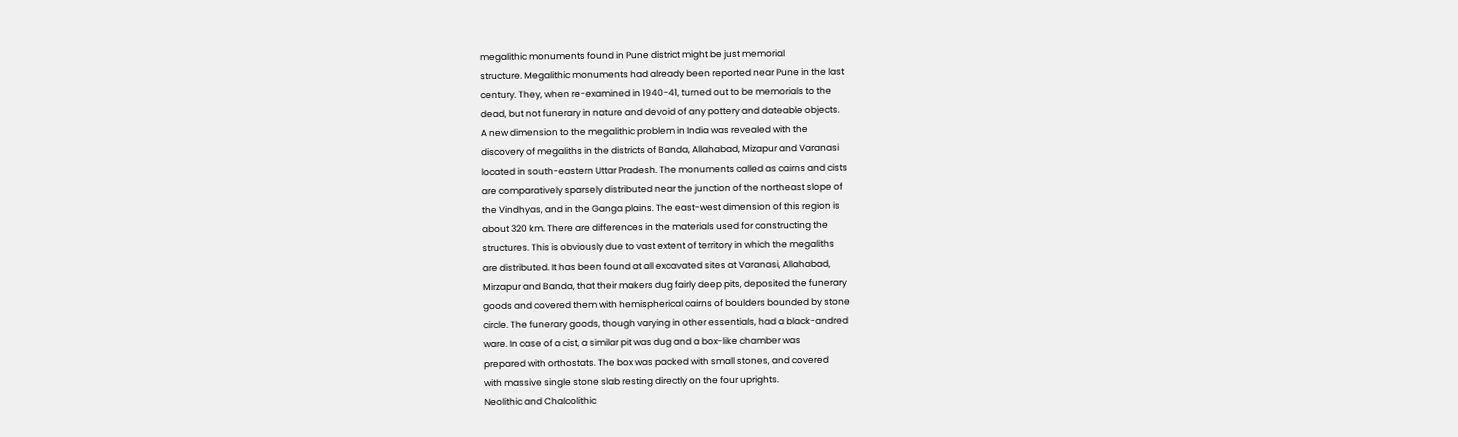megalithic monuments found in Pune district might be just memorial
structure. Megalithic monuments had already been reported near Pune in the last
century. They, when re-examined in 1940-41, turned out to be memorials to the
dead, but not funerary in nature and devoid of any pottery and dateable objects.
A new dimension to the megalithic problem in India was revealed with the
discovery of megaliths in the districts of Banda, Allahabad, Mizapur and Varanasi
located in south-eastern Uttar Pradesh. The monuments called as cairns and cists
are comparatively sparsely distributed near the junction of the northeast slope of
the Vindhyas, and in the Ganga plains. The east-west dimension of this region is
about 320 km. There are differences in the materials used for constructing the
structures. This is obviously due to vast extent of territory in which the megaliths
are distributed. It has been found at all excavated sites at Varanasi, Allahabad,
Mirzapur and Banda, that their makers dug fairly deep pits, deposited the funerary
goods and covered them with hemispherical cairns of boulders bounded by stone
circle. The funerary goods, though varying in other essentials, had a black-andred
ware. In case of a cist, a similar pit was dug and a box-like chamber was
prepared with orthostats. The box was packed with small stones, and covered
with massive single stone slab resting directly on the four uprights.
Neolithic and Chalcolithic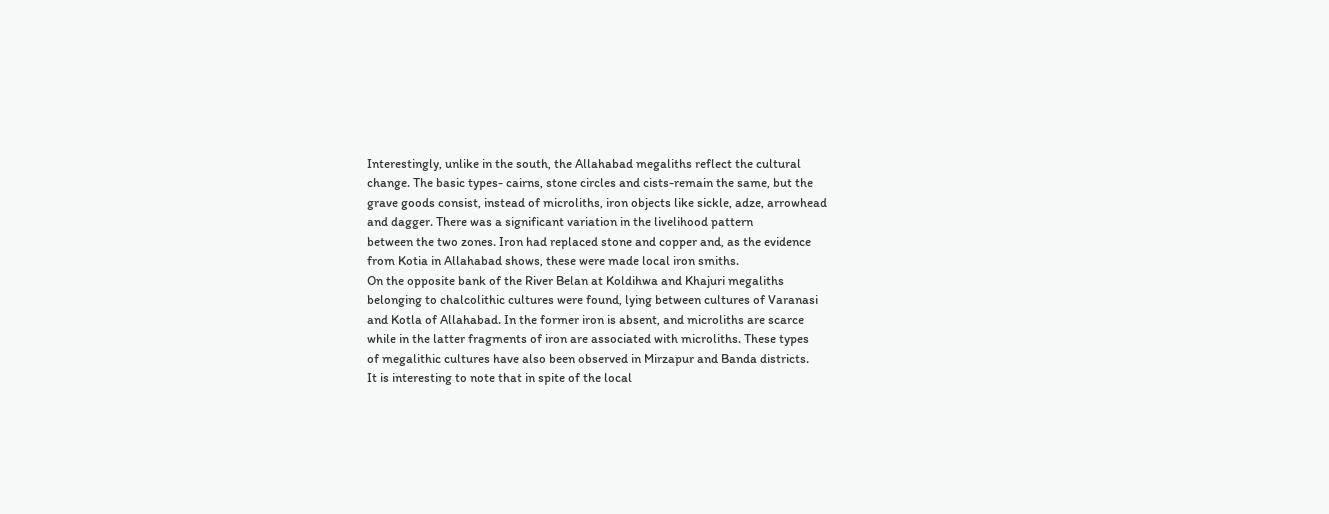Interestingly, unlike in the south, the Allahabad megaliths reflect the cultural
change. The basic types- cairns, stone circles and cists-remain the same, but the
grave goods consist, instead of microliths, iron objects like sickle, adze, arrowhead
and dagger. There was a significant variation in the livelihood pattern
between the two zones. Iron had replaced stone and copper and, as the evidence
from Kotia in Allahabad shows, these were made local iron smiths.
On the opposite bank of the River Belan at Koldihwa and Khajuri megaliths
belonging to chalcolithic cultures were found, lying between cultures of Varanasi
and Kotla of Allahabad. In the former iron is absent, and microliths are scarce
while in the latter fragments of iron are associated with microliths. These types
of megalithic cultures have also been observed in Mirzapur and Banda districts.
It is interesting to note that in spite of the local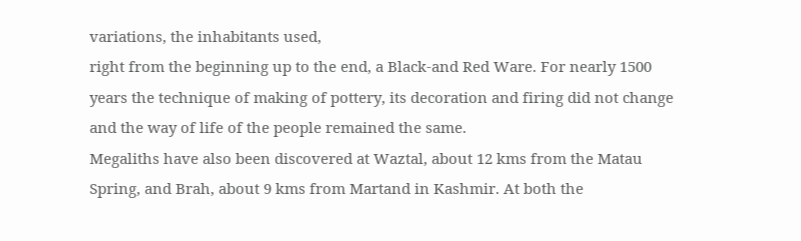variations, the inhabitants used,
right from the beginning up to the end, a Black-and Red Ware. For nearly 1500
years the technique of making of pottery, its decoration and firing did not change
and the way of life of the people remained the same.
Megaliths have also been discovered at Waztal, about 12 kms from the Matau
Spring, and Brah, about 9 kms from Martand in Kashmir. At both the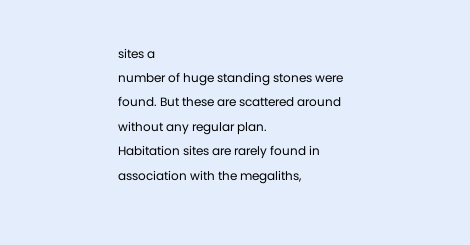sites a
number of huge standing stones were found. But these are scattered around
without any regular plan.
Habitation sites are rarely found in association with the megaliths,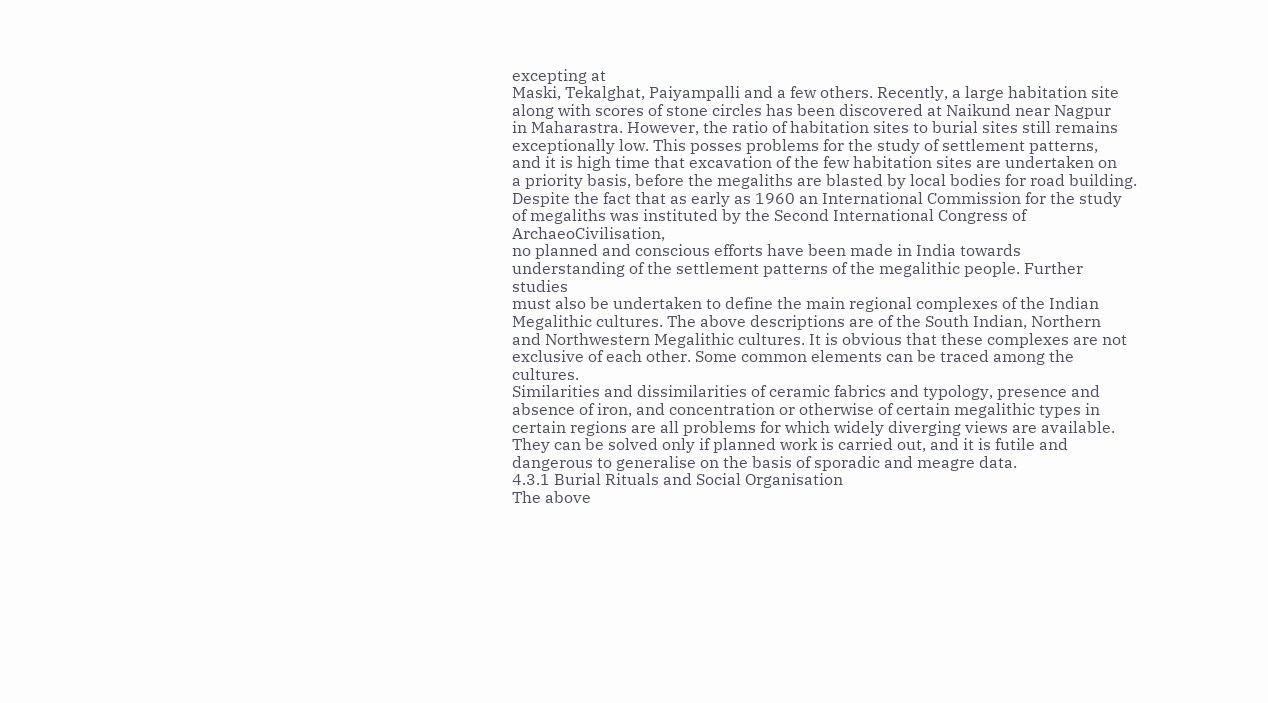excepting at
Maski, Tekalghat, Paiyampalli and a few others. Recently, a large habitation site
along with scores of stone circles has been discovered at Naikund near Nagpur
in Maharastra. However, the ratio of habitation sites to burial sites still remains
exceptionally low. This posses problems for the study of settlement patterns,
and it is high time that excavation of the few habitation sites are undertaken on
a priority basis, before the megaliths are blasted by local bodies for road building.
Despite the fact that as early as 1960 an International Commission for the study
of megaliths was instituted by the Second International Congress of ArchaeoCivilisation,
no planned and conscious efforts have been made in India towards
understanding of the settlement patterns of the megalithic people. Further studies
must also be undertaken to define the main regional complexes of the Indian
Megalithic cultures. The above descriptions are of the South Indian, Northern
and Northwestern Megalithic cultures. It is obvious that these complexes are not
exclusive of each other. Some common elements can be traced among the cultures.
Similarities and dissimilarities of ceramic fabrics and typology, presence and
absence of iron, and concentration or otherwise of certain megalithic types in
certain regions are all problems for which widely diverging views are available.
They can be solved only if planned work is carried out, and it is futile and
dangerous to generalise on the basis of sporadic and meagre data.
4.3.1 Burial Rituals and Social Organisation
The above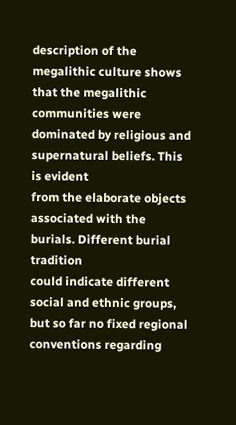description of the megalithic culture shows that the megalithic
communities were dominated by religious and supernatural beliefs. This is evident
from the elaborate objects associated with the burials. Different burial tradition
could indicate different social and ethnic groups, but so far no fixed regional
conventions regarding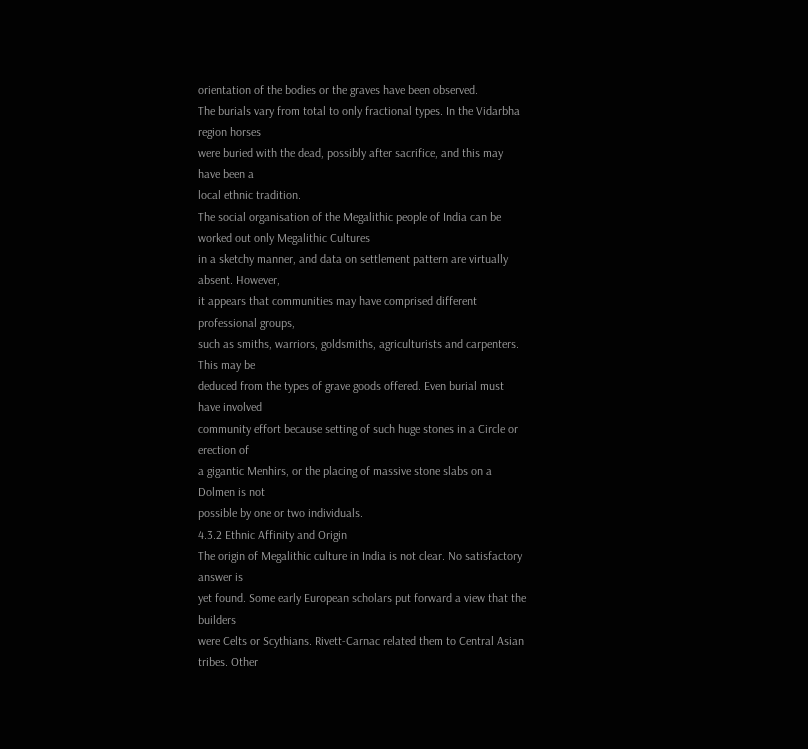orientation of the bodies or the graves have been observed.
The burials vary from total to only fractional types. In the Vidarbha region horses
were buried with the dead, possibly after sacrifice, and this may have been a
local ethnic tradition.
The social organisation of the Megalithic people of India can be worked out only Megalithic Cultures
in a sketchy manner, and data on settlement pattern are virtually absent. However,
it appears that communities may have comprised different professional groups,
such as smiths, warriors, goldsmiths, agriculturists and carpenters. This may be
deduced from the types of grave goods offered. Even burial must have involved
community effort because setting of such huge stones in a Circle or erection of
a gigantic Menhirs, or the placing of massive stone slabs on a Dolmen is not
possible by one or two individuals.
4.3.2 Ethnic Affinity and Origin
The origin of Megalithic culture in India is not clear. No satisfactory answer is
yet found. Some early European scholars put forward a view that the builders
were Celts or Scythians. Rivett-Carnac related them to Central Asian tribes. Other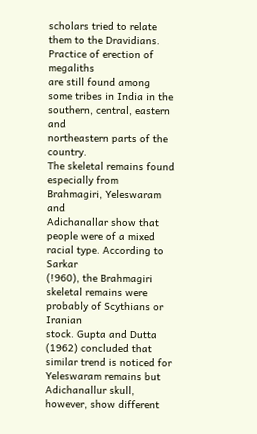scholars tried to relate them to the Dravidians. Practice of erection of megaliths
are still found among some tribes in India in the southern, central, eastern and
northeastern parts of the country.
The skeletal remains found especially from Brahmagiri, Yeleswaram and
Adichanallar show that people were of a mixed racial type. According to Sarkar
(!960), the Brahmagiri skeletal remains were probably of Scythians or Iranian
stock. Gupta and Dutta (1962) concluded that similar trend is noticed for
Yeleswaram remains but Adichanallur skull, however, show different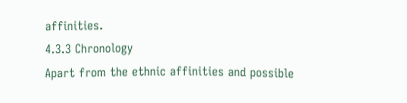affinities.
4.3.3 Chronology
Apart from the ethnic affinities and possible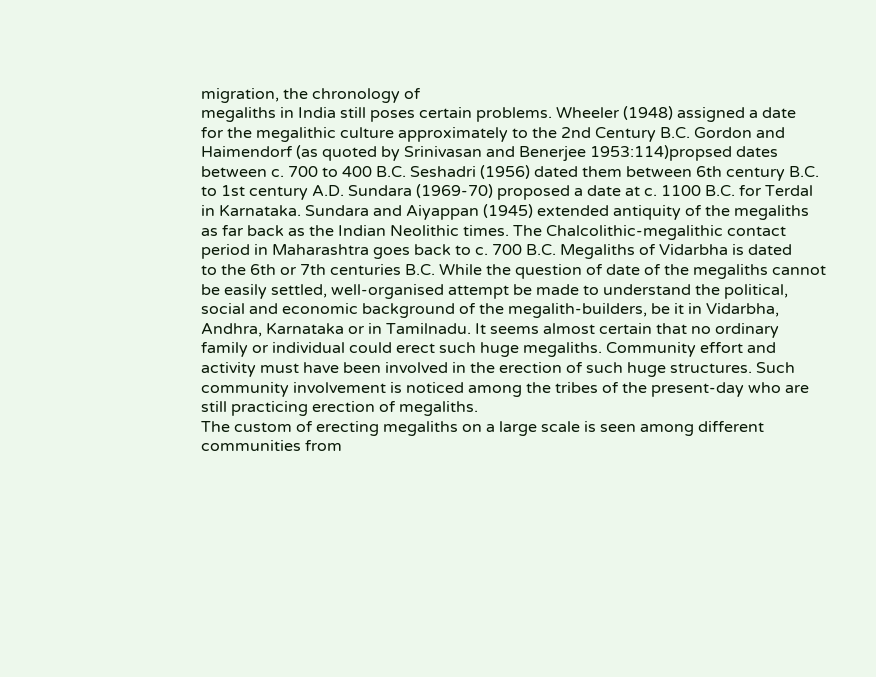migration, the chronology of
megaliths in India still poses certain problems. Wheeler (1948) assigned a date
for the megalithic culture approximately to the 2nd Century B.C. Gordon and
Haimendorf (as quoted by Srinivasan and Benerjee 1953:114)propsed dates
between c. 700 to 400 B.C. Seshadri (1956) dated them between 6th century B.C.
to 1st century A.D. Sundara (1969-70) proposed a date at c. 1100 B.C. for Terdal
in Karnataka. Sundara and Aiyappan (1945) extended antiquity of the megaliths
as far back as the Indian Neolithic times. The Chalcolithic-megalithic contact
period in Maharashtra goes back to c. 700 B.C. Megaliths of Vidarbha is dated
to the 6th or 7th centuries B.C. While the question of date of the megaliths cannot
be easily settled, well-organised attempt be made to understand the political,
social and economic background of the megalith-builders, be it in Vidarbha,
Andhra, Karnataka or in Tamilnadu. It seems almost certain that no ordinary
family or individual could erect such huge megaliths. Community effort and
activity must have been involved in the erection of such huge structures. Such
community involvement is noticed among the tribes of the present-day who are
still practicing erection of megaliths.
The custom of erecting megaliths on a large scale is seen among different
communities from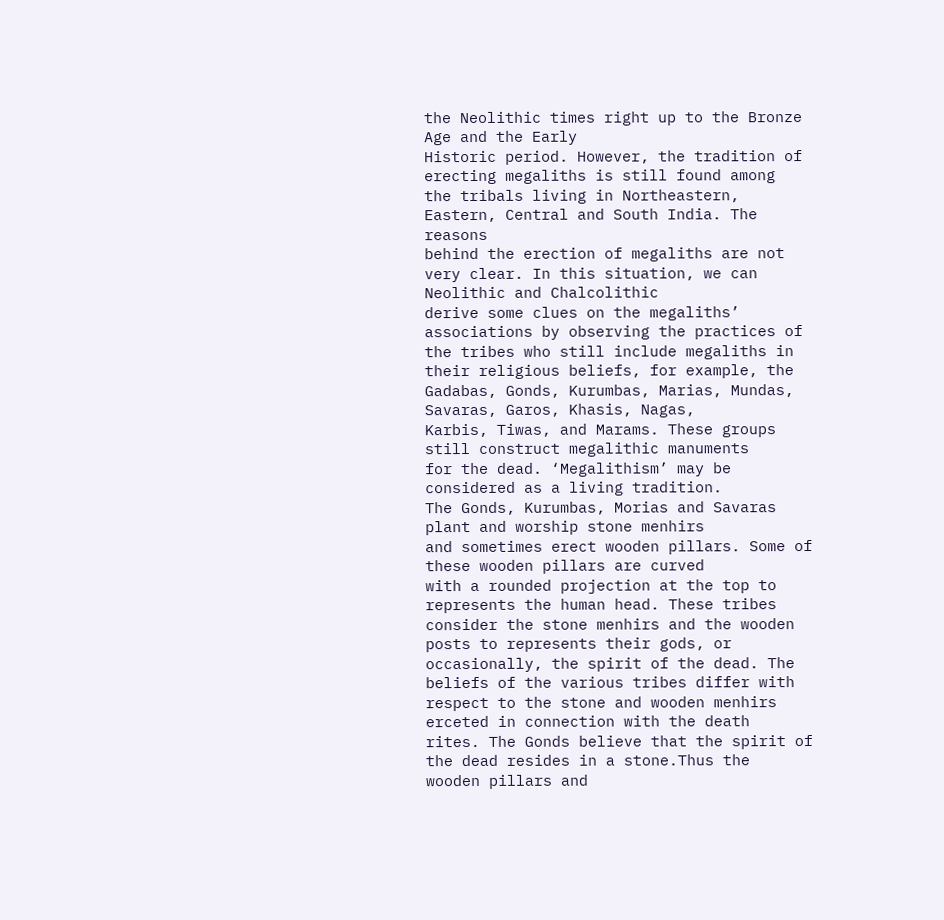the Neolithic times right up to the Bronze Age and the Early
Historic period. However, the tradition of erecting megaliths is still found among
the tribals living in Northeastern, Eastern, Central and South India. The reasons
behind the erection of megaliths are not very clear. In this situation, we can
Neolithic and Chalcolithic
derive some clues on the megaliths’ associations by observing the practices of
the tribes who still include megaliths in their religious beliefs, for example, the
Gadabas, Gonds, Kurumbas, Marias, Mundas, Savaras, Garos, Khasis, Nagas,
Karbis, Tiwas, and Marams. These groups still construct megalithic manuments
for the dead. ‘Megalithism’ may be considered as a living tradition.
The Gonds, Kurumbas, Morias and Savaras plant and worship stone menhirs
and sometimes erect wooden pillars. Some of these wooden pillars are curved
with a rounded projection at the top to represents the human head. These tribes
consider the stone menhirs and the wooden posts to represents their gods, or
occasionally, the spirit of the dead. The beliefs of the various tribes differ with
respect to the stone and wooden menhirs erceted in connection with the death
rites. The Gonds believe that the spirit of the dead resides in a stone.Thus the
wooden pillars and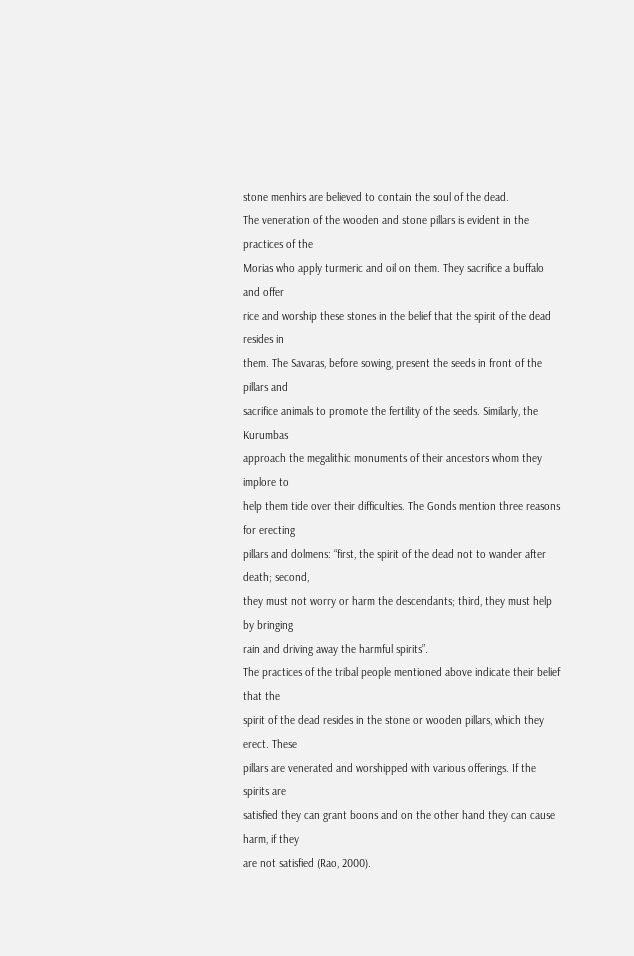stone menhirs are believed to contain the soul of the dead.
The veneration of the wooden and stone pillars is evident in the practices of the
Morias who apply turmeric and oil on them. They sacrifice a buffalo and offer
rice and worship these stones in the belief that the spirit of the dead resides in
them. The Savaras, before sowing, present the seeds in front of the pillars and
sacrifice animals to promote the fertility of the seeds. Similarly, the Kurumbas
approach the megalithic monuments of their ancestors whom they implore to
help them tide over their difficulties. The Gonds mention three reasons for erecting
pillars and dolmens: “first, the spirit of the dead not to wander after death; second,
they must not worry or harm the descendants; third, they must help by bringing
rain and driving away the harmful spirits”.
The practices of the tribal people mentioned above indicate their belief that the
spirit of the dead resides in the stone or wooden pillars, which they erect. These
pillars are venerated and worshipped with various offerings. If the spirits are
satisfied they can grant boons and on the other hand they can cause harm, if they
are not satisfied (Rao, 2000).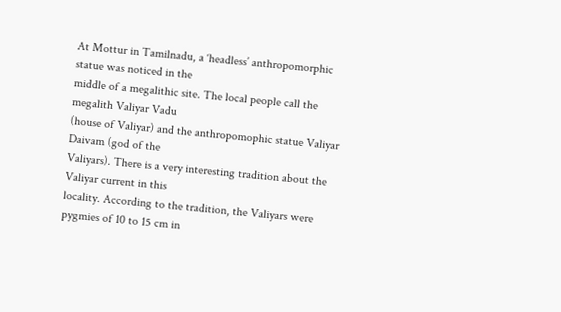At Mottur in Tamilnadu, a ‘headless’ anthropomorphic statue was noticed in the
middle of a megalithic site. The local people call the megalith Valiyar Vadu
(house of Valiyar) and the anthropomophic statue Valiyar Daivam (god of the
Valiyars). There is a very interesting tradition about the Valiyar current in this
locality. According to the tradition, the Valiyars were pygmies of 10 to 15 cm in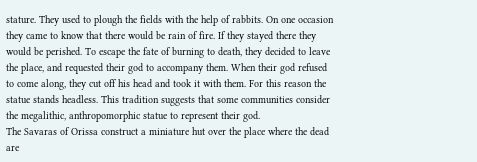stature. They used to plough the fields with the help of rabbits. On one occasion
they came to know that there would be rain of fire. If they stayed there they
would be perished. To escape the fate of burning to death, they decided to leave
the place, and requested their god to accompany them. When their god refused
to come along, they cut off his head and took it with them. For this reason the
statue stands headless. This tradition suggests that some communities consider
the megalithic, anthropomorphic statue to represent their god.
The Savaras of Orissa construct a miniature hut over the place where the dead
are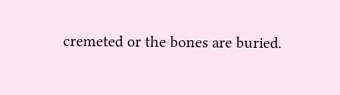cremeted or the bones are buried.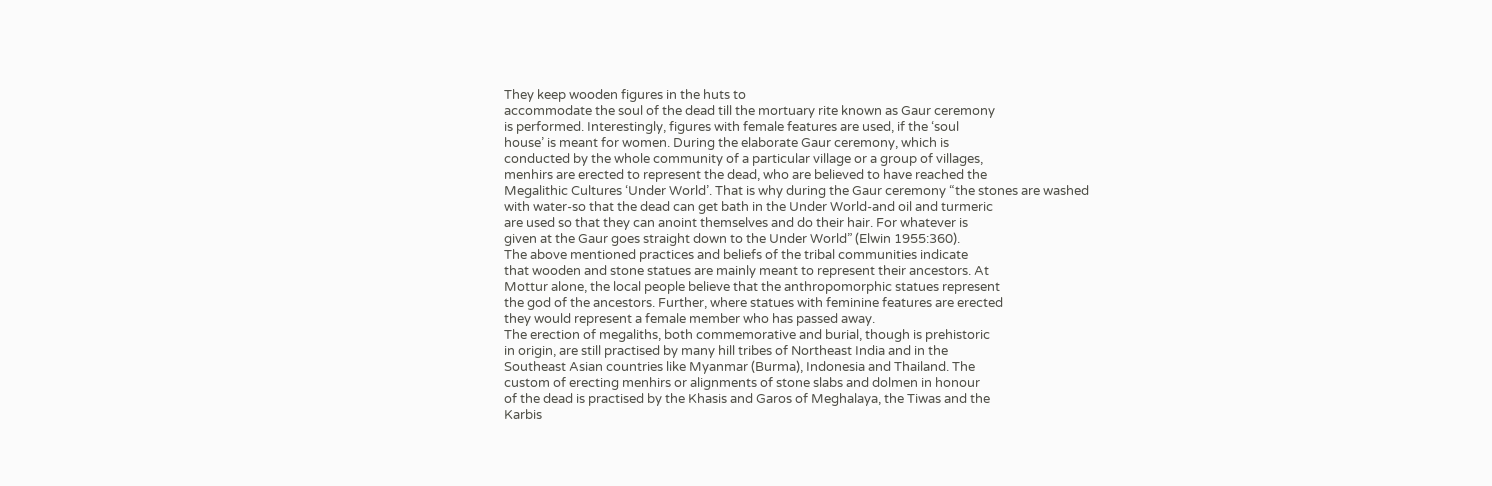They keep wooden figures in the huts to
accommodate the soul of the dead till the mortuary rite known as Gaur ceremony
is performed. Interestingly, figures with female features are used, if the ‘soul
house’ is meant for women. During the elaborate Gaur ceremony, which is
conducted by the whole community of a particular village or a group of villages,
menhirs are erected to represent the dead, who are believed to have reached the
Megalithic Cultures ‘Under World’. That is why during the Gaur ceremony “the stones are washed
with water-so that the dead can get bath in the Under World-and oil and turmeric
are used so that they can anoint themselves and do their hair. For whatever is
given at the Gaur goes straight down to the Under World” (Elwin 1955:360).
The above mentioned practices and beliefs of the tribal communities indicate
that wooden and stone statues are mainly meant to represent their ancestors. At
Mottur alone, the local people believe that the anthropomorphic statues represent
the god of the ancestors. Further, where statues with feminine features are erected
they would represent a female member who has passed away.
The erection of megaliths, both commemorative and burial, though is prehistoric
in origin, are still practised by many hill tribes of Northeast India and in the
Southeast Asian countries like Myanmar (Burma), Indonesia and Thailand. The
custom of erecting menhirs or alignments of stone slabs and dolmen in honour
of the dead is practised by the Khasis and Garos of Meghalaya, the Tiwas and the
Karbis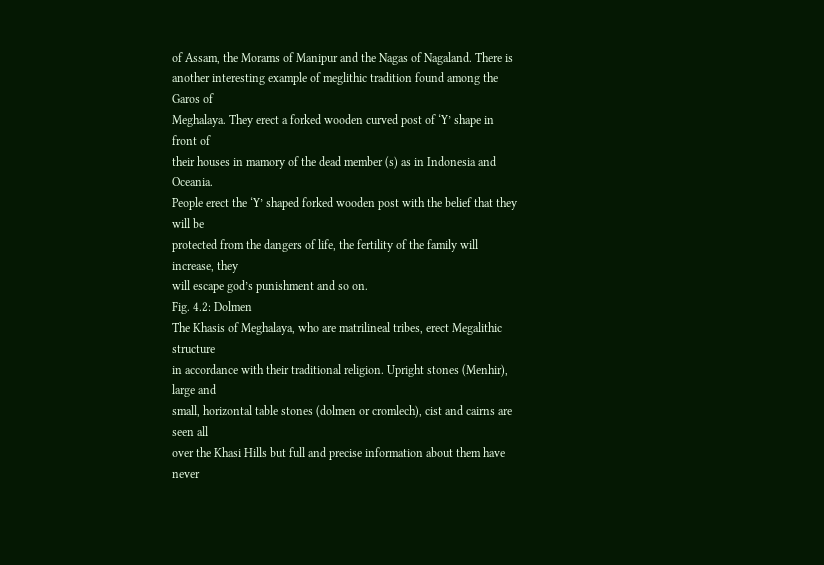of Assam, the Morams of Manipur and the Nagas of Nagaland. There is
another interesting example of meglithic tradition found among the Garos of
Meghalaya. They erect a forked wooden curved post of ‘Y’ shape in front of
their houses in mamory of the dead member (s) as in Indonesia and Oceania.
People erect the ‘Y’ shaped forked wooden post with the belief that they will be
protected from the dangers of life, the fertility of the family will increase, they
will escape god’s punishment and so on.
Fig. 4.2: Dolmen
The Khasis of Meghalaya, who are matrilineal tribes, erect Megalithic structure
in accordance with their traditional religion. Upright stones (Menhir), large and
small, horizontal table stones (dolmen or cromlech), cist and cairns are seen all
over the Khasi Hills but full and precise information about them have never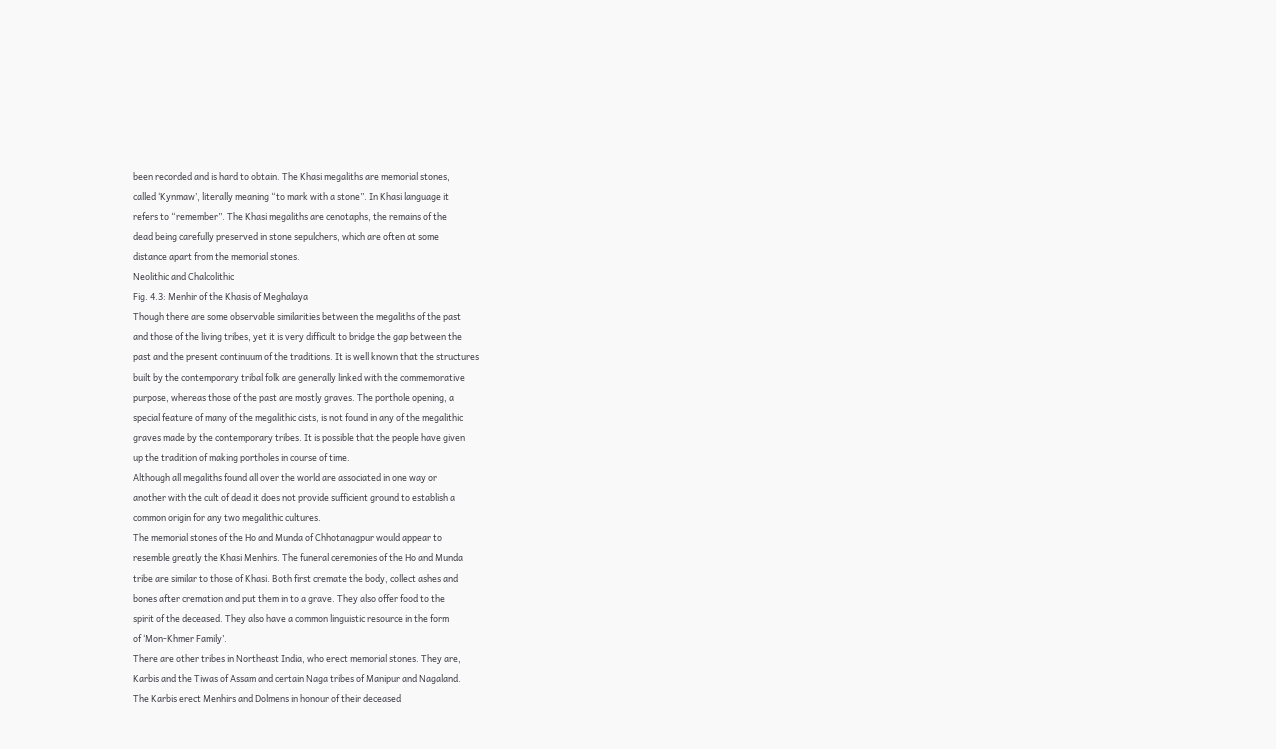been recorded and is hard to obtain. The Khasi megaliths are memorial stones,
called ‘Kynmaw’, literally meaning “to mark with a stone”. In Khasi language it
refers to “remember”. The Khasi megaliths are cenotaphs, the remains of the
dead being carefully preserved in stone sepulchers, which are often at some
distance apart from the memorial stones.
Neolithic and Chalcolithic
Fig. 4.3: Menhir of the Khasis of Meghalaya
Though there are some observable similarities between the megaliths of the past
and those of the living tribes, yet it is very difficult to bridge the gap between the
past and the present continuum of the traditions. It is well known that the structures
built by the contemporary tribal folk are generally linked with the commemorative
purpose, whereas those of the past are mostly graves. The porthole opening, a
special feature of many of the megalithic cists, is not found in any of the megalithic
graves made by the contemporary tribes. It is possible that the people have given
up the tradition of making portholes in course of time.
Although all megaliths found all over the world are associated in one way or
another with the cult of dead it does not provide sufficient ground to establish a
common origin for any two megalithic cultures.
The memorial stones of the Ho and Munda of Chhotanagpur would appear to
resemble greatly the Khasi Menhirs. The funeral ceremonies of the Ho and Munda
tribe are similar to those of Khasi. Both first cremate the body, collect ashes and
bones after cremation and put them in to a grave. They also offer food to the
spirit of the deceased. They also have a common linguistic resource in the form
of ‘Mon-Khmer Family’.
There are other tribes in Northeast India, who erect memorial stones. They are,
Karbis and the Tiwas of Assam and certain Naga tribes of Manipur and Nagaland.
The Karbis erect Menhirs and Dolmens in honour of their deceased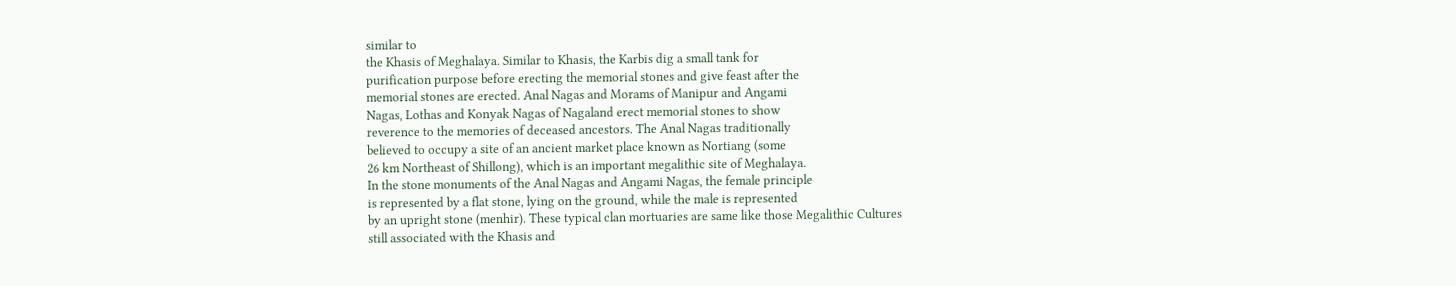similar to
the Khasis of Meghalaya. Similar to Khasis, the Karbis dig a small tank for
purification purpose before erecting the memorial stones and give feast after the
memorial stones are erected. Anal Nagas and Morams of Manipur and Angami
Nagas, Lothas and Konyak Nagas of Nagaland erect memorial stones to show
reverence to the memories of deceased ancestors. The Anal Nagas traditionally
believed to occupy a site of an ancient market place known as Nortiang (some
26 km Northeast of Shillong), which is an important megalithic site of Meghalaya.
In the stone monuments of the Anal Nagas and Angami Nagas, the female principle
is represented by a flat stone, lying on the ground, while the male is represented
by an upright stone (menhir). These typical clan mortuaries are same like those Megalithic Cultures
still associated with the Khasis and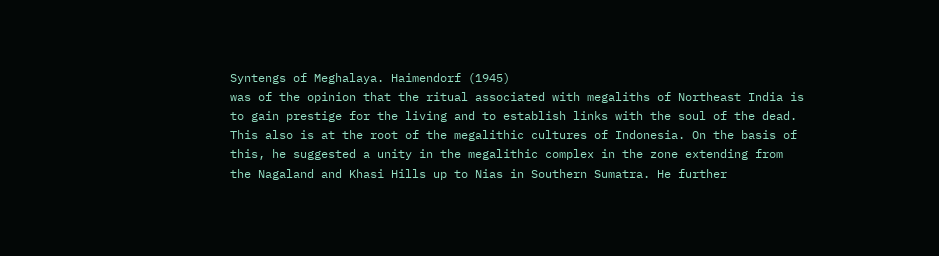Syntengs of Meghalaya. Haimendorf (1945)
was of the opinion that the ritual associated with megaliths of Northeast India is
to gain prestige for the living and to establish links with the soul of the dead.
This also is at the root of the megalithic cultures of Indonesia. On the basis of
this, he suggested a unity in the megalithic complex in the zone extending from
the Nagaland and Khasi Hills up to Nias in Southern Sumatra. He further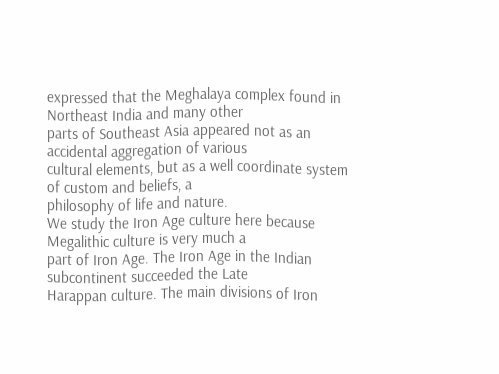expressed that the Meghalaya complex found in Northeast India and many other
parts of Southeast Asia appeared not as an accidental aggregation of various
cultural elements, but as a well coordinate system of custom and beliefs, a
philosophy of life and nature.
We study the Iron Age culture here because Megalithic culture is very much a
part of Iron Age. The Iron Age in the Indian subcontinent succeeded the Late
Harappan culture. The main divisions of Iron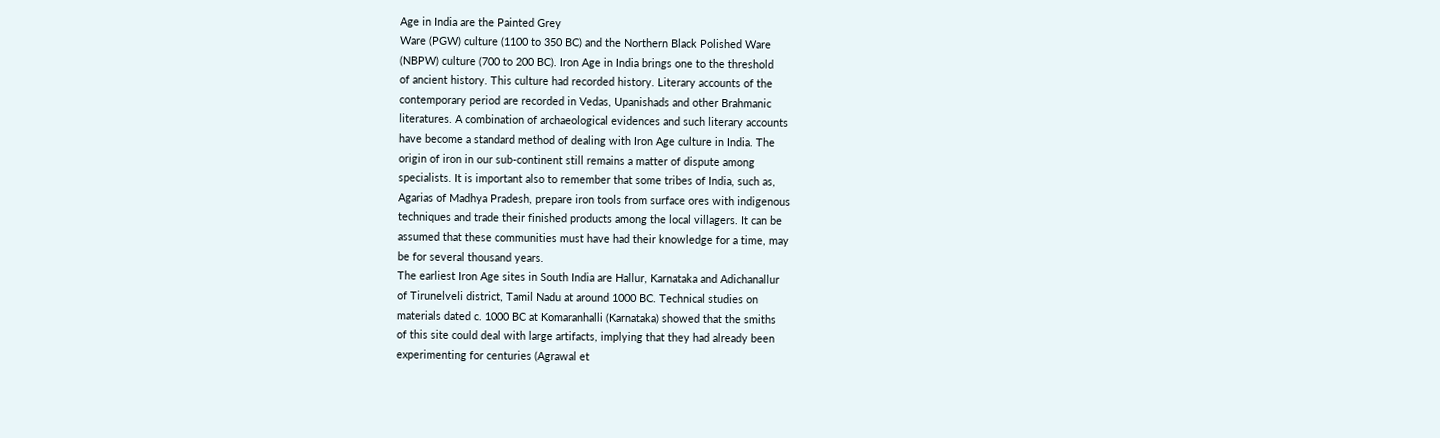Age in India are the Painted Grey
Ware (PGW) culture (1100 to 350 BC) and the Northern Black Polished Ware
(NBPW) culture (700 to 200 BC). Iron Age in India brings one to the threshold
of ancient history. This culture had recorded history. Literary accounts of the
contemporary period are recorded in Vedas, Upanishads and other Brahmanic
literatures. A combination of archaeological evidences and such literary accounts
have become a standard method of dealing with Iron Age culture in India. The
origin of iron in our sub-continent still remains a matter of dispute among
specialists. It is important also to remember that some tribes of India, such as,
Agarias of Madhya Pradesh, prepare iron tools from surface ores with indigenous
techniques and trade their finished products among the local villagers. It can be
assumed that these communities must have had their knowledge for a time, may
be for several thousand years.
The earliest Iron Age sites in South India are Hallur, Karnataka and Adichanallur
of Tirunelveli district, Tamil Nadu at around 1000 BC. Technical studies on
materials dated c. 1000 BC at Komaranhalli (Karnataka) showed that the smiths
of this site could deal with large artifacts, implying that they had already been
experimenting for centuries (Agrawal et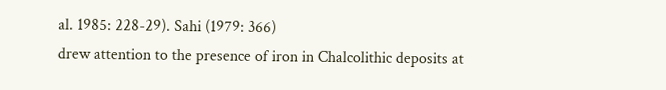al. 1985: 228-29). Sahi (1979: 366)
drew attention to the presence of iron in Chalcolithic deposits at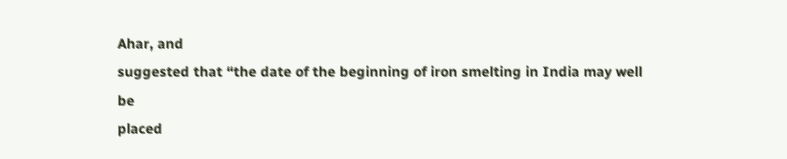Ahar, and
suggested that “the date of the beginning of iron smelting in India may well be
placed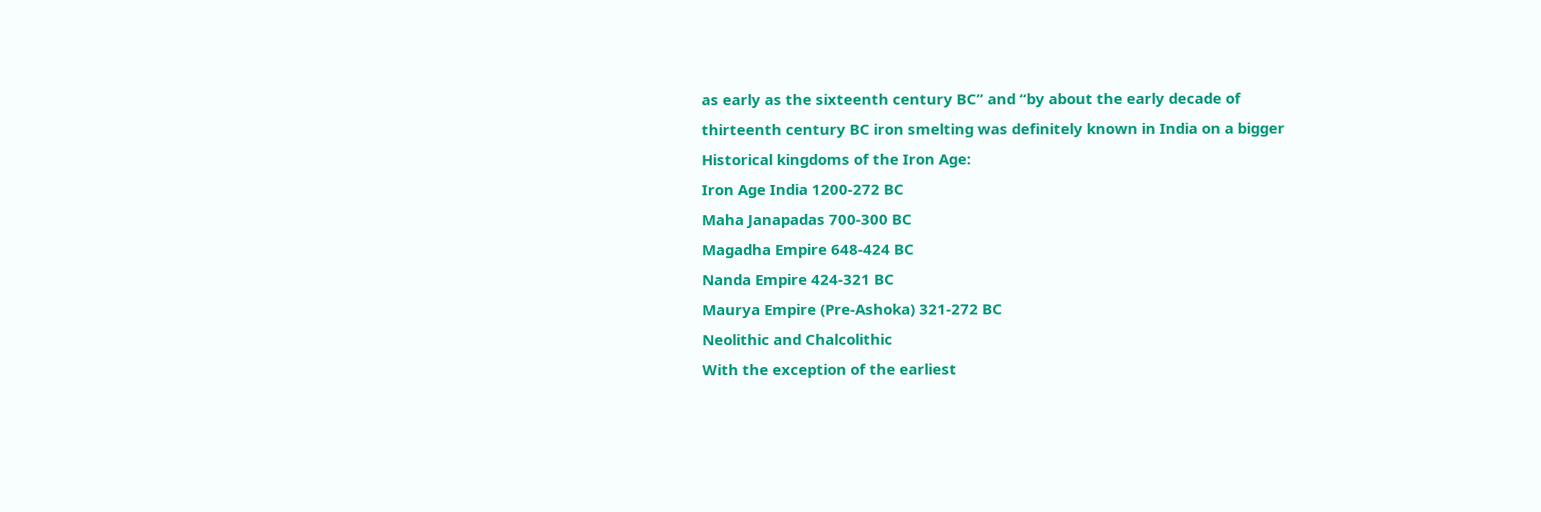as early as the sixteenth century BC” and “by about the early decade of
thirteenth century BC iron smelting was definitely known in India on a bigger
Historical kingdoms of the Iron Age:
Iron Age India 1200-272 BC
Maha Janapadas 700-300 BC
Magadha Empire 648-424 BC
Nanda Empire 424-321 BC
Maurya Empire (Pre-Ashoka) 321-272 BC
Neolithic and Chalcolithic
With the exception of the earliest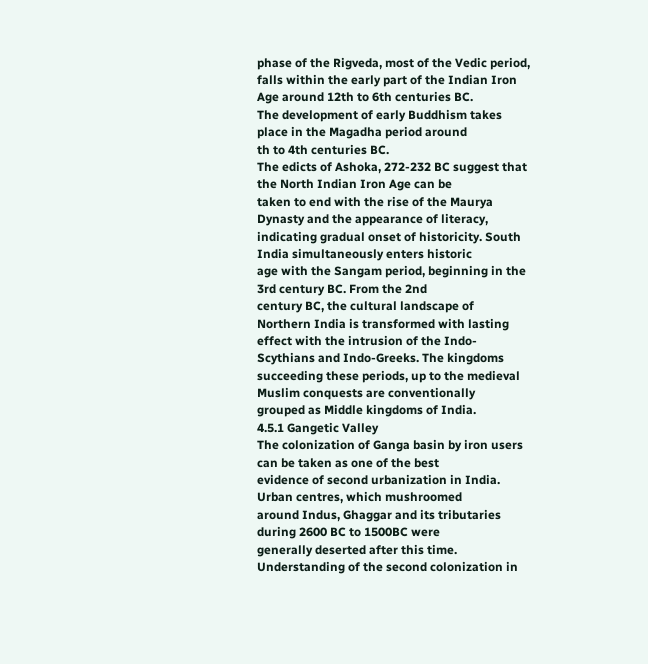phase of the Rigveda, most of the Vedic period,
falls within the early part of the Indian Iron Age around 12th to 6th centuries BC.
The development of early Buddhism takes place in the Magadha period around
th to 4th centuries BC.
The edicts of Ashoka, 272-232 BC suggest that the North Indian Iron Age can be
taken to end with the rise of the Maurya Dynasty and the appearance of literacy,
indicating gradual onset of historicity. South India simultaneously enters historic
age with the Sangam period, beginning in the 3rd century BC. From the 2nd
century BC, the cultural landscape of Northern India is transformed with lasting
effect with the intrusion of the Indo-Scythians and Indo-Greeks. The kingdoms
succeeding these periods, up to the medieval Muslim conquests are conventionally
grouped as Middle kingdoms of India.
4.5.1 Gangetic Valley
The colonization of Ganga basin by iron users can be taken as one of the best
evidence of second urbanization in India. Urban centres, which mushroomed
around Indus, Ghaggar and its tributaries during 2600 BC to 1500BC were
generally deserted after this time. Understanding of the second colonization in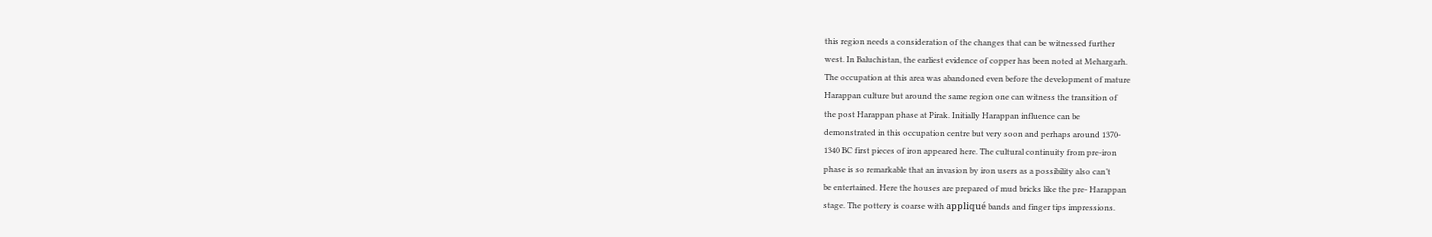this region needs a consideration of the changes that can be witnessed further
west. In Baluchistan, the earliest evidence of copper has been noted at Mehargarh.
The occupation at this area was abandoned even before the development of mature
Harappan culture but around the same region one can witness the transition of
the post Harappan phase at Pirak. Initially Harappan influence can be
demonstrated in this occupation centre but very soon and perhaps around 1370-
1340 BC first pieces of iron appeared here. The cultural continuity from pre-iron
phase is so remarkable that an invasion by iron users as a possibility also can’t
be entertained. Here the houses are prepared of mud bricks like the pre- Harappan
stage. The pottery is coarse with appliqué bands and finger tips impressions.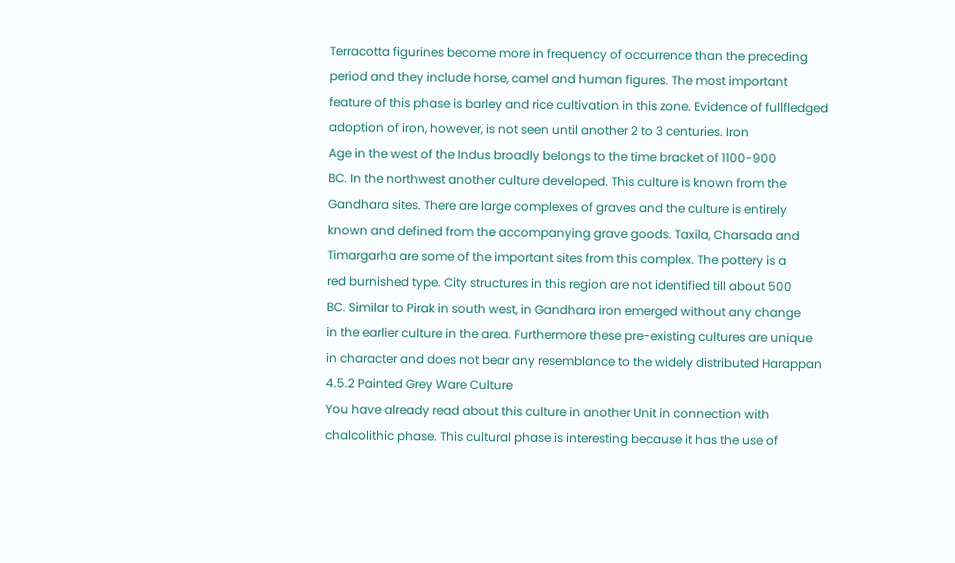Terracotta figurines become more in frequency of occurrence than the preceding
period and they include horse, camel and human figures. The most important
feature of this phase is barley and rice cultivation in this zone. Evidence of fullfledged
adoption of iron, however, is not seen until another 2 to 3 centuries. Iron
Age in the west of the Indus broadly belongs to the time bracket of 1100-900
BC. In the northwest another culture developed. This culture is known from the
Gandhara sites. There are large complexes of graves and the culture is entirely
known and defined from the accompanying grave goods. Taxila, Charsada and
Timargarha are some of the important sites from this complex. The pottery is a
red burnished type. City structures in this region are not identified till about 500
BC. Similar to Pirak in south west, in Gandhara iron emerged without any change
in the earlier culture in the area. Furthermore these pre-existing cultures are unique
in character and does not bear any resemblance to the widely distributed Harappan
4.5.2 Painted Grey Ware Culture
You have already read about this culture in another Unit in connection with
chalcolithic phase. This cultural phase is interesting because it has the use of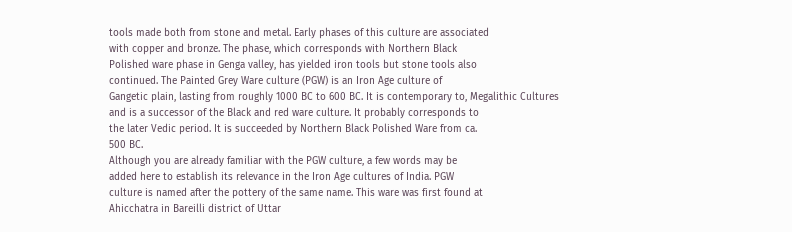tools made both from stone and metal. Early phases of this culture are associated
with copper and bronze. The phase, which corresponds with Northern Black
Polished ware phase in Genga valley, has yielded iron tools but stone tools also
continued. The Painted Grey Ware culture (PGW) is an Iron Age culture of
Gangetic plain, lasting from roughly 1000 BC to 600 BC. It is contemporary to, Megalithic Cultures
and is a successor of the Black and red ware culture. It probably corresponds to
the later Vedic period. It is succeeded by Northern Black Polished Ware from ca.
500 BC.
Although you are already familiar with the PGW culture, a few words may be
added here to establish its relevance in the Iron Age cultures of India. PGW
culture is named after the pottery of the same name. This ware was first found at
Ahicchatra in Bareilli district of Uttar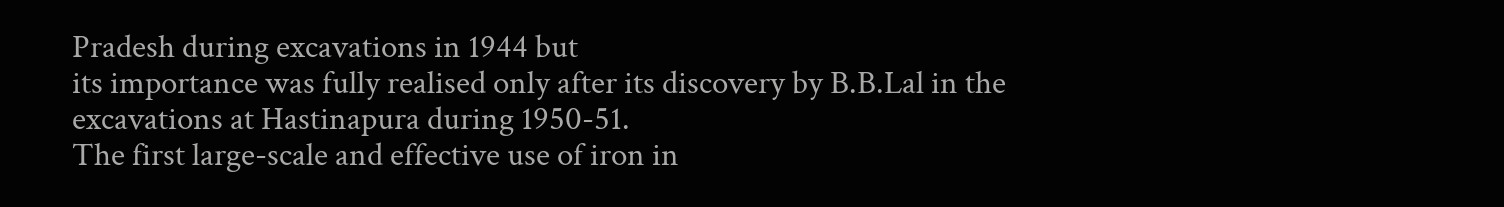Pradesh during excavations in 1944 but
its importance was fully realised only after its discovery by B.B.Lal in the
excavations at Hastinapura during 1950-51.
The first large-scale and effective use of iron in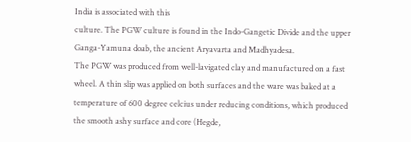India is associated with this
culture. The PGW culture is found in the Indo-Gangetic Divide and the upper
Ganga-Yamuna doab, the ancient Aryavarta and Madhyadesa.
The PGW was produced from well-lavigated clay and manufactured on a fast
wheel. A thin slip was applied on both surfaces and the ware was baked at a
temperature of 600 degree celcius under reducing conditions, which produced
the smooth ashy surface and core (Hegde,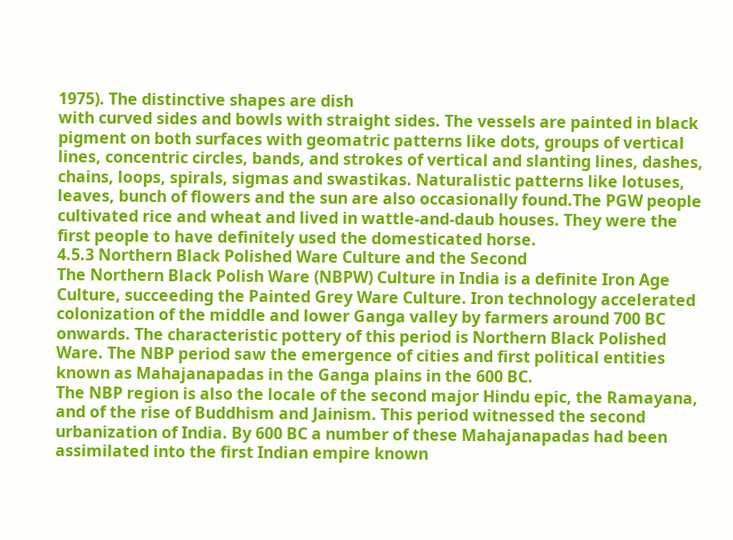1975). The distinctive shapes are dish
with curved sides and bowls with straight sides. The vessels are painted in black
pigment on both surfaces with geomatric patterns like dots, groups of vertical
lines, concentric circles, bands, and strokes of vertical and slanting lines, dashes,
chains, loops, spirals, sigmas and swastikas. Naturalistic patterns like lotuses,
leaves, bunch of flowers and the sun are also occasionally found.The PGW people
cultivated rice and wheat and lived in wattle-and-daub houses. They were the
first people to have definitely used the domesticated horse.
4.5.3 Northern Black Polished Ware Culture and the Second
The Northern Black Polish Ware (NBPW) Culture in India is a definite Iron Age
Culture, succeeding the Painted Grey Ware Culture. Iron technology accelerated
colonization of the middle and lower Ganga valley by farmers around 700 BC
onwards. The characteristic pottery of this period is Northern Black Polished
Ware. The NBP period saw the emergence of cities and first political entities
known as Mahajanapadas in the Ganga plains in the 600 BC.
The NBP region is also the locale of the second major Hindu epic, the Ramayana,
and of the rise of Buddhism and Jainism. This period witnessed the second
urbanization of India. By 600 BC a number of these Mahajanapadas had been
assimilated into the first Indian empire known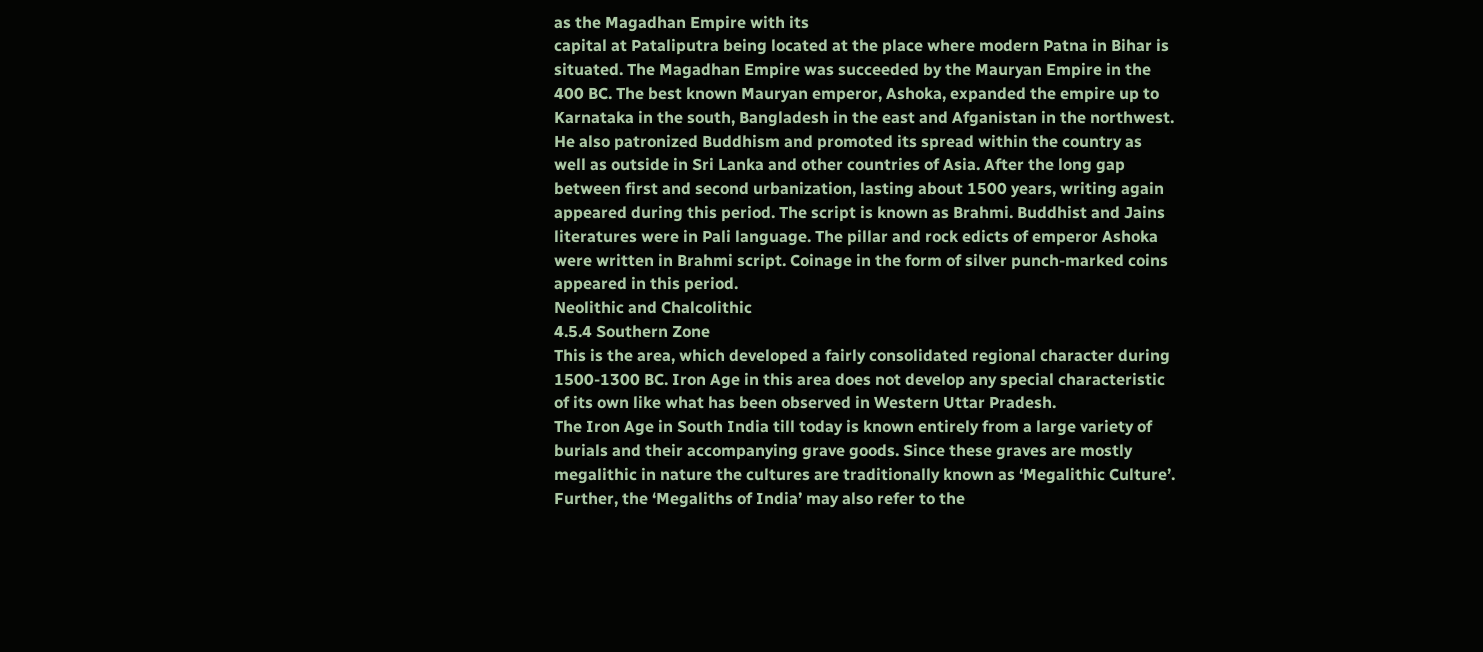as the Magadhan Empire with its
capital at Pataliputra being located at the place where modern Patna in Bihar is
situated. The Magadhan Empire was succeeded by the Mauryan Empire in the
400 BC. The best known Mauryan emperor, Ashoka, expanded the empire up to
Karnataka in the south, Bangladesh in the east and Afganistan in the northwest.
He also patronized Buddhism and promoted its spread within the country as
well as outside in Sri Lanka and other countries of Asia. After the long gap
between first and second urbanization, lasting about 1500 years, writing again
appeared during this period. The script is known as Brahmi. Buddhist and Jains
literatures were in Pali language. The pillar and rock edicts of emperor Ashoka
were written in Brahmi script. Coinage in the form of silver punch-marked coins
appeared in this period.
Neolithic and Chalcolithic
4.5.4 Southern Zone
This is the area, which developed a fairly consolidated regional character during
1500-1300 BC. Iron Age in this area does not develop any special characteristic
of its own like what has been observed in Western Uttar Pradesh.
The Iron Age in South India till today is known entirely from a large variety of
burials and their accompanying grave goods. Since these graves are mostly
megalithic in nature the cultures are traditionally known as ‘Megalithic Culture’.
Further, the ‘Megaliths of India’ may also refer to the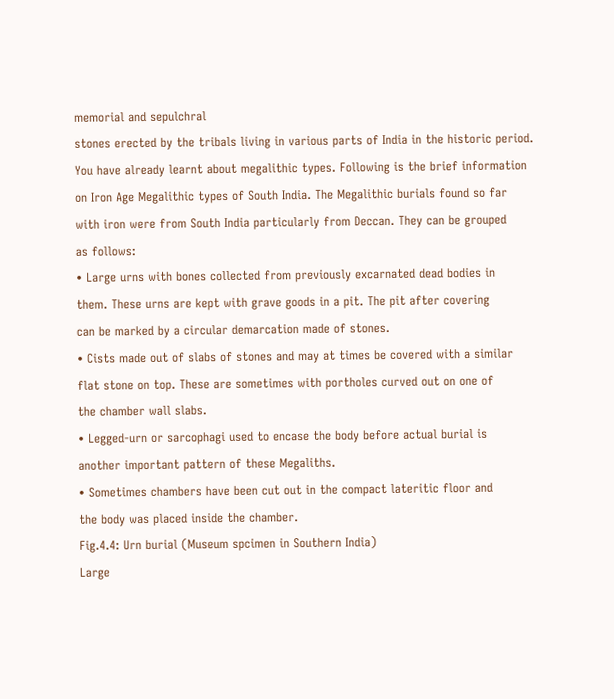memorial and sepulchral
stones erected by the tribals living in various parts of India in the historic period.
You have already learnt about megalithic types. Following is the brief information
on Iron Age Megalithic types of South India. The Megalithic burials found so far
with iron were from South India particularly from Deccan. They can be grouped
as follows:
• Large urns with bones collected from previously excarnated dead bodies in
them. These urns are kept with grave goods in a pit. The pit after covering
can be marked by a circular demarcation made of stones.
• Cists made out of slabs of stones and may at times be covered with a similar
flat stone on top. These are sometimes with portholes curved out on one of
the chamber wall slabs.
• Legged-urn or sarcophagi used to encase the body before actual burial is
another important pattern of these Megaliths.
• Sometimes chambers have been cut out in the compact lateritic floor and
the body was placed inside the chamber.
Fig.4.4: Urn burial (Museum spcimen in Southern India)
Large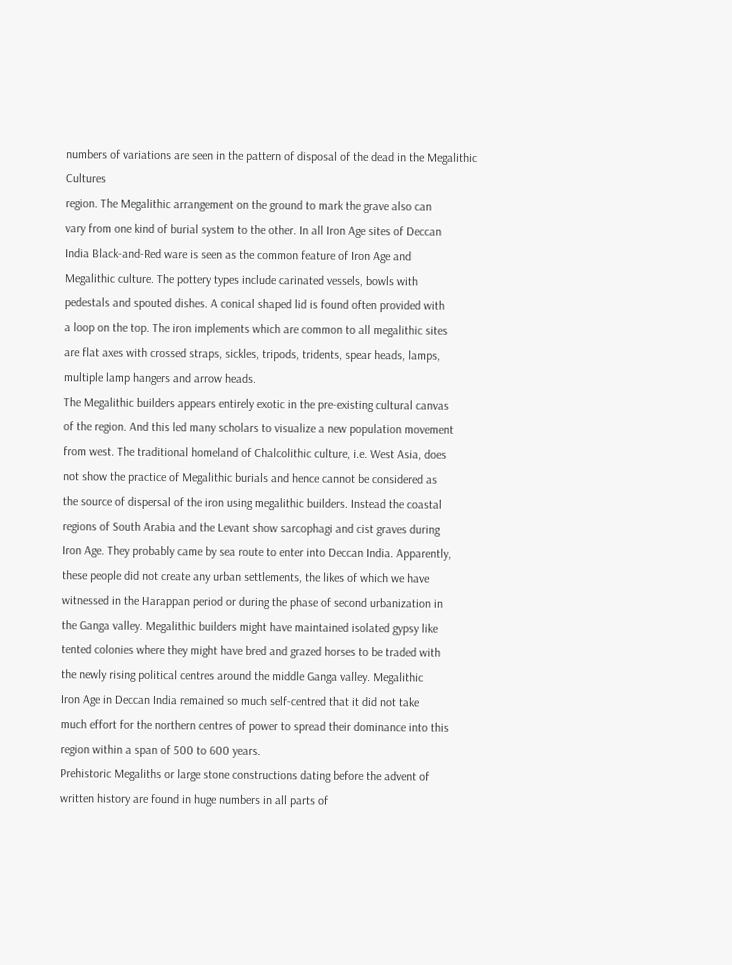numbers of variations are seen in the pattern of disposal of the dead in the Megalithic Cultures
region. The Megalithic arrangement on the ground to mark the grave also can
vary from one kind of burial system to the other. In all Iron Age sites of Deccan
India Black-and-Red ware is seen as the common feature of Iron Age and
Megalithic culture. The pottery types include carinated vessels, bowls with
pedestals and spouted dishes. A conical shaped lid is found often provided with
a loop on the top. The iron implements which are common to all megalithic sites
are flat axes with crossed straps, sickles, tripods, tridents, spear heads, lamps,
multiple lamp hangers and arrow heads.
The Megalithic builders appears entirely exotic in the pre-existing cultural canvas
of the region. And this led many scholars to visualize a new population movement
from west. The traditional homeland of Chalcolithic culture, i.e. West Asia, does
not show the practice of Megalithic burials and hence cannot be considered as
the source of dispersal of the iron using megalithic builders. Instead the coastal
regions of South Arabia and the Levant show sarcophagi and cist graves during
Iron Age. They probably came by sea route to enter into Deccan India. Apparently,
these people did not create any urban settlements, the likes of which we have
witnessed in the Harappan period or during the phase of second urbanization in
the Ganga valley. Megalithic builders might have maintained isolated gypsy like
tented colonies where they might have bred and grazed horses to be traded with
the newly rising political centres around the middle Ganga valley. Megalithic
Iron Age in Deccan India remained so much self-centred that it did not take
much effort for the northern centres of power to spread their dominance into this
region within a span of 500 to 600 years.
Prehistoric Megaliths or large stone constructions dating before the advent of
written history are found in huge numbers in all parts of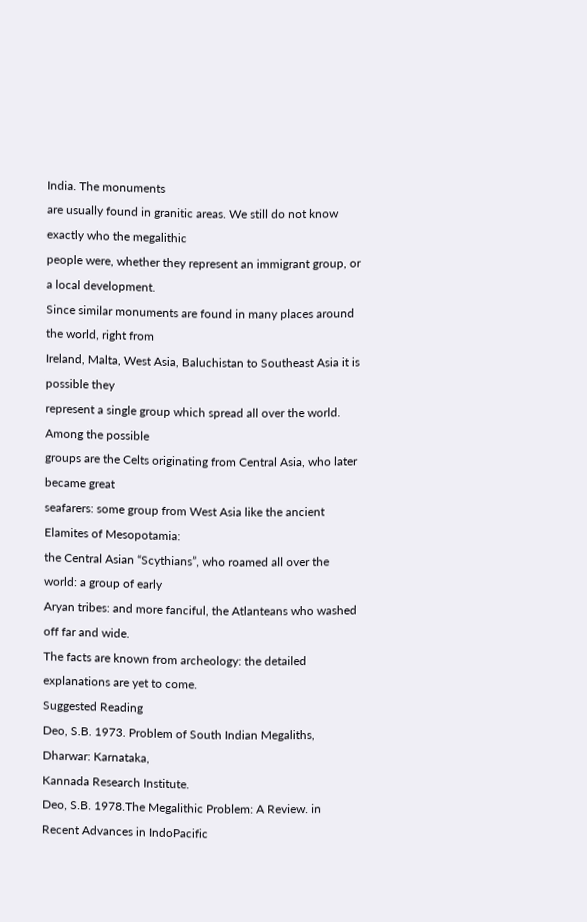India. The monuments
are usually found in granitic areas. We still do not know exactly who the megalithic
people were, whether they represent an immigrant group, or a local development.
Since similar monuments are found in many places around the world, right from
Ireland, Malta, West Asia, Baluchistan to Southeast Asia it is possible they
represent a single group which spread all over the world. Among the possible
groups are the Celts originating from Central Asia, who later became great
seafarers: some group from West Asia like the ancient Elamites of Mesopotamia:
the Central Asian “Scythians”, who roamed all over the world: a group of early
Aryan tribes: and more fanciful, the Atlanteans who washed off far and wide.
The facts are known from archeology: the detailed explanations are yet to come.
Suggested Reading
Deo, S.B. 1973. Problem of South Indian Megaliths, Dharwar: Karnataka,
Kannada Research Institute.
Deo, S.B. 1978.The Megalithic Problem: A Review. in Recent Advances in IndoPacific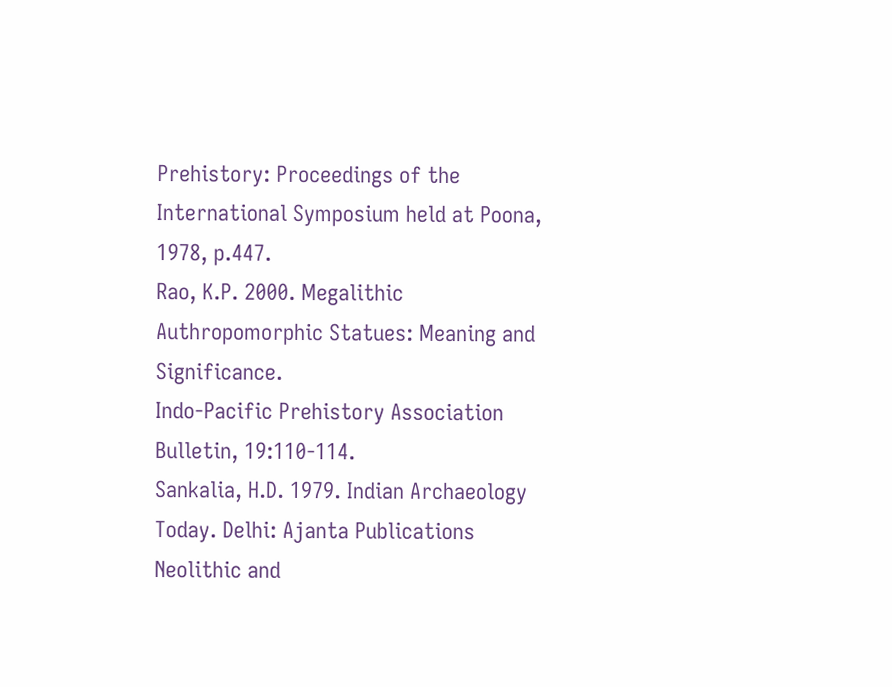Prehistory: Proceedings of the International Symposium held at Poona,
1978, p.447.
Rao, K.P. 2000. Megalithic Authropomorphic Statues: Meaning and Significance.
Indo-Pacific Prehistory Association Bulletin, 19:110-114.
Sankalia, H.D. 1979. Indian Archaeology Today. Delhi: Ajanta Publications
Neolithic and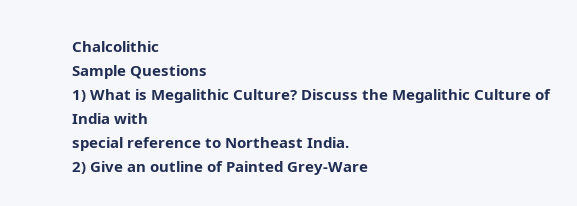Chalcolithic
Sample Questions
1) What is Megalithic Culture? Discuss the Megalithic Culture of India with
special reference to Northeast India.
2) Give an outline of Painted Grey-Ware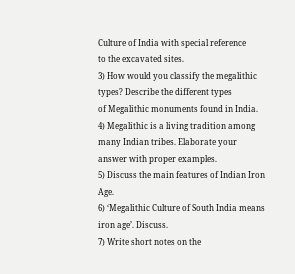Culture of India with special reference
to the excavated sites.
3) How would you classify the megalithic types? Describe the different types
of Megalithic monuments found in India.
4) Megalithic is a living tradition among many Indian tribes. Elaborate your
answer with proper examples.
5) Discuss the main features of Indian Iron Age.
6) ‘Megalithic Culture of South India means iron age’. Discuss.
7) Write short notes on the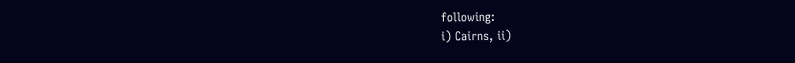following:
i) Cairns, ii)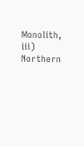Monolith, iii) Northern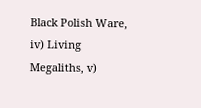Black Polish Ware, iv) Living
Megaliths, v)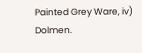Painted Grey Ware, iv) Dolmen.